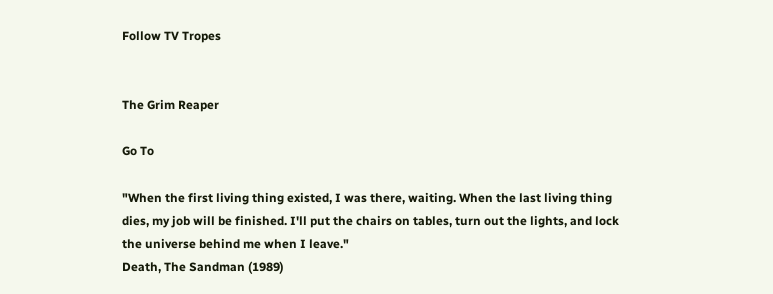Follow TV Tropes


The Grim Reaper

Go To

"When the first living thing existed, I was there, waiting. When the last living thing dies, my job will be finished. I'll put the chairs on tables, turn out the lights, and lock the universe behind me when I leave."
Death, The Sandman (1989)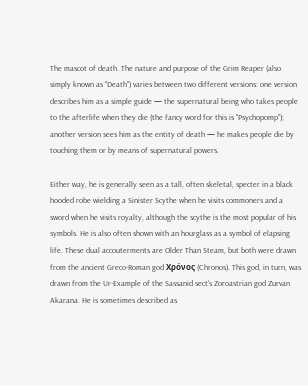The mascot of death. The nature and purpose of the Grim Reaper (also simply known as "Death") varies between two different versions: one version describes him as a simple guide — the supernatural being who takes people to the afterlife when they die (the fancy word for this is "Psychopomp"); another version sees him as the entity of death — he makes people die by touching them or by means of supernatural powers.

Either way, he is generally seen as a tall, often skeletal, specter in a black hooded robe wielding a Sinister Scythe when he visits commoners and a sword when he visits royalty, although the scythe is the most popular of his symbols. He is also often shown with an hourglass as a symbol of elapsing life. These dual accouterments are Older Than Steam, but both were drawn from the ancient Greco-Roman god Χρόνος (Chronos). This god, in turn, was drawn from the Ur-Example of the Sassanid sect's Zoroastrian god Zurvan Akarana. He is sometimes described as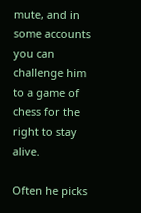mute, and in some accounts you can challenge him to a game of chess for the right to stay alive.

Often he picks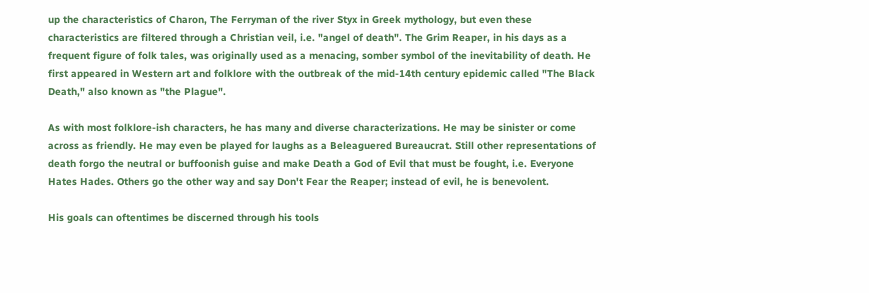up the characteristics of Charon, The Ferryman of the river Styx in Greek mythology, but even these characteristics are filtered through a Christian veil, i.e. "angel of death". The Grim Reaper, in his days as a frequent figure of folk tales, was originally used as a menacing, somber symbol of the inevitability of death. He first appeared in Western art and folklore with the outbreak of the mid-14th century epidemic called "The Black Death," also known as "the Plague".

As with most folklore-ish characters, he has many and diverse characterizations. He may be sinister or come across as friendly. He may even be played for laughs as a Beleaguered Bureaucrat. Still other representations of death forgo the neutral or buffoonish guise and make Death a God of Evil that must be fought, i.e. Everyone Hates Hades. Others go the other way and say Don't Fear the Reaper; instead of evil, he is benevolent.

His goals can oftentimes be discerned through his tools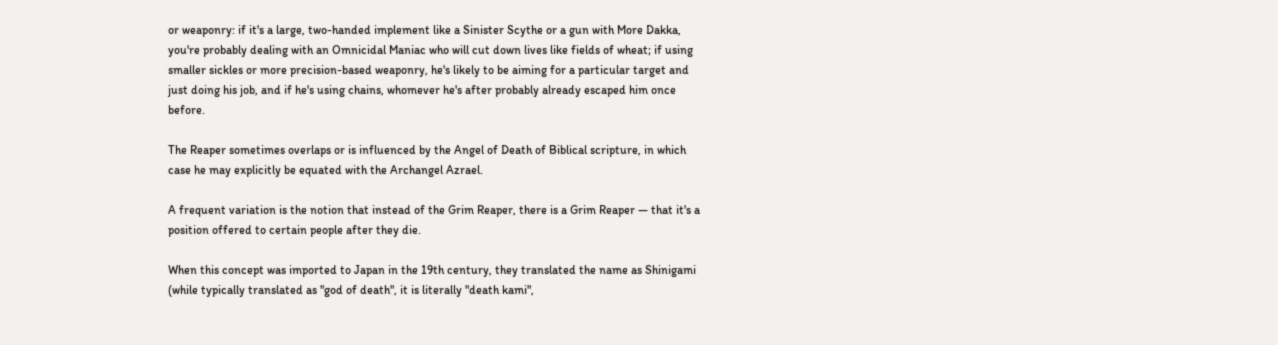or weaponry: if it's a large, two-handed implement like a Sinister Scythe or a gun with More Dakka, you're probably dealing with an Omnicidal Maniac who will cut down lives like fields of wheat; if using smaller sickles or more precision-based weaponry, he's likely to be aiming for a particular target and just doing his job, and if he's using chains, whomever he's after probably already escaped him once before.

The Reaper sometimes overlaps or is influenced by the Angel of Death of Biblical scripture, in which case he may explicitly be equated with the Archangel Azrael.

A frequent variation is the notion that instead of the Grim Reaper, there is a Grim Reaper — that it's a position offered to certain people after they die.

When this concept was imported to Japan in the 19th century, they translated the name as Shinigami (while typically translated as "god of death", it is literally "death kami",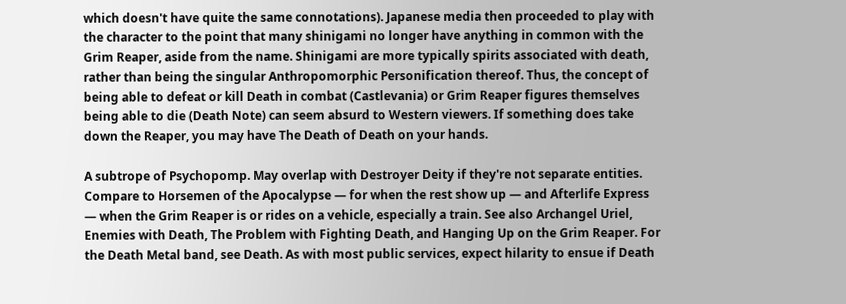which doesn't have quite the same connotations). Japanese media then proceeded to play with the character to the point that many shinigami no longer have anything in common with the Grim Reaper, aside from the name. Shinigami are more typically spirits associated with death, rather than being the singular Anthropomorphic Personification thereof. Thus, the concept of being able to defeat or kill Death in combat (Castlevania) or Grim Reaper figures themselves being able to die (Death Note) can seem absurd to Western viewers. If something does take down the Reaper, you may have The Death of Death on your hands.

A subtrope of Psychopomp. May overlap with Destroyer Deity if they're not separate entities. Compare to Horsemen of the Apocalypse — for when the rest show up — and Afterlife Express — when the Grim Reaper is or rides on a vehicle, especially a train. See also Archangel Uriel, Enemies with Death, The Problem with Fighting Death, and Hanging Up on the Grim Reaper. For the Death Metal band, see Death. As with most public services, expect hilarity to ensue if Death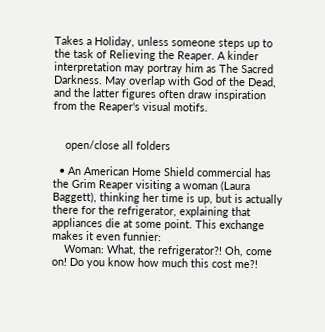Takes a Holiday, unless someone steps up to the task of Relieving the Reaper. A kinder interpretation may portray him as The Sacred Darkness. May overlap with God of the Dead, and the latter figures often draw inspiration from the Reaper's visual motifs.


    open/close all folders

  • An American Home Shield commercial has the Grim Reaper visiting a woman (Laura Baggett), thinking her time is up, but is actually there for the refrigerator, explaining that appliances die at some point. This exchange makes it even funnier:
    Woman: What, the refrigerator?! Oh, come on! Do you know how much this cost me?!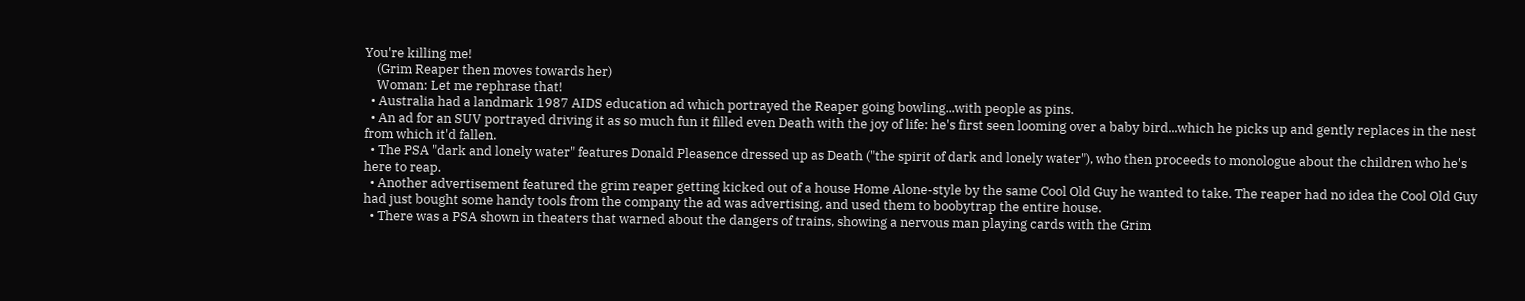You're killing me!
    (Grim Reaper then moves towards her)
    Woman: Let me rephrase that!
  • Australia had a landmark 1987 AIDS education ad which portrayed the Reaper going bowling...with people as pins.
  • An ad for an SUV portrayed driving it as so much fun it filled even Death with the joy of life: he's first seen looming over a baby bird...which he picks up and gently replaces in the nest from which it'd fallen.
  • The PSA "dark and lonely water" features Donald Pleasence dressed up as Death ("the spirit of dark and lonely water"), who then proceeds to monologue about the children who he's here to reap.
  • Another advertisement featured the grim reaper getting kicked out of a house Home Alone-style by the same Cool Old Guy he wanted to take. The reaper had no idea the Cool Old Guy had just bought some handy tools from the company the ad was advertising, and used them to boobytrap the entire house.
  • There was a PSA shown in theaters that warned about the dangers of trains, showing a nervous man playing cards with the Grim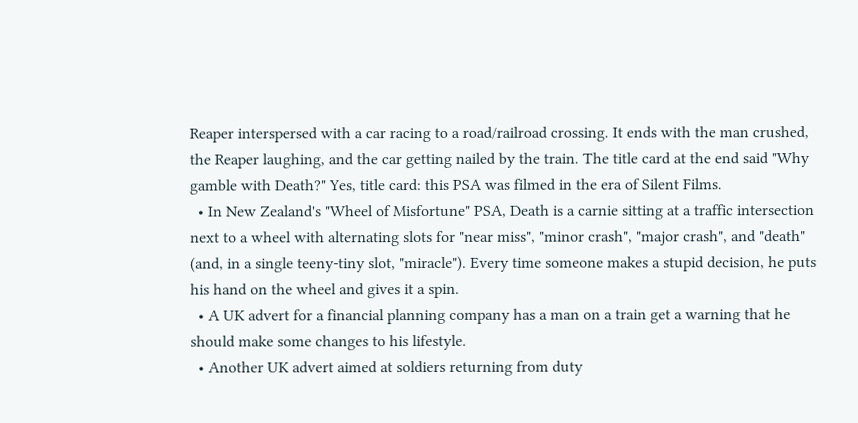Reaper interspersed with a car racing to a road/railroad crossing. It ends with the man crushed, the Reaper laughing, and the car getting nailed by the train. The title card at the end said "Why gamble with Death?" Yes, title card: this PSA was filmed in the era of Silent Films.
  • In New Zealand's "Wheel of Misfortune" PSA, Death is a carnie sitting at a traffic intersection next to a wheel with alternating slots for "near miss", "minor crash", "major crash", and "death" (and, in a single teeny-tiny slot, "miracle"). Every time someone makes a stupid decision, he puts his hand on the wheel and gives it a spin.
  • A UK advert for a financial planning company has a man on a train get a warning that he should make some changes to his lifestyle.
  • Another UK advert aimed at soldiers returning from duty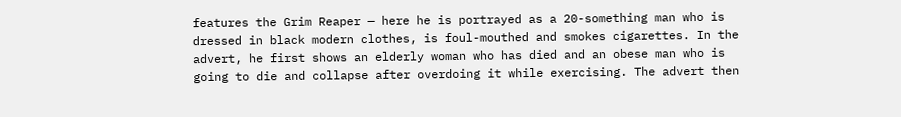features the Grim Reaper — here he is portrayed as a 20-something man who is dressed in black modern clothes, is foul-mouthed and smokes cigarettes. In the advert, he first shows an elderly woman who has died and an obese man who is going to die and collapse after overdoing it while exercising. The advert then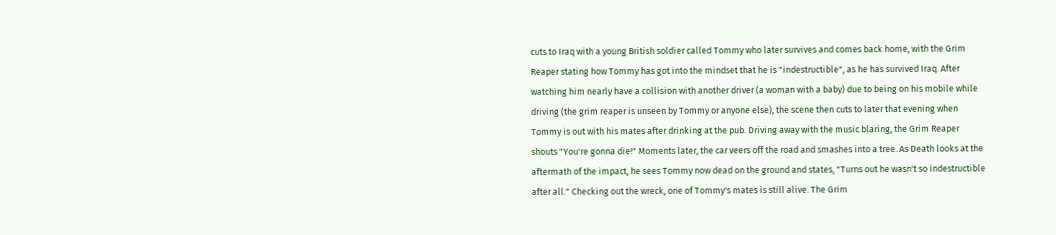cuts to Iraq with a young British soldier called Tommy who later survives and comes back home, with the Grim Reaper stating how Tommy has got into the mindset that he is "indestructible", as he has survived Iraq. After watching him nearly have a collision with another driver (a woman with a baby) due to being on his mobile while driving (the grim reaper is unseen by Tommy or anyone else), the scene then cuts to later that evening when Tommy is out with his mates after drinking at the pub. Driving away with the music blaring, the Grim Reaper shouts "You're gonna die!" Moments later, the car veers off the road and smashes into a tree. As Death looks at the aftermath of the impact, he sees Tommy now dead on the ground and states, "Turns out he wasn't so indestructible after all." Checking out the wreck, one of Tommy's mates is still alive. The Grim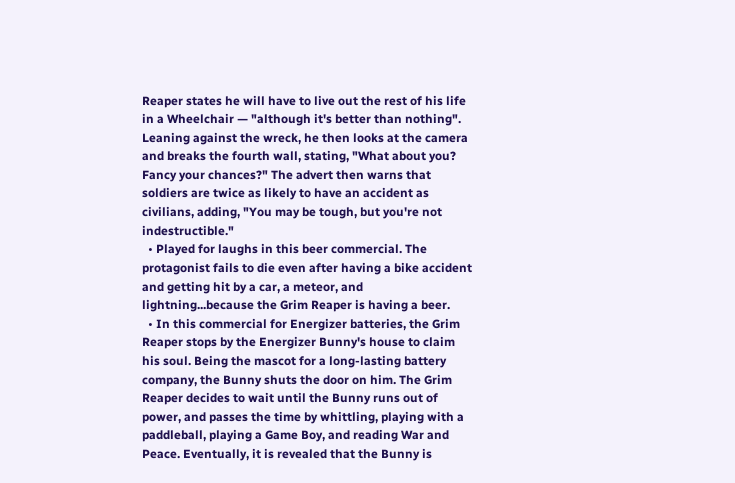Reaper states he will have to live out the rest of his life in a Wheelchair — "although it's better than nothing". Leaning against the wreck, he then looks at the camera and breaks the fourth wall, stating, "What about you? Fancy your chances?" The advert then warns that soldiers are twice as likely to have an accident as civilians, adding, "You may be tough, but you're not indestructible."
  • Played for laughs in this beer commercial. The protagonist fails to die even after having a bike accident and getting hit by a car, a meteor, and lightning...because the Grim Reaper is having a beer.
  • In this commercial for Energizer batteries, the Grim Reaper stops by the Energizer Bunny's house to claim his soul. Being the mascot for a long-lasting battery company, the Bunny shuts the door on him. The Grim Reaper decides to wait until the Bunny runs out of power, and passes the time by whittling, playing with a paddleball, playing a Game Boy, and reading War and Peace. Eventually, it is revealed that the Bunny is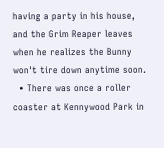having a party in his house, and the Grim Reaper leaves when he realizes the Bunny won't tire down anytime soon.
  • There was once a roller coaster at Kennywood Park in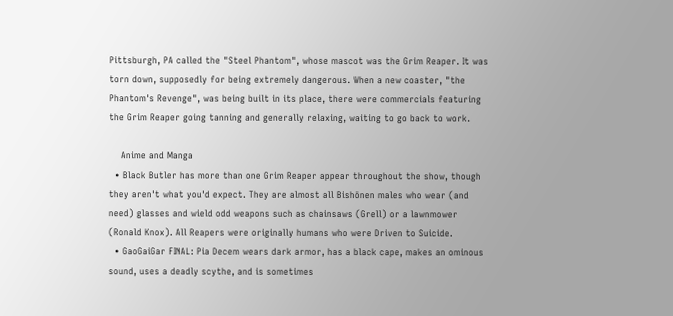Pittsburgh, PA called the "Steel Phantom", whose mascot was the Grim Reaper. It was torn down, supposedly for being extremely dangerous. When a new coaster, "the Phantom's Revenge", was being built in its place, there were commercials featuring the Grim Reaper going tanning and generally relaxing, waiting to go back to work.

    Anime and Manga
  • Black Butler has more than one Grim Reaper appear throughout the show, though they aren't what you'd expect. They are almost all Bishōnen males who wear (and need) glasses and wield odd weapons such as chainsaws (Grell) or a lawnmower (Ronald Knox). All Reapers were originally humans who were Driven to Suicide.
  • GaoGaiGar FINAL: Pia Decem wears dark armor, has a black cape, makes an ominous sound, uses a deadly scythe, and is sometimes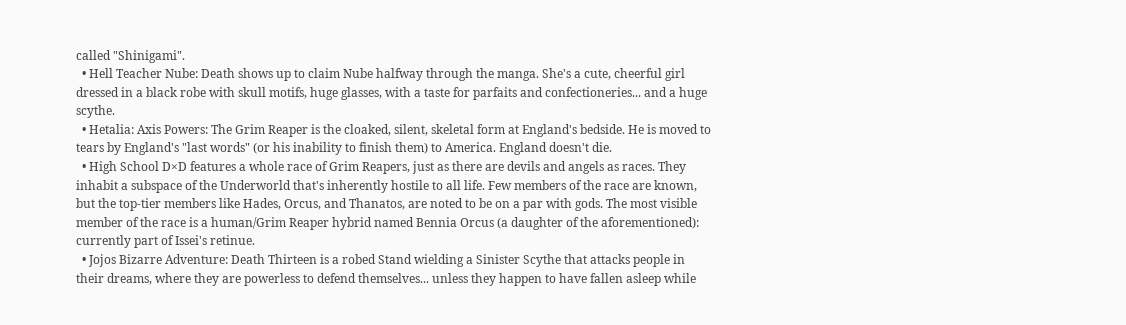called "Shinigami".
  • Hell Teacher Nube: Death shows up to claim Nube halfway through the manga. She's a cute, cheerful girl dressed in a black robe with skull motifs, huge glasses, with a taste for parfaits and confectioneries... and a huge scythe.
  • Hetalia: Axis Powers: The Grim Reaper is the cloaked, silent, skeletal form at England's bedside. He is moved to tears by England's "last words" (or his inability to finish them) to America. England doesn't die.
  • High School D×D features a whole race of Grim Reapers, just as there are devils and angels as races. They inhabit a subspace of the Underworld that's inherently hostile to all life. Few members of the race are known, but the top-tier members like Hades, Orcus, and Thanatos, are noted to be on a par with gods. The most visible member of the race is a human/Grim Reaper hybrid named Bennia Orcus (a daughter of the aforementioned): currently part of Issei's retinue.
  • Jojos Bizarre Adventure: Death Thirteen is a robed Stand wielding a Sinister Scythe that attacks people in their dreams, where they are powerless to defend themselves... unless they happen to have fallen asleep while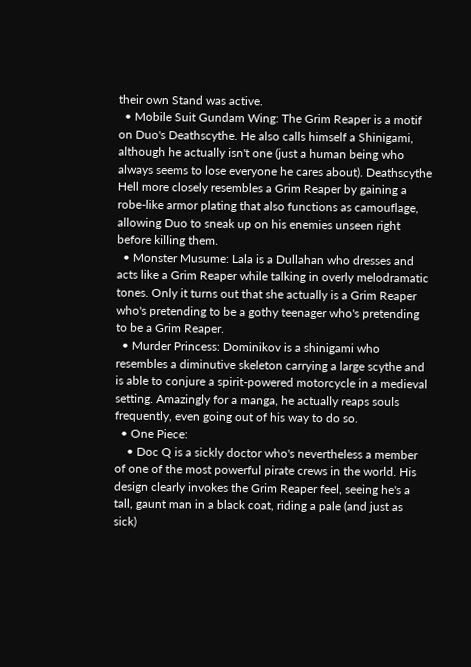their own Stand was active.
  • Mobile Suit Gundam Wing: The Grim Reaper is a motif on Duo's Deathscythe. He also calls himself a Shinigami, although he actually isn't one (just a human being who always seems to lose everyone he cares about). Deathscythe Hell more closely resembles a Grim Reaper by gaining a robe-like armor plating that also functions as camouflage, allowing Duo to sneak up on his enemies unseen right before killing them.
  • Monster Musume: Lala is a Dullahan who dresses and acts like a Grim Reaper while talking in overly melodramatic tones. Only it turns out that she actually is a Grim Reaper who's pretending to be a gothy teenager who's pretending to be a Grim Reaper.
  • Murder Princess: Dominikov is a shinigami who resembles a diminutive skeleton carrying a large scythe and is able to conjure a spirit-powered motorcycle in a medieval setting. Amazingly for a manga, he actually reaps souls frequently, even going out of his way to do so.
  • One Piece:
    • Doc Q is a sickly doctor who's nevertheless a member of one of the most powerful pirate crews in the world. His design clearly invokes the Grim Reaper feel, seeing he's a tall, gaunt man in a black coat, riding a pale (and just as sick)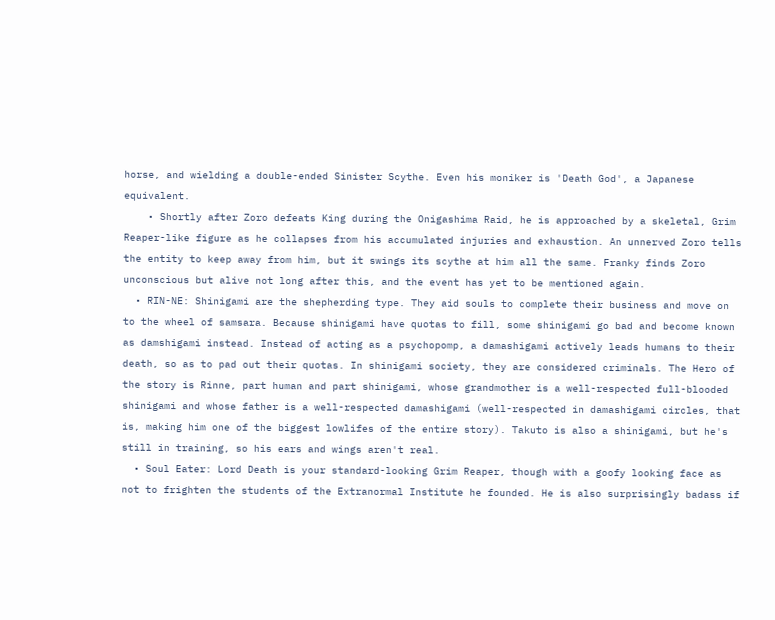horse, and wielding a double-ended Sinister Scythe. Even his moniker is 'Death God', a Japanese equivalent.
    • Shortly after Zoro defeats King during the Onigashima Raid, he is approached by a skeletal, Grim Reaper-like figure as he collapses from his accumulated injuries and exhaustion. An unnerved Zoro tells the entity to keep away from him, but it swings its scythe at him all the same. Franky finds Zoro unconscious but alive not long after this, and the event has yet to be mentioned again.
  • RIN-NE: Shinigami are the shepherding type. They aid souls to complete their business and move on to the wheel of samsara. Because shinigami have quotas to fill, some shinigami go bad and become known as damshigami instead. Instead of acting as a psychopomp, a damashigami actively leads humans to their death, so as to pad out their quotas. In shinigami society, they are considered criminals. The Hero of the story is Rinne, part human and part shinigami, whose grandmother is a well-respected full-blooded shinigami and whose father is a well-respected damashigami (well-respected in damashigami circles, that is, making him one of the biggest lowlifes of the entire story). Takuto is also a shinigami, but he's still in training, so his ears and wings aren't real.
  • Soul Eater: Lord Death is your standard-looking Grim Reaper, though with a goofy looking face as not to frighten the students of the Extranormal Institute he founded. He is also surprisingly badass if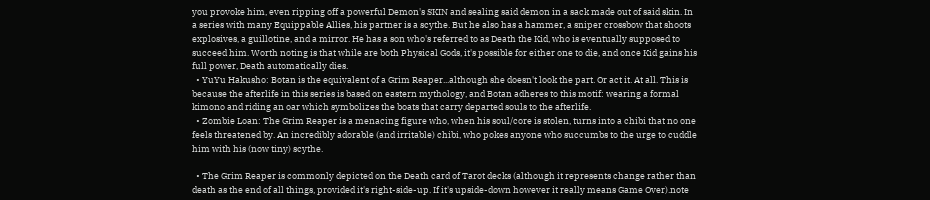you provoke him, even ripping off a powerful Demon's SKIN and sealing said demon in a sack made out of said skin. In a series with many Equippable Allies, his partner is a scythe. But he also has a hammer, a sniper crossbow that shoots explosives, a guillotine, and a mirror. He has a son who's referred to as Death the Kid, who is eventually supposed to succeed him. Worth noting is that while are both Physical Gods, it's possible for either one to die, and once Kid gains his full power, Death automatically dies.
  • YuYu Hakusho: Botan is the equivalent of a Grim Reaper...although she doesn't look the part. Or act it. At all. This is because the afterlife in this series is based on eastern mythology, and Botan adheres to this motif: wearing a formal kimono and riding an oar which symbolizes the boats that carry departed souls to the afterlife.
  • Zombie Loan: The Grim Reaper is a menacing figure who, when his soul/core is stolen, turns into a chibi that no one feels threatened by. An incredibly adorable (and irritable) chibi, who pokes anyone who succumbs to the urge to cuddle him with his (now tiny) scythe.

  • The Grim Reaper is commonly depicted on the Death card of Tarot decks (although it represents change rather than death as the end of all things, provided it's right-side-up. If it's upside-down however it really means Game Over).note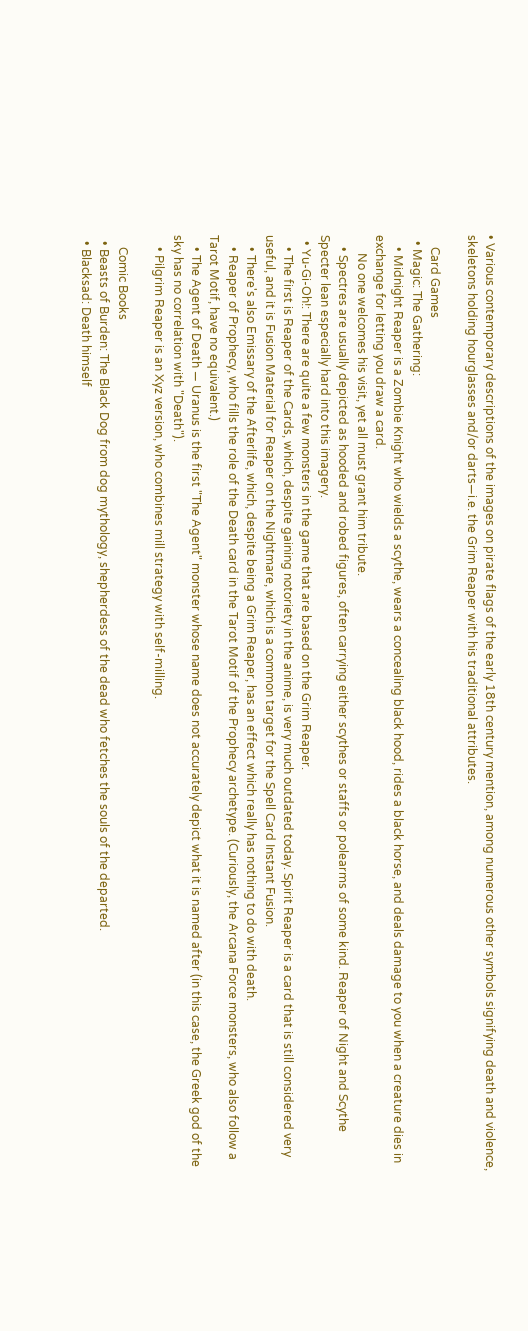• Various contemporary descriptions of the images on pirate flags of the early 18th century mention, among numerous other symbols signifying death and violence, skeletons holding hourglasses and/or darts—i.e. the Grim Reaper with his traditional attributes.

    Card Games
  • Magic: The Gathering:
    • Midnight Reaper is a Zombie Knight who wields a scythe, wears a concealing black hood, rides a black horse, and deals damage to you when a creature dies in exchange for letting you draw a card.
      No one welcomes his visit, yet all must grant him tribute.
    • Spectres are usually depicted as hooded and robed figures, often carrying either scythes or staffs or polearms of some kind. Reaper of Night and Scythe Specter lean especially hard into this imagery.
  • Yu-Gi-Oh!: There are quite a few monsters in the game that are based on the Grim Reaper.
    • The first is Reaper of the Cards, which, despite gaining notoriety in the anime, is very much outdated today. Spirit Reaper is a card that is still considered very useful, and it is Fusion Material for Reaper on the Nightmare, which is a common target for the Spell Card Instant Fusion.
    • There's also Emissary of the Afterlife, which, despite being a Grim Reaper, has an effect which really has nothing to do with death.
    • Reaper of Prophecy, who fills the role of the Death card in the Tarot Motif of the Prophecy archetype. (Curiously, the Arcana Force monsters, who also follow a Tarot Motif, have no equivalent.)
    • The Agent of Death — Uranus is the first "The Agent" monster whose name does not accurately depict what it is named after (in this case, the Greek god of the sky has no correlation with "Death").
    • Pilgrim Reaper is an Xyz version, who combines mill strategy with self-milling.

    Comic Books
  • Beasts of Burden: The Black Dog from dog mythology, shepherdess of the dead who fetches the souls of the departed.
  • Blacksad: Death himself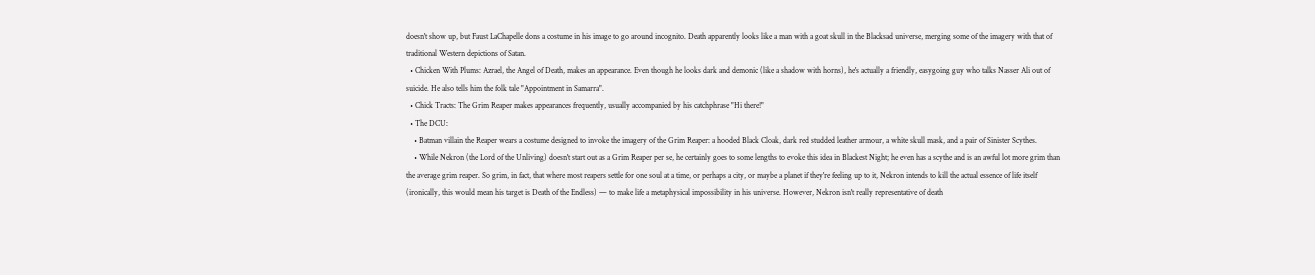doesn't show up, but Faust LaChapelle dons a costume in his image to go around incognito. Death apparently looks like a man with a goat skull in the Blacksad universe, merging some of the imagery with that of traditional Western depictions of Satan.
  • Chicken With Plums: Azrael, the Angel of Death, makes an appearance. Even though he looks dark and demonic (like a shadow with horns), he's actually a friendly, easygoing guy who talks Nasser Ali out of suicide. He also tells him the folk tale "Appointment in Samarra".
  • Chick Tracts: The Grim Reaper makes appearances frequently, usually accompanied by his catchphrase "Hi there!"
  • The DCU:
    • Batman villain the Reaper wears a costume designed to invoke the imagery of the Grim Reaper: a hooded Black Cloak, dark red studded leather armour, a white skull mask, and a pair of Sinister Scythes.
    • While Nekron (the Lord of the Unliving) doesn't start out as a Grim Reaper per se, he certainly goes to some lengths to evoke this idea in Blackest Night; he even has a scythe and is an awful lot more grim than the average grim reaper. So grim, in fact, that where most reapers settle for one soul at a time, or perhaps a city, or maybe a planet if they're feeling up to it, Nekron intends to kill the actual essence of life itself (ironically, this would mean his target is Death of the Endless) — to make life a metaphysical impossibility in his universe. However, Nekron isn't really representative of death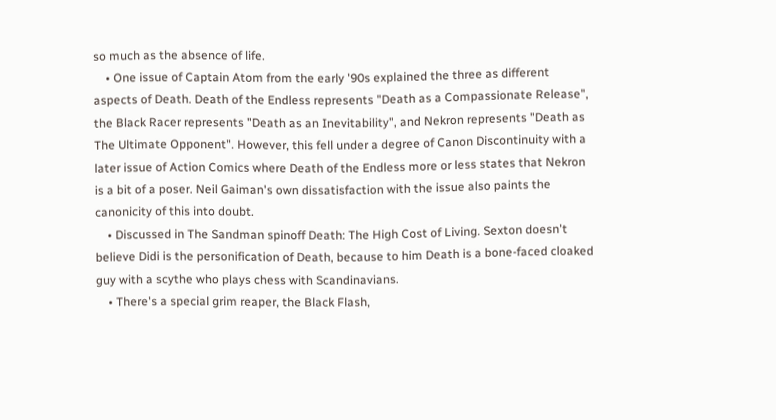so much as the absence of life.
    • One issue of Captain Atom from the early '90s explained the three as different aspects of Death. Death of the Endless represents "Death as a Compassionate Release", the Black Racer represents "Death as an Inevitability", and Nekron represents "Death as The Ultimate Opponent". However, this fell under a degree of Canon Discontinuity with a later issue of Action Comics where Death of the Endless more or less states that Nekron is a bit of a poser. Neil Gaiman's own dissatisfaction with the issue also paints the canonicity of this into doubt.
    • Discussed in The Sandman spinoff Death: The High Cost of Living. Sexton doesn't believe Didi is the personification of Death, because to him Death is a bone-faced cloaked guy with a scythe who plays chess with Scandinavians.
    • There's a special grim reaper, the Black Flash,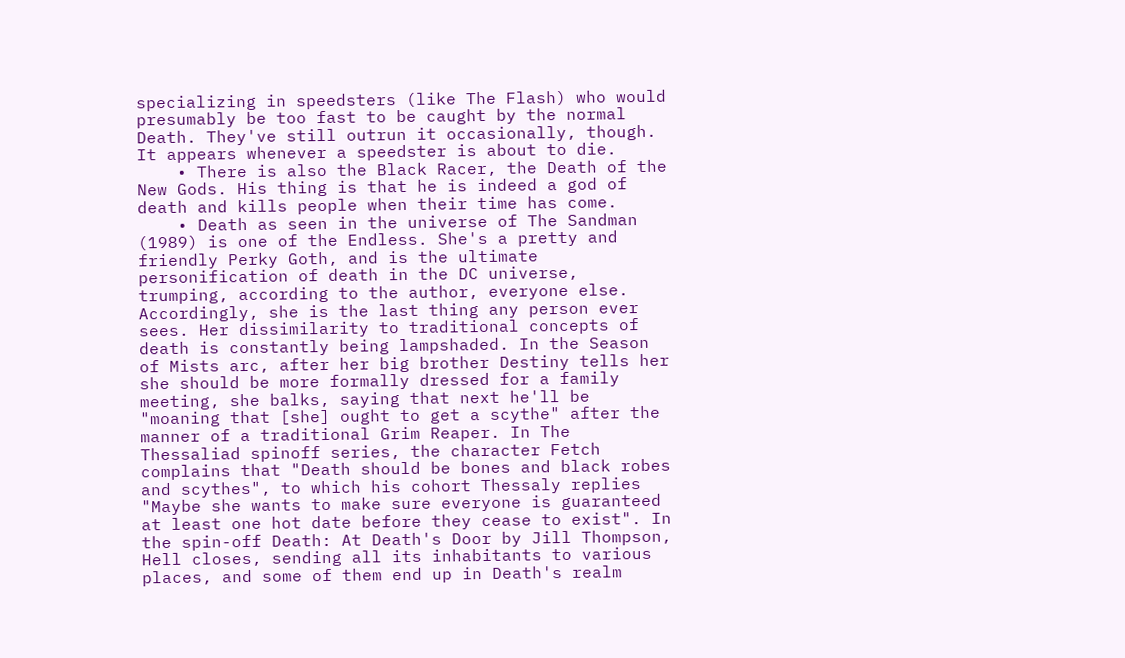specializing in speedsters (like The Flash) who would presumably be too fast to be caught by the normal Death. They've still outrun it occasionally, though. It appears whenever a speedster is about to die.
    • There is also the Black Racer, the Death of the New Gods. His thing is that he is indeed a god of death and kills people when their time has come.
    • Death as seen in the universe of The Sandman (1989) is one of the Endless. She's a pretty and friendly Perky Goth, and is the ultimate personification of death in the DC universe, trumping, according to the author, everyone else. Accordingly, she is the last thing any person ever sees. Her dissimilarity to traditional concepts of death is constantly being lampshaded. In the Season of Mists arc, after her big brother Destiny tells her she should be more formally dressed for a family meeting, she balks, saying that next he'll be "moaning that [she] ought to get a scythe" after the manner of a traditional Grim Reaper. In The Thessaliad spinoff series, the character Fetch complains that "Death should be bones and black robes and scythes", to which his cohort Thessaly replies "Maybe she wants to make sure everyone is guaranteed at least one hot date before they cease to exist". In the spin-off Death: At Death's Door by Jill Thompson, Hell closes, sending all its inhabitants to various places, and some of them end up in Death's realm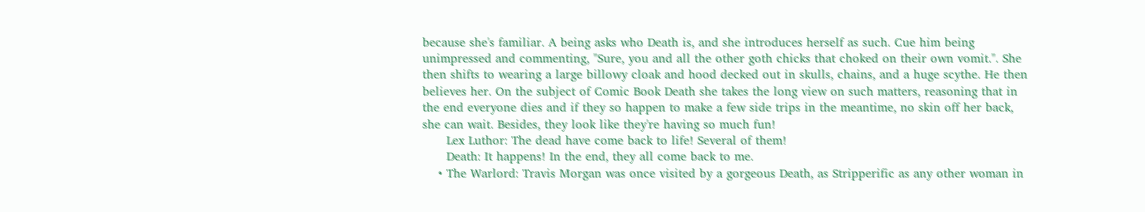because she's familiar. A being asks who Death is, and she introduces herself as such. Cue him being unimpressed and commenting, "Sure, you and all the other goth chicks that choked on their own vomit.". She then shifts to wearing a large billowy cloak and hood decked out in skulls, chains, and a huge scythe. He then believes her. On the subject of Comic Book Death she takes the long view on such matters, reasoning that in the end everyone dies and if they so happen to make a few side trips in the meantime, no skin off her back, she can wait. Besides, they look like they're having so much fun!
      Lex Luthor: The dead have come back to life! Several of them!
      Death: It happens! In the end, they all come back to me.
    • The Warlord: Travis Morgan was once visited by a gorgeous Death, as Stripperific as any other woman in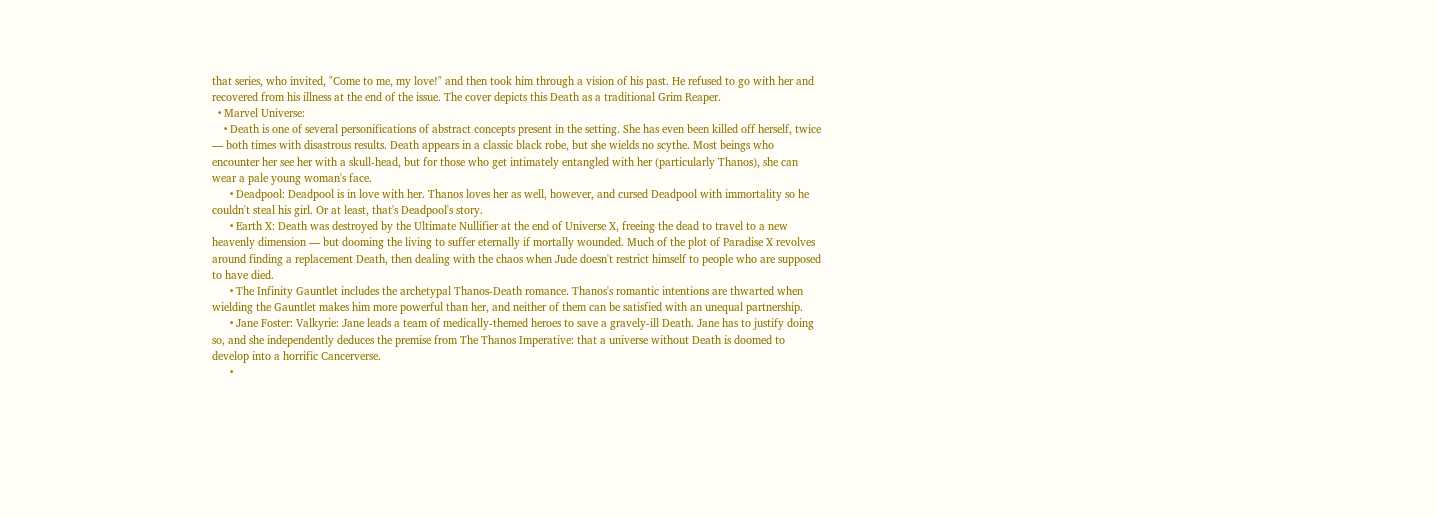that series, who invited, "Come to me, my love!" and then took him through a vision of his past. He refused to go with her and recovered from his illness at the end of the issue. The cover depicts this Death as a traditional Grim Reaper.
  • Marvel Universe:
    • Death is one of several personifications of abstract concepts present in the setting. She has even been killed off herself, twice — both times with disastrous results. Death appears in a classic black robe, but she wields no scythe. Most beings who encounter her see her with a skull-head, but for those who get intimately entangled with her (particularly Thanos), she can wear a pale young woman's face.
      • Deadpool: Deadpool is in love with her. Thanos loves her as well, however, and cursed Deadpool with immortality so he couldn't steal his girl. Or at least, that's Deadpool's story.
      • Earth X: Death was destroyed by the Ultimate Nullifier at the end of Universe X, freeing the dead to travel to a new heavenly dimension — but dooming the living to suffer eternally if mortally wounded. Much of the plot of Paradise X revolves around finding a replacement Death, then dealing with the chaos when Jude doesn't restrict himself to people who are supposed to have died.
      • The Infinity Gauntlet includes the archetypal Thanos-Death romance. Thanos's romantic intentions are thwarted when wielding the Gauntlet makes him more powerful than her, and neither of them can be satisfied with an unequal partnership.
      • Jane Foster: Valkyrie: Jane leads a team of medically-themed heroes to save a gravely-ill Death. Jane has to justify doing so, and she independently deduces the premise from The Thanos Imperative: that a universe without Death is doomed to develop into a horrific Cancerverse.
      •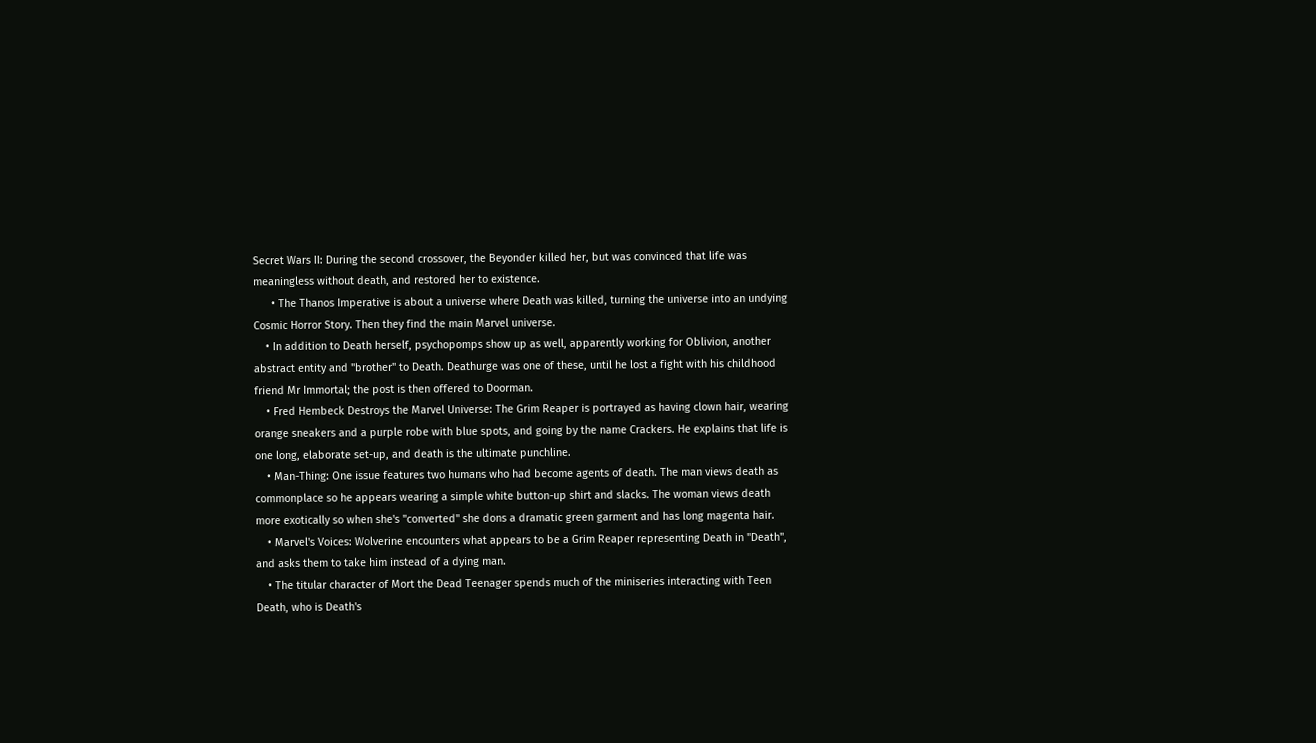Secret Wars II: During the second crossover, the Beyonder killed her, but was convinced that life was meaningless without death, and restored her to existence.
      • The Thanos Imperative is about a universe where Death was killed, turning the universe into an undying Cosmic Horror Story. Then they find the main Marvel universe.
    • In addition to Death herself, psychopomps show up as well, apparently working for Oblivion, another abstract entity and "brother" to Death. Deathurge was one of these, until he lost a fight with his childhood friend Mr Immortal; the post is then offered to Doorman.
    • Fred Hembeck Destroys the Marvel Universe: The Grim Reaper is portrayed as having clown hair, wearing orange sneakers and a purple robe with blue spots, and going by the name Crackers. He explains that life is one long, elaborate set-up, and death is the ultimate punchline.
    • Man-Thing: One issue features two humans who had become agents of death. The man views death as commonplace so he appears wearing a simple white button-up shirt and slacks. The woman views death more exotically so when she's "converted" she dons a dramatic green garment and has long magenta hair.
    • Marvel's Voices: Wolverine encounters what appears to be a Grim Reaper representing Death in "Death", and asks them to take him instead of a dying man.
    • The titular character of Mort the Dead Teenager spends much of the miniseries interacting with Teen Death, who is Death's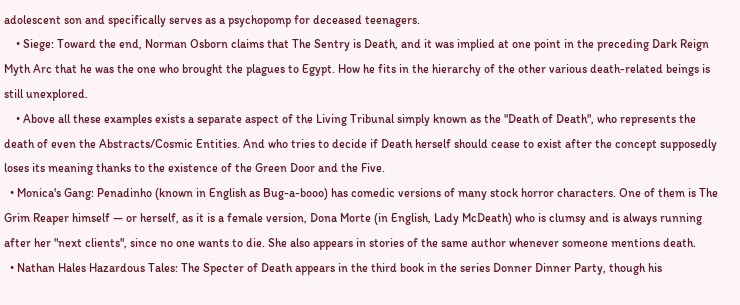adolescent son and specifically serves as a psychopomp for deceased teenagers.
    • Siege: Toward the end, Norman Osborn claims that The Sentry is Death, and it was implied at one point in the preceding Dark Reign Myth Arc that he was the one who brought the plagues to Egypt. How he fits in the hierarchy of the other various death-related beings is still unexplored.
    • Above all these examples exists a separate aspect of the Living Tribunal simply known as the "Death of Death", who represents the death of even the Abstracts/Cosmic Entities. And who tries to decide if Death herself should cease to exist after the concept supposedly loses its meaning thanks to the existence of the Green Door and the Five.
  • Monica's Gang: Penadinho (known in English as Bug-a-booo) has comedic versions of many stock horror characters. One of them is The Grim Reaper himself — or herself, as it is a female version, Dona Morte (in English, Lady McDeath) who is clumsy and is always running after her "next clients", since no one wants to die. She also appears in stories of the same author whenever someone mentions death.
  • Nathan Hales Hazardous Tales: The Specter of Death appears in the third book in the series Donner Dinner Party, though his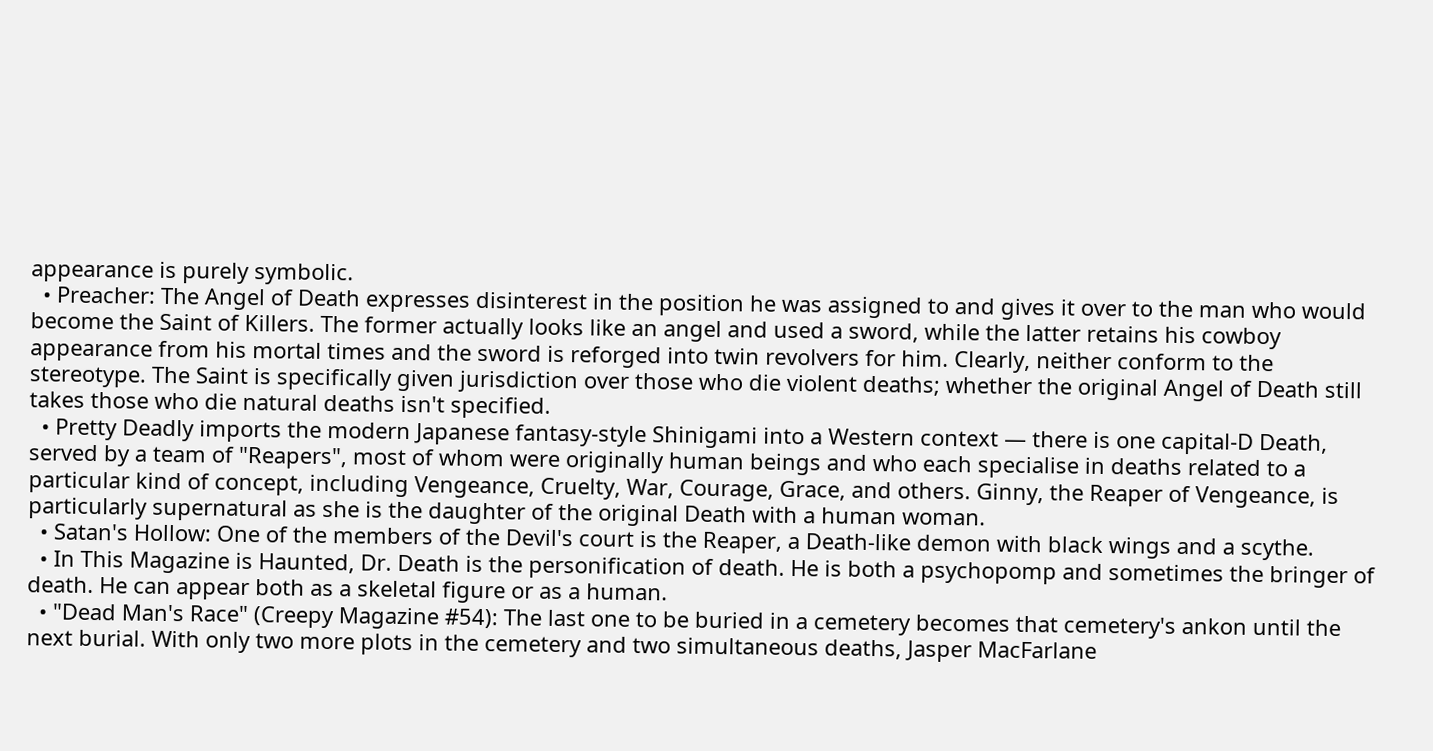appearance is purely symbolic.
  • Preacher: The Angel of Death expresses disinterest in the position he was assigned to and gives it over to the man who would become the Saint of Killers. The former actually looks like an angel and used a sword, while the latter retains his cowboy appearance from his mortal times and the sword is reforged into twin revolvers for him. Clearly, neither conform to the stereotype. The Saint is specifically given jurisdiction over those who die violent deaths; whether the original Angel of Death still takes those who die natural deaths isn't specified.
  • Pretty Deadly imports the modern Japanese fantasy-style Shinigami into a Western context — there is one capital-D Death, served by a team of "Reapers", most of whom were originally human beings and who each specialise in deaths related to a particular kind of concept, including Vengeance, Cruelty, War, Courage, Grace, and others. Ginny, the Reaper of Vengeance, is particularly supernatural as she is the daughter of the original Death with a human woman.
  • Satan's Hollow: One of the members of the Devil's court is the Reaper, a Death-like demon with black wings and a scythe.
  • In This Magazine is Haunted, Dr. Death is the personification of death. He is both a psychopomp and sometimes the bringer of death. He can appear both as a skeletal figure or as a human.
  • "Dead Man's Race" (Creepy Magazine #54): The last one to be buried in a cemetery becomes that cemetery's ankon until the next burial. With only two more plots in the cemetery and two simultaneous deaths, Jasper MacFarlane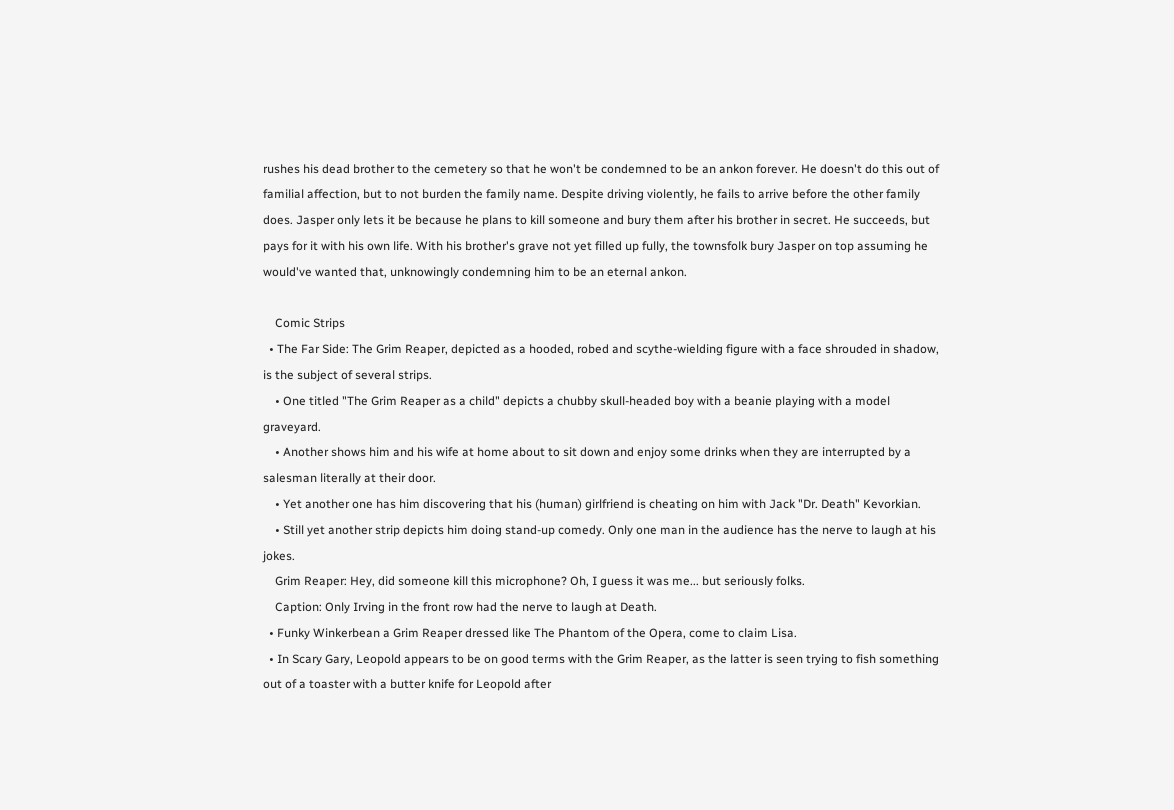rushes his dead brother to the cemetery so that he won't be condemned to be an ankon forever. He doesn't do this out of familial affection, but to not burden the family name. Despite driving violently, he fails to arrive before the other family does. Jasper only lets it be because he plans to kill someone and bury them after his brother in secret. He succeeds, but pays for it with his own life. With his brother's grave not yet filled up fully, the townsfolk bury Jasper on top assuming he would've wanted that, unknowingly condemning him to be an eternal ankon.

    Comic Strips
  • The Far Side: The Grim Reaper, depicted as a hooded, robed and scythe-wielding figure with a face shrouded in shadow, is the subject of several strips.
    • One titled "The Grim Reaper as a child" depicts a chubby skull-headed boy with a beanie playing with a model graveyard.
    • Another shows him and his wife at home about to sit down and enjoy some drinks when they are interrupted by a salesman literally at their door.
    • Yet another one has him discovering that his (human) girlfriend is cheating on him with Jack "Dr. Death" Kevorkian.
    • Still yet another strip depicts him doing stand-up comedy. Only one man in the audience has the nerve to laugh at his jokes.
    Grim Reaper: Hey, did someone kill this microphone? Oh, I guess it was me... but seriously folks.
    Caption: Only Irving in the front row had the nerve to laugh at Death.
  • Funky Winkerbean a Grim Reaper dressed like The Phantom of the Opera, come to claim Lisa.
  • In Scary Gary, Leopold appears to be on good terms with the Grim Reaper, as the latter is seen trying to fish something out of a toaster with a butter knife for Leopold after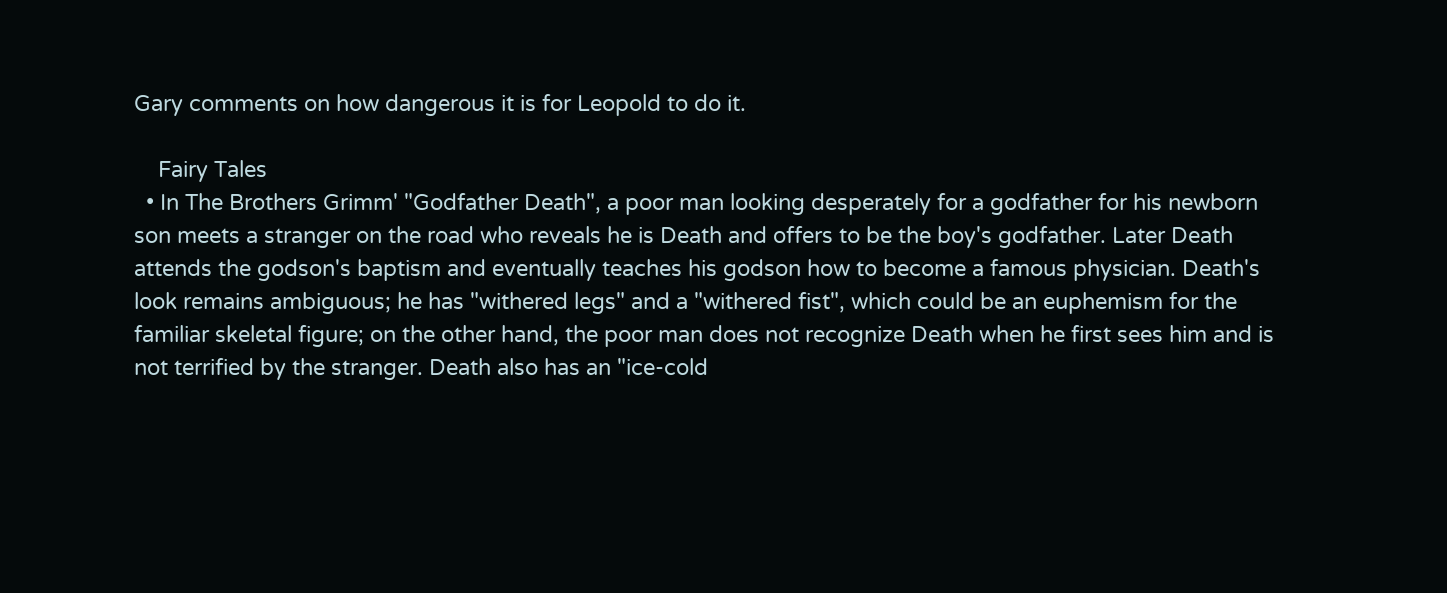Gary comments on how dangerous it is for Leopold to do it.

    Fairy Tales
  • In The Brothers Grimm' "Godfather Death", a poor man looking desperately for a godfather for his newborn son meets a stranger on the road who reveals he is Death and offers to be the boy's godfather. Later Death attends the godson's baptism and eventually teaches his godson how to become a famous physician. Death's look remains ambiguous; he has "withered legs" and a "withered fist", which could be an euphemism for the familiar skeletal figure; on the other hand, the poor man does not recognize Death when he first sees him and is not terrified by the stranger. Death also has an "ice-cold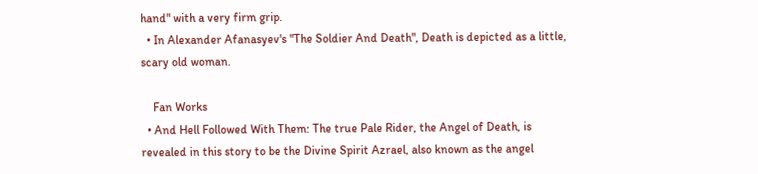hand" with a very firm grip.
  • In Alexander Afanasyev's "The Soldier And Death", Death is depicted as a little, scary old woman.

    Fan Works
  • And Hell Followed With Them: The true Pale Rider, the Angel of Death, is revealed in this story to be the Divine Spirit Azrael, also known as the angel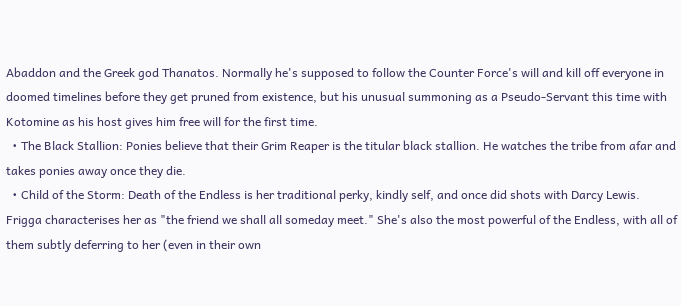Abaddon and the Greek god Thanatos. Normally he's supposed to follow the Counter Force's will and kill off everyone in doomed timelines before they get pruned from existence, but his unusual summoning as a Pseudo-Servant this time with Kotomine as his host gives him free will for the first time.
  • The Black Stallion: Ponies believe that their Grim Reaper is the titular black stallion. He watches the tribe from afar and takes ponies away once they die.
  • Child of the Storm: Death of the Endless is her traditional perky, kindly self, and once did shots with Darcy Lewis. Frigga characterises her as "the friend we shall all someday meet." She's also the most powerful of the Endless, with all of them subtly deferring to her (even in their own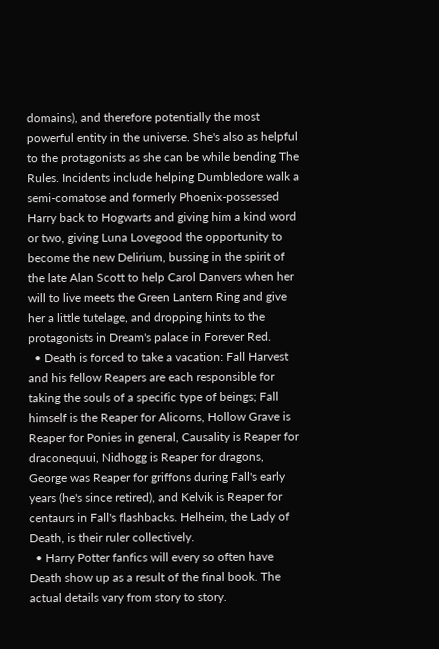domains), and therefore potentially the most powerful entity in the universe. She's also as helpful to the protagonists as she can be while bending The Rules. Incidents include helping Dumbledore walk a semi-comatose and formerly Phoenix-possessed Harry back to Hogwarts and giving him a kind word or two, giving Luna Lovegood the opportunity to become the new Delirium, bussing in the spirit of the late Alan Scott to help Carol Danvers when her will to live meets the Green Lantern Ring and give her a little tutelage, and dropping hints to the protagonists in Dream's palace in Forever Red.
  • Death is forced to take a vacation: Fall Harvest and his fellow Reapers are each responsible for taking the souls of a specific type of beings; Fall himself is the Reaper for Alicorns, Hollow Grave is Reaper for Ponies in general, Causality is Reaper for draconequui, Nidhogg is Reaper for dragons, George was Reaper for griffons during Fall's early years (he's since retired), and Kelvik is Reaper for centaurs in Fall's flashbacks. Helheim, the Lady of Death, is their ruler collectively.
  • Harry Potter fanfics will every so often have Death show up as a result of the final book. The actual details vary from story to story.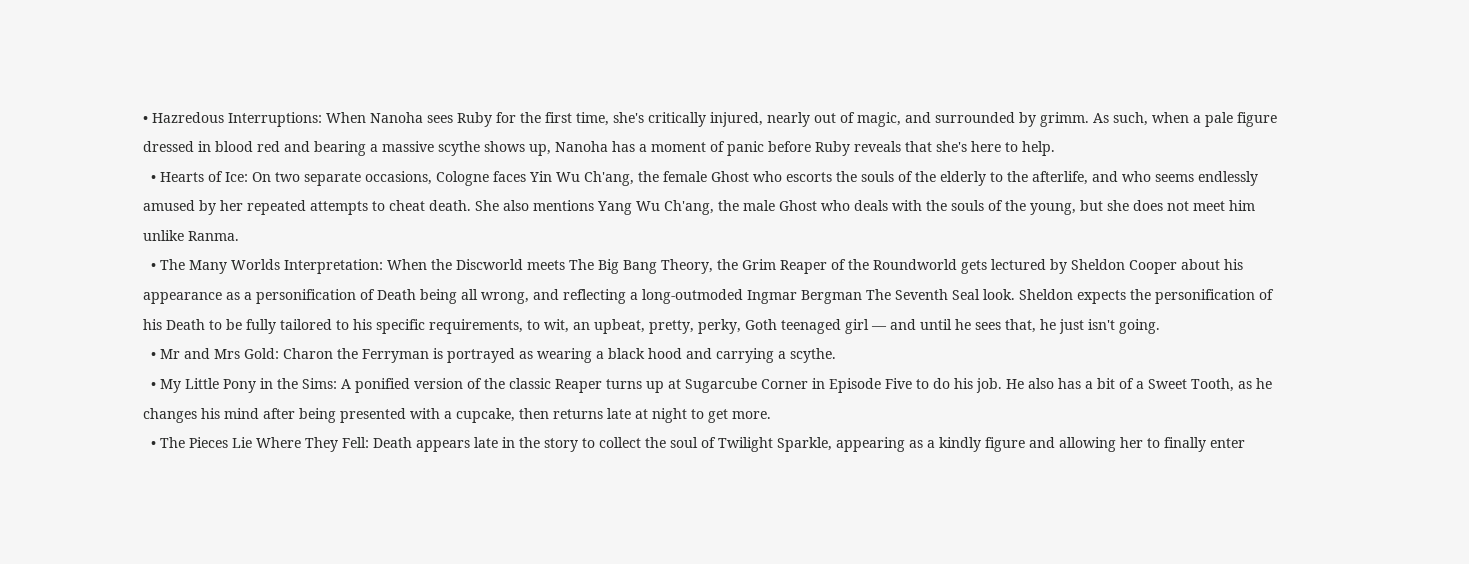• Hazredous Interruptions: When Nanoha sees Ruby for the first time, she's critically injured, nearly out of magic, and surrounded by grimm. As such, when a pale figure dressed in blood red and bearing a massive scythe shows up, Nanoha has a moment of panic before Ruby reveals that she's here to help.
  • Hearts of Ice: On two separate occasions, Cologne faces Yin Wu Ch'ang, the female Ghost who escorts the souls of the elderly to the afterlife, and who seems endlessly amused by her repeated attempts to cheat death. She also mentions Yang Wu Ch'ang, the male Ghost who deals with the souls of the young, but she does not meet him unlike Ranma.
  • The Many Worlds Interpretation: When the Discworld meets The Big Bang Theory, the Grim Reaper of the Roundworld gets lectured by Sheldon Cooper about his appearance as a personification of Death being all wrong, and reflecting a long-outmoded Ingmar Bergman The Seventh Seal look. Sheldon expects the personification of his Death to be fully tailored to his specific requirements, to wit, an upbeat, pretty, perky, Goth teenaged girl — and until he sees that, he just isn't going.
  • Mr and Mrs Gold: Charon the Ferryman is portrayed as wearing a black hood and carrying a scythe.
  • My Little Pony in the Sims: A ponified version of the classic Reaper turns up at Sugarcube Corner in Episode Five to do his job. He also has a bit of a Sweet Tooth, as he changes his mind after being presented with a cupcake, then returns late at night to get more.
  • The Pieces Lie Where They Fell: Death appears late in the story to collect the soul of Twilight Sparkle, appearing as a kindly figure and allowing her to finally enter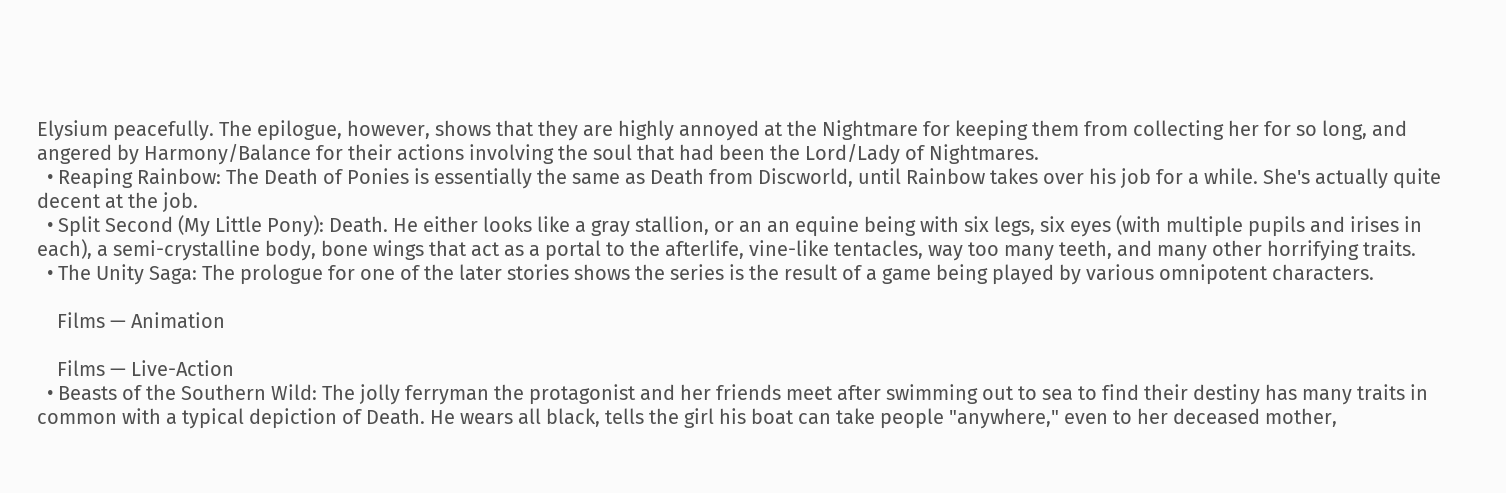Elysium peacefully. The epilogue, however, shows that they are highly annoyed at the Nightmare for keeping them from collecting her for so long, and angered by Harmony/Balance for their actions involving the soul that had been the Lord/Lady of Nightmares.
  • Reaping Rainbow: The Death of Ponies is essentially the same as Death from Discworld, until Rainbow takes over his job for a while. She's actually quite decent at the job.
  • Split Second (My Little Pony): Death. He either looks like a gray stallion, or an an equine being with six legs, six eyes (with multiple pupils and irises in each), a semi-crystalline body, bone wings that act as a portal to the afterlife, vine-like tentacles, way too many teeth, and many other horrifying traits.
  • The Unity Saga: The prologue for one of the later stories shows the series is the result of a game being played by various omnipotent characters.

    Films — Animation

    Films — Live-Action
  • Beasts of the Southern Wild: The jolly ferryman the protagonist and her friends meet after swimming out to sea to find their destiny has many traits in common with a typical depiction of Death. He wears all black, tells the girl his boat can take people "anywhere," even to her deceased mother,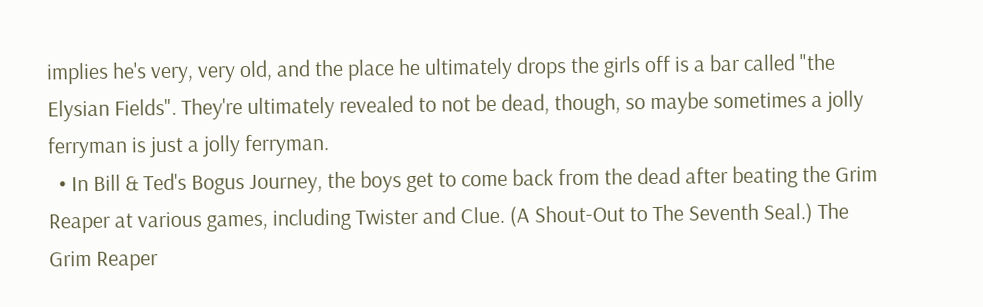implies he's very, very old, and the place he ultimately drops the girls off is a bar called "the Elysian Fields". They're ultimately revealed to not be dead, though, so maybe sometimes a jolly ferryman is just a jolly ferryman.
  • In Bill & Ted's Bogus Journey, the boys get to come back from the dead after beating the Grim Reaper at various games, including Twister and Clue. (A Shout-Out to The Seventh Seal.) The Grim Reaper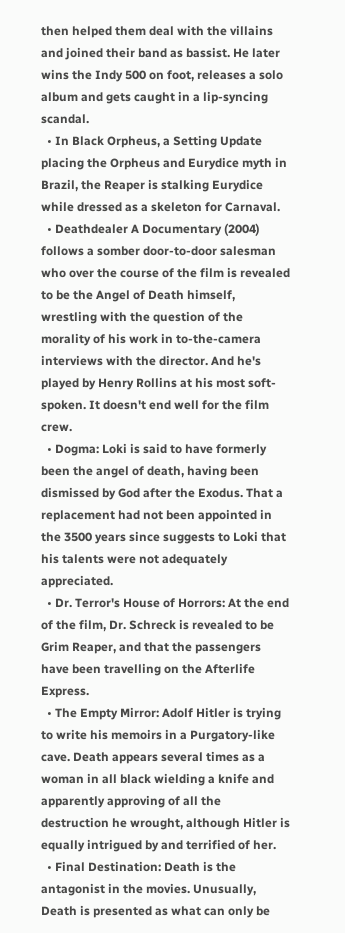then helped them deal with the villains and joined their band as bassist. He later wins the Indy 500 on foot, releases a solo album and gets caught in a lip-syncing scandal.
  • In Black Orpheus, a Setting Update placing the Orpheus and Eurydice myth in Brazil, the Reaper is stalking Eurydice while dressed as a skeleton for Carnaval.
  • Deathdealer A Documentary (2004) follows a somber door-to-door salesman who over the course of the film is revealed to be the Angel of Death himself, wrestling with the question of the morality of his work in to-the-camera interviews with the director. And he's played by Henry Rollins at his most soft-spoken. It doesn't end well for the film crew.
  • Dogma: Loki is said to have formerly been the angel of death, having been dismissed by God after the Exodus. That a replacement had not been appointed in the 3500 years since suggests to Loki that his talents were not adequately appreciated.
  • Dr. Terror's House of Horrors: At the end of the film, Dr. Schreck is revealed to be Grim Reaper, and that the passengers have been travelling on the Afterlife Express.
  • The Empty Mirror: Adolf Hitler is trying to write his memoirs in a Purgatory-like cave. Death appears several times as a woman in all black wielding a knife and apparently approving of all the destruction he wrought, although Hitler is equally intrigued by and terrified of her.
  • Final Destination: Death is the antagonist in the movies. Unusually, Death is presented as what can only be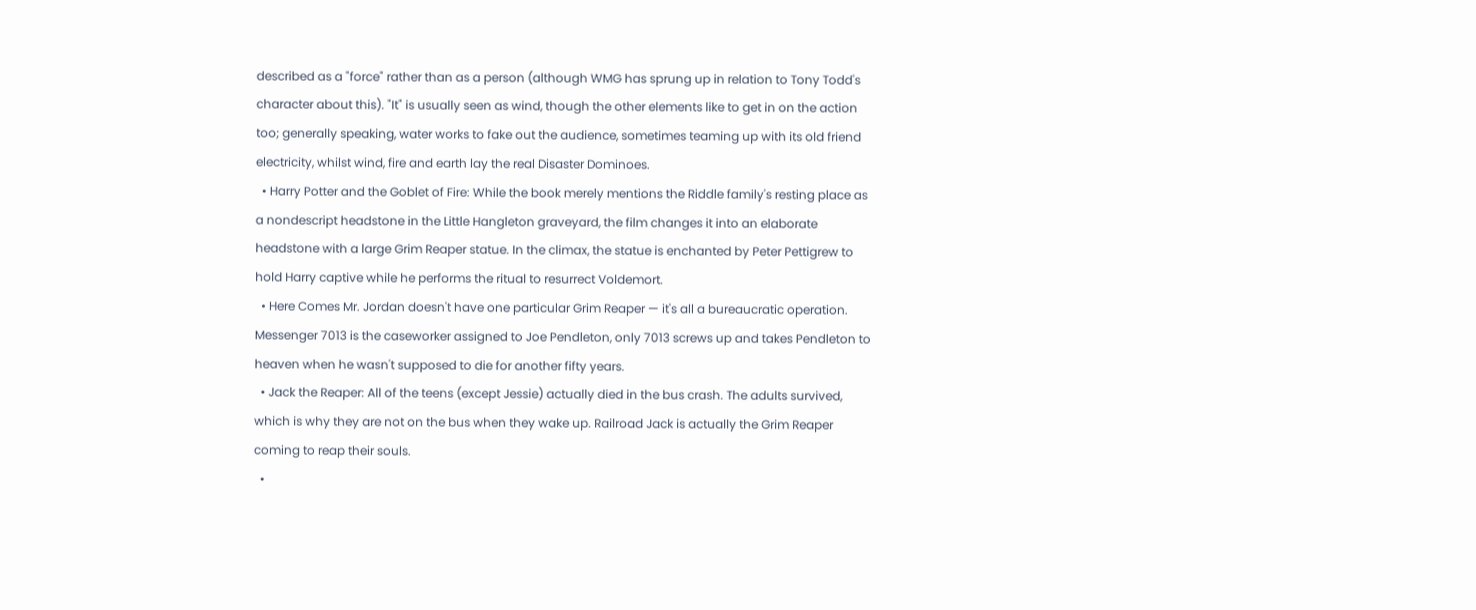described as a "force" rather than as a person (although WMG has sprung up in relation to Tony Todd's character about this). "It" is usually seen as wind, though the other elements like to get in on the action too; generally speaking, water works to fake out the audience, sometimes teaming up with its old friend electricity, whilst wind, fire and earth lay the real Disaster Dominoes.
  • Harry Potter and the Goblet of Fire: While the book merely mentions the Riddle family's resting place as a nondescript headstone in the Little Hangleton graveyard, the film changes it into an elaborate headstone with a large Grim Reaper statue. In the climax, the statue is enchanted by Peter Pettigrew to hold Harry captive while he performs the ritual to resurrect Voldemort.
  • Here Comes Mr. Jordan doesn't have one particular Grim Reaper — it's all a bureaucratic operation. Messenger 7013 is the caseworker assigned to Joe Pendleton, only 7013 screws up and takes Pendleton to heaven when he wasn't supposed to die for another fifty years.
  • Jack the Reaper: All of the teens (except Jessie) actually died in the bus crash. The adults survived, which is why they are not on the bus when they wake up. Railroad Jack is actually the Grim Reaper coming to reap their souls.
  •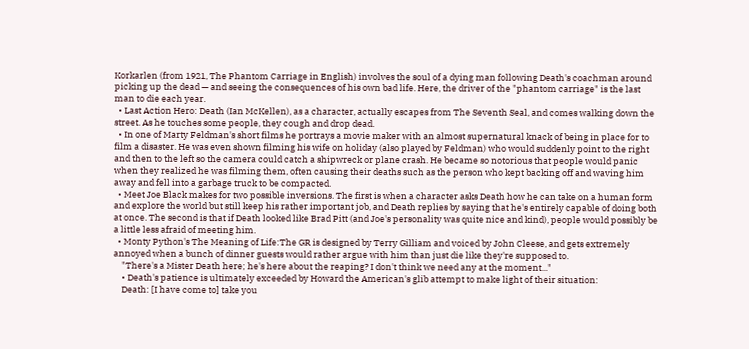Korkarlen (from 1921, The Phantom Carriage in English) involves the soul of a dying man following Death's coachman around picking up the dead — and seeing the consequences of his own bad life. Here, the driver of the "phantom carriage" is the last man to die each year.
  • Last Action Hero: Death (Ian McKellen), as a character, actually escapes from The Seventh Seal, and comes walking down the street. As he touches some people, they cough and drop dead.
  • In one of Marty Feldman's short films he portrays a movie maker with an almost supernatural knack of being in place for to film a disaster. He was even shown filming his wife on holiday (also played by Feldman) who would suddenly point to the right and then to the left so the camera could catch a shipwreck or plane crash. He became so notorious that people would panic when they realized he was filming them, often causing their deaths such as the person who kept backing off and waving him away and fell into a garbage truck to be compacted.
  • Meet Joe Black makes for two possible inversions. The first is when a character asks Death how he can take on a human form and explore the world but still keep his rather important job, and Death replies by saying that he's entirely capable of doing both at once. The second is that if Death looked like Brad Pitt (and Joe's personality was quite nice and kind), people would possibly be a little less afraid of meeting him.
  • Monty Python's The Meaning of Life:The GR is designed by Terry Gilliam and voiced by John Cleese, and gets extremely annoyed when a bunch of dinner guests would rather argue with him than just die like they're supposed to.
    "There's a Mister Death here; he's here about the reaping? I don't think we need any at the moment..."
    • Death's patience is ultimately exceeded by Howard the American's glib attempt to make light of their situation:
    Death: [I have come to] take you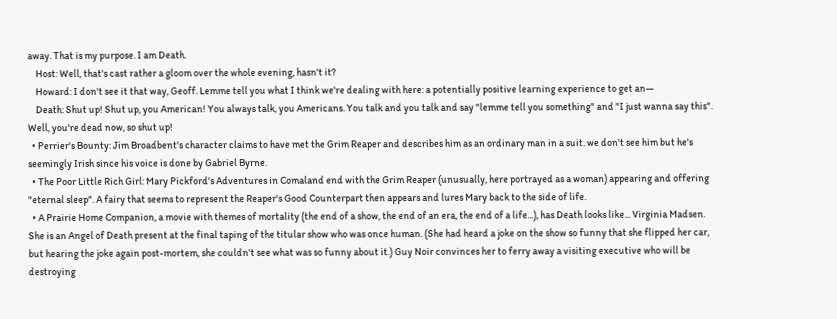away. That is my purpose. I am Death.
    Host: Well, that's cast rather a gloom over the whole evening, hasn't it?
    Howard: I don't see it that way, Geoff. Lemme tell you what I think we're dealing with here: a potentially positive learning experience to get an—
    Death: Shut up! Shut up, you American! You always talk, you Americans. You talk and you talk and say "lemme tell you something" and "I just wanna say this". Well, you're dead now, so shut up!
  • Perrier's Bounty: Jim Broadbent's character claims to have met the Grim Reaper and describes him as an ordinary man in a suit. we don't see him but he's seemingly Irish since his voice is done by Gabriel Byrne.
  • The Poor Little Rich Girl: Mary Pickford's Adventures in Comaland end with the Grim Reaper (unusually, here portrayed as a woman) appearing and offering "eternal sleep". A fairy that seems to represent the Reaper's Good Counterpart then appears and lures Mary back to the side of life.
  • A Prairie Home Companion, a movie with themes of mortality (the end of a show, the end of an era, the end of a life...), has Death looks like... Virginia Madsen. She is an Angel of Death present at the final taping of the titular show who was once human. (She had heard a joke on the show so funny that she flipped her car, but hearing the joke again post-mortem, she couldn't see what was so funny about it.) Guy Noir convinces her to ferry away a visiting executive who will be destroying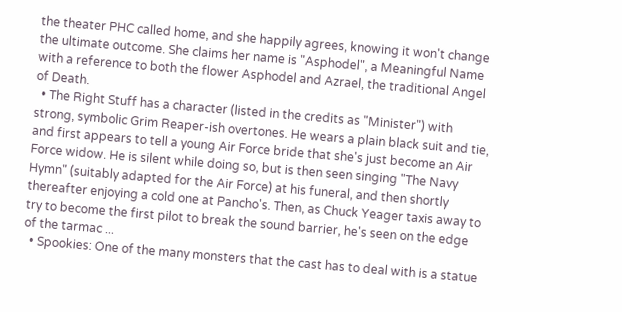the theater PHC called home, and she happily agrees, knowing it won't change the ultimate outcome. She claims her name is "Asphodel", a Meaningful Name with a reference to both the flower Asphodel and Azrael, the traditional Angel of Death.
  • The Right Stuff has a character (listed in the credits as "Minister") with strong, symbolic Grim Reaper-ish overtones. He wears a plain black suit and tie, and first appears to tell a young Air Force bride that she's just become an Air Force widow. He is silent while doing so, but is then seen singing "The Navy Hymn" (suitably adapted for the Air Force) at his funeral, and then shortly thereafter enjoying a cold one at Pancho's. Then, as Chuck Yeager taxis away to try to become the first pilot to break the sound barrier, he's seen on the edge of the tarmac ...
  • Spookies: One of the many monsters that the cast has to deal with is a statue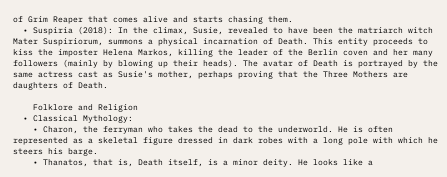of Grim Reaper that comes alive and starts chasing them.
  • Suspiria (2018): In the climax, Susie, revealed to have been the matriarch witch Mater Suspiriorum, summons a physical incarnation of Death. This entity proceeds to kiss the imposter Helena Markos, killing the leader of the Berlin coven and her many followers (mainly by blowing up their heads). The avatar of Death is portrayed by the same actress cast as Susie's mother, perhaps proving that the Three Mothers are daughters of Death.

    Folklore and Religion
  • Classical Mythology:
    • Charon, the ferryman who takes the dead to the underworld. He is often represented as a skeletal figure dressed in dark robes with a long pole with which he steers his barge.
    • Thanatos, that is, Death itself, is a minor deity. He looks like a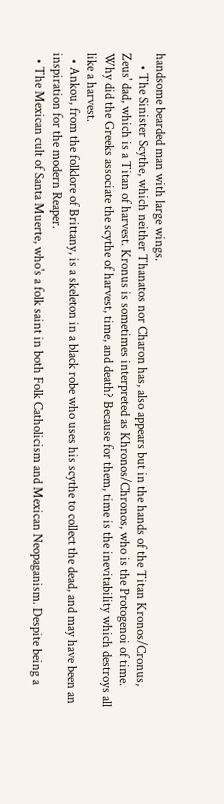handsome bearded man with large wings.
    • The Sinister Scythe, which neither Thanatos nor Charon has, also appears but in the hands of the Titan Kronos/Cronus, Zeus' dad, which is a Titan of harvest. Kronus is sometimes interpreted as Khronos/Chronos, who is the Protogenoi of time. Why did the Greeks associate the scythe of harvest, time, and death? Because for them, time is the inevitability which destroys all like a harvest.
  • Ankou, from the folklore of Brittany, is a skeleton in a black robe who uses his scythe to collect the dead, and may have been an inspiration for the modern Reaper.
  • The Mexican cult of Santa Muerte, who's a folk saint in both Folk Catholicism and Mexican Neopaganism. Despite being a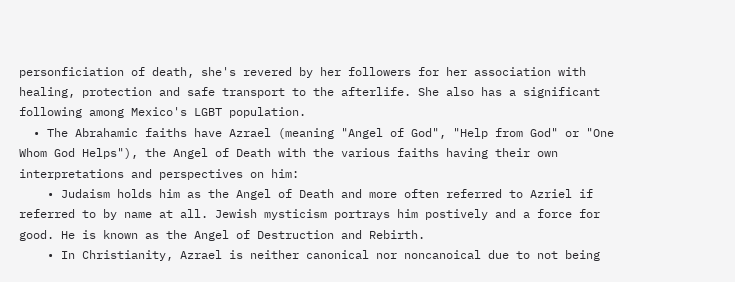personficiation of death, she's revered by her followers for her association with healing, protection and safe transport to the afterlife. She also has a significant following among Mexico's LGBT population.
  • The Abrahamic faiths have Azrael (meaning "Angel of God", "Help from God" or "One Whom God Helps"), the Angel of Death with the various faiths having their own interpretations and perspectives on him:
    • Judaism holds him as the Angel of Death and more often referred to Azriel if referred to by name at all. Jewish mysticism portrays him postively and a force for good. He is known as the Angel of Destruction and Rebirth.
    • In Christianity, Azrael is neither canonical nor noncanoical due to not being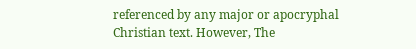referenced by any major or apocryphal Christian text. However, The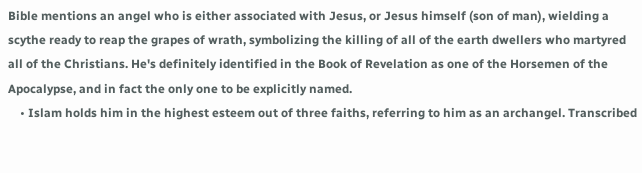Bible mentions an angel who is either associated with Jesus, or Jesus himself (son of man), wielding a scythe ready to reap the grapes of wrath, symbolizing the killing of all of the earth dwellers who martyred all of the Christians. He's definitely identified in the Book of Revelation as one of the Horsemen of the Apocalypse, and in fact the only one to be explicitly named.
    • Islam holds him in the highest esteem out of three faiths, referring to him as an archangel. Transcribed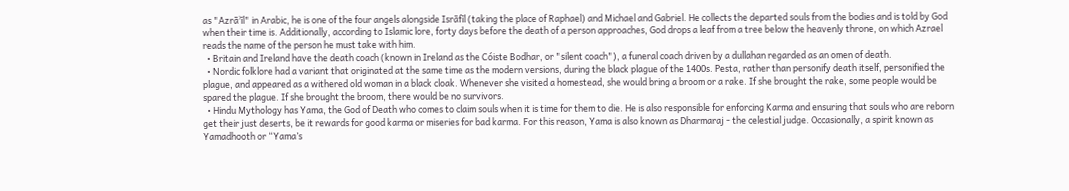as "Azrāʾīl" in Arabic, he is one of the four angels alongside Isrāfīl (taking the place of Raphael) and Michael and Gabriel. He collects the departed souls from the bodies and is told by God when their time is. Additionally, according to Islamic lore, forty days before the death of a person approaches, God drops a leaf from a tree below the heavenly throne, on which Azrael reads the name of the person he must take with him.
  • Britain and Ireland have the death coach (known in Ireland as the Cóiste Bodhar, or "silent coach"), a funeral coach driven by a dullahan regarded as an omen of death.
  • Nordic folklore had a variant that originated at the same time as the modern versions, during the black plague of the 1400s. Pesta, rather than personify death itself, personified the plague, and appeared as a withered old woman in a black cloak. Whenever she visited a homestead, she would bring a broom or a rake. If she brought the rake, some people would be spared the plague. If she brought the broom, there would be no survivors.
  • Hindu Mythology has Yama, the God of Death who comes to claim souls when it is time for them to die. He is also responsible for enforcing Karma and ensuring that souls who are reborn get their just deserts, be it rewards for good karma or miseries for bad karma. For this reason, Yama is also known as Dharmaraj - the celestial judge. Occasionally, a spirit known as Yamadhooth or “Yama’s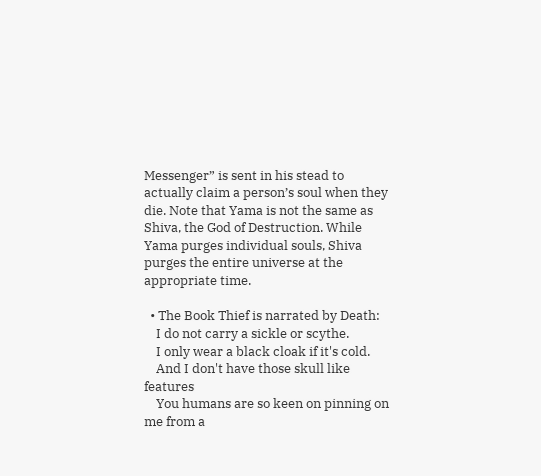Messenger” is sent in his stead to actually claim a person’s soul when they die. Note that Yama is not the same as Shiva, the God of Destruction. While Yama purges individual souls, Shiva purges the entire universe at the appropriate time.

  • The Book Thief is narrated by Death:
    I do not carry a sickle or scythe.
    I only wear a black cloak if it's cold.
    And I don't have those skull like features
    You humans are so keen on pinning on me from a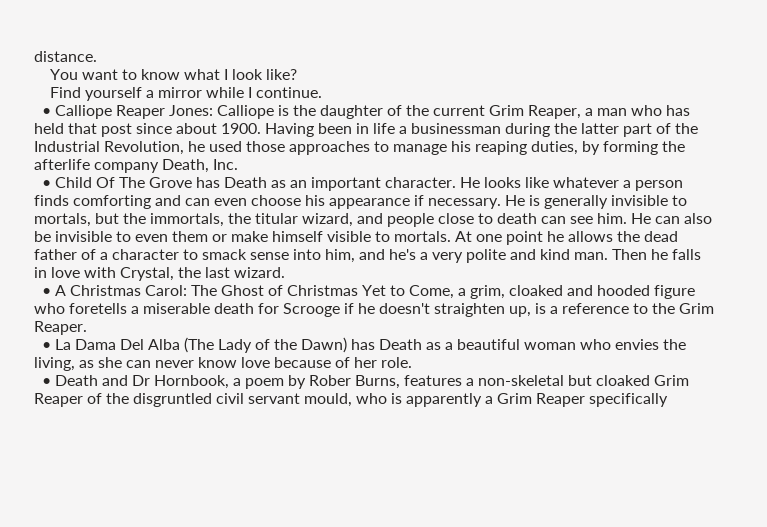distance.
    You want to know what I look like?
    Find yourself a mirror while I continue.
  • Calliope Reaper Jones: Calliope is the daughter of the current Grim Reaper, a man who has held that post since about 1900. Having been in life a businessman during the latter part of the Industrial Revolution, he used those approaches to manage his reaping duties, by forming the afterlife company Death, Inc.
  • Child Of The Grove has Death as an important character. He looks like whatever a person finds comforting and can even choose his appearance if necessary. He is generally invisible to mortals, but the immortals, the titular wizard, and people close to death can see him. He can also be invisible to even them or make himself visible to mortals. At one point he allows the dead father of a character to smack sense into him, and he's a very polite and kind man. Then he falls in love with Crystal, the last wizard.
  • A Christmas Carol: The Ghost of Christmas Yet to Come, a grim, cloaked and hooded figure who foretells a miserable death for Scrooge if he doesn't straighten up, is a reference to the Grim Reaper.
  • La Dama Del Alba (The Lady of the Dawn) has Death as a beautiful woman who envies the living, as she can never know love because of her role.
  • Death and Dr Hornbook, a poem by Rober Burns, features a non-skeletal but cloaked Grim Reaper of the disgruntled civil servant mould, who is apparently a Grim Reaper specifically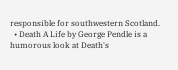responsible for southwestern Scotland.
  • Death A Life by George Pendle is a humorous look at Death's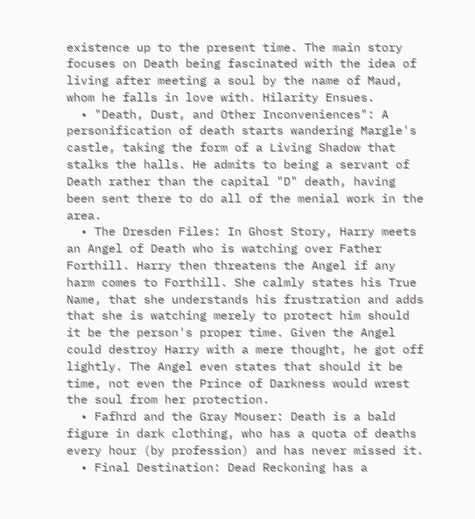existence up to the present time. The main story focuses on Death being fascinated with the idea of living after meeting a soul by the name of Maud, whom he falls in love with. Hilarity Ensues.
  • "Death, Dust, and Other Inconveniences": A personification of death starts wandering Margle's castle, taking the form of a Living Shadow that stalks the halls. He admits to being a servant of Death rather than the capital "D" death, having been sent there to do all of the menial work in the area.
  • The Dresden Files: In Ghost Story, Harry meets an Angel of Death who is watching over Father Forthill. Harry then threatens the Angel if any harm comes to Forthill. She calmly states his True Name, that she understands his frustration and adds that she is watching merely to protect him should it be the person's proper time. Given the Angel could destroy Harry with a mere thought, he got off lightly. The Angel even states that should it be time, not even the Prince of Darkness would wrest the soul from her protection.
  • Fafhrd and the Gray Mouser: Death is a bald figure in dark clothing, who has a quota of deaths every hour (by profession) and has never missed it.
  • Final Destination: Dead Reckoning has a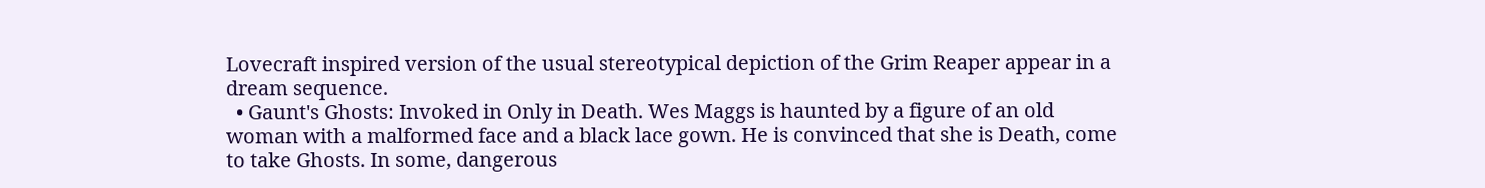Lovecraft inspired version of the usual stereotypical depiction of the Grim Reaper appear in a dream sequence.
  • Gaunt's Ghosts: Invoked in Only in Death. Wes Maggs is haunted by a figure of an old woman with a malformed face and a black lace gown. He is convinced that she is Death, come to take Ghosts. In some, dangerous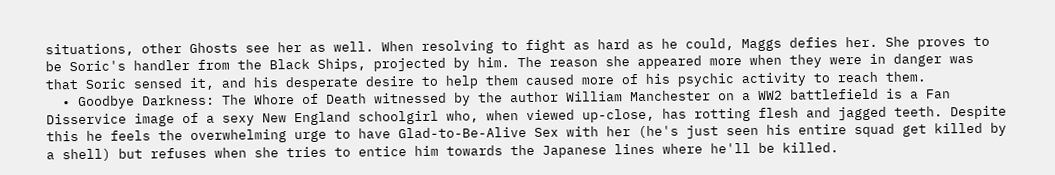situations, other Ghosts see her as well. When resolving to fight as hard as he could, Maggs defies her. She proves to be Soric's handler from the Black Ships, projected by him. The reason she appeared more when they were in danger was that Soric sensed it, and his desperate desire to help them caused more of his psychic activity to reach them.
  • Goodbye Darkness: The Whore of Death witnessed by the author William Manchester on a WW2 battlefield is a Fan Disservice image of a sexy New England schoolgirl who, when viewed up-close, has rotting flesh and jagged teeth. Despite this he feels the overwhelming urge to have Glad-to-Be-Alive Sex with her (he's just seen his entire squad get killed by a shell) but refuses when she tries to entice him towards the Japanese lines where he'll be killed.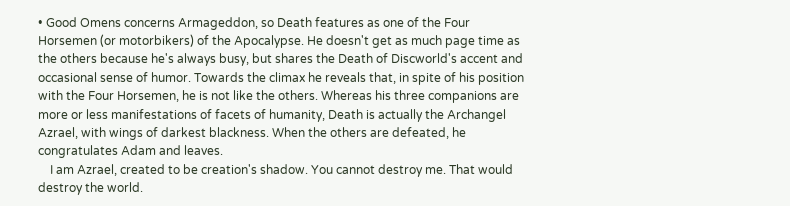• Good Omens concerns Armageddon, so Death features as one of the Four Horsemen (or motorbikers) of the Apocalypse. He doesn't get as much page time as the others because he's always busy, but shares the Death of Discworld's accent and occasional sense of humor. Towards the climax he reveals that, in spite of his position with the Four Horsemen, he is not like the others. Whereas his three companions are more or less manifestations of facets of humanity, Death is actually the Archangel Azrael, with wings of darkest blackness. When the others are defeated, he congratulates Adam and leaves.
    I am Azrael, created to be creation's shadow. You cannot destroy me. That would destroy the world.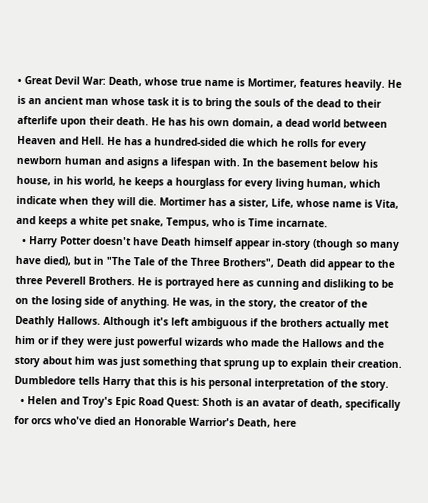• Great Devil War: Death, whose true name is Mortimer, features heavily. He is an ancient man whose task it is to bring the souls of the dead to their afterlife upon their death. He has his own domain, a dead world between Heaven and Hell. He has a hundred-sided die which he rolls for every newborn human and asigns a lifespan with. In the basement below his house, in his world, he keeps a hourglass for every living human, which indicate when they will die. Mortimer has a sister, Life, whose name is Vita, and keeps a white pet snake, Tempus, who is Time incarnate.
  • Harry Potter doesn't have Death himself appear in-story (though so many have died), but in "The Tale of the Three Brothers", Death did appear to the three Peverell Brothers. He is portrayed here as cunning and disliking to be on the losing side of anything. He was, in the story, the creator of the Deathly Hallows. Although it's left ambiguous if the brothers actually met him or if they were just powerful wizards who made the Hallows and the story about him was just something that sprung up to explain their creation. Dumbledore tells Harry that this is his personal interpretation of the story.
  • Helen and Troy's Epic Road Quest: Shoth is an avatar of death, specifically for orcs who've died an Honorable Warrior's Death, here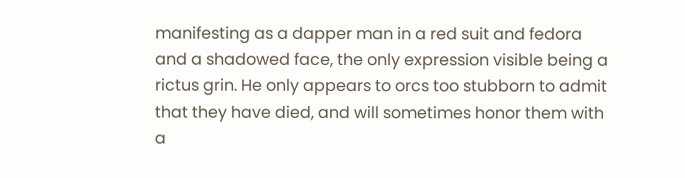manifesting as a dapper man in a red suit and fedora and a shadowed face, the only expression visible being a rictus grin. He only appears to orcs too stubborn to admit that they have died, and will sometimes honor them with a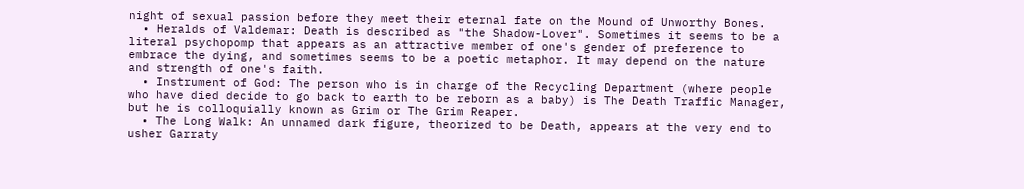night of sexual passion before they meet their eternal fate on the Mound of Unworthy Bones.
  • Heralds of Valdemar: Death is described as "the Shadow-Lover". Sometimes it seems to be a literal psychopomp that appears as an attractive member of one's gender of preference to embrace the dying, and sometimes seems to be a poetic metaphor. It may depend on the nature and strength of one's faith.
  • Instrument of God: The person who is in charge of the Recycling Department (where people who have died decide to go back to earth to be reborn as a baby) is The Death Traffic Manager, but he is colloquially known as Grim or The Grim Reaper.
  • The Long Walk: An unnamed dark figure, theorized to be Death, appears at the very end to usher Garraty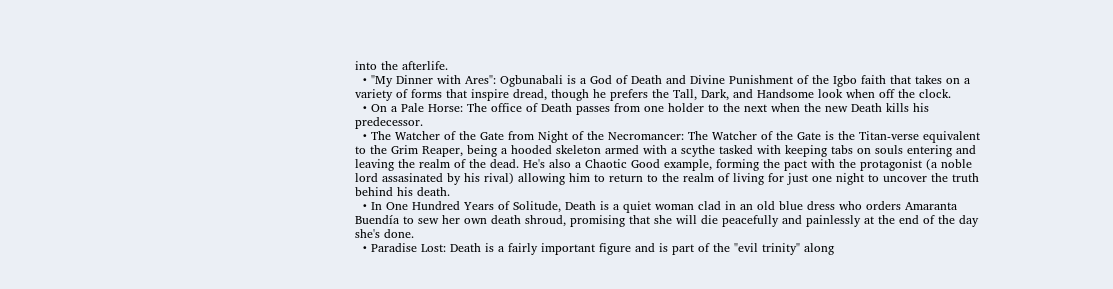into the afterlife.
  • "My Dinner with Ares": Ogbunabali is a God of Death and Divine Punishment of the Igbo faith that takes on a variety of forms that inspire dread, though he prefers the Tall, Dark, and Handsome look when off the clock.
  • On a Pale Horse: The office of Death passes from one holder to the next when the new Death kills his predecessor.
  • The Watcher of the Gate from Night of the Necromancer: The Watcher of the Gate is the Titan-verse equivalent to the Grim Reaper, being a hooded skeleton armed with a scythe tasked with keeping tabs on souls entering and leaving the realm of the dead. He's also a Chaotic Good example, forming the pact with the protagonist (a noble lord assasinated by his rival) allowing him to return to the realm of living for just one night to uncover the truth behind his death.
  • In One Hundred Years of Solitude, Death is a quiet woman clad in an old blue dress who orders Amaranta Buendía to sew her own death shroud, promising that she will die peacefully and painlessly at the end of the day she's done.
  • Paradise Lost: Death is a fairly important figure and is part of the "evil trinity" along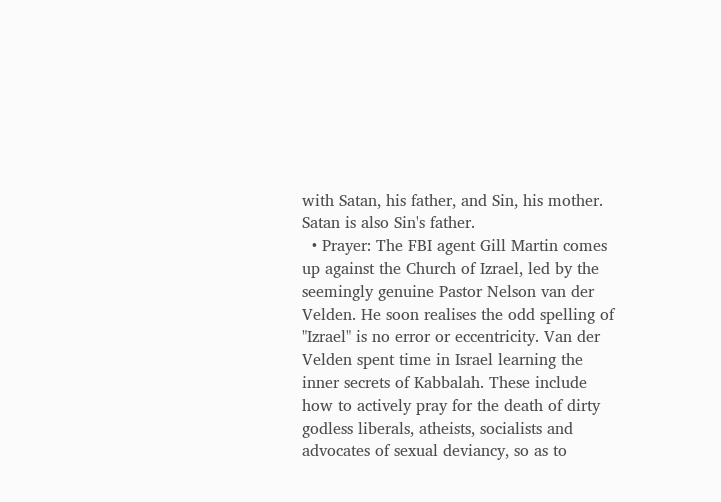with Satan, his father, and Sin, his mother. Satan is also Sin's father.
  • Prayer: The FBI agent Gill Martin comes up against the Church of Izrael, led by the seemingly genuine Pastor Nelson van der Velden. He soon realises the odd spelling of "Izrael" is no error or eccentricity. Van der Velden spent time in Israel learning the inner secrets of Kabbalah. These include how to actively pray for the death of dirty godless liberals, atheists, socialists and advocates of sexual deviancy, so as to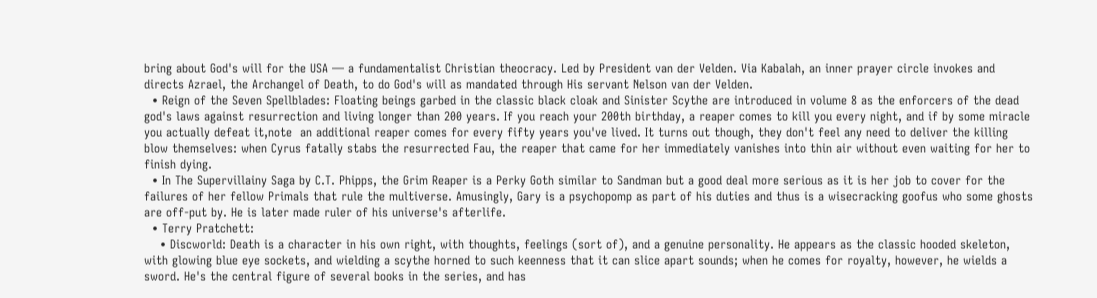bring about God's will for the USA — a fundamentalist Christian theocracy. Led by President van der Velden. Via Kabalah, an inner prayer circle invokes and directs Azrael, the Archangel of Death, to do God's will as mandated through His servant Nelson van der Velden.
  • Reign of the Seven Spellblades: Floating beings garbed in the classic black cloak and Sinister Scythe are introduced in volume 8 as the enforcers of the dead god's laws against resurrection and living longer than 200 years. If you reach your 200th birthday, a reaper comes to kill you every night, and if by some miracle you actually defeat it,note  an additional reaper comes for every fifty years you've lived. It turns out though, they don't feel any need to deliver the killing blow themselves: when Cyrus fatally stabs the resurrected Fau, the reaper that came for her immediately vanishes into thin air without even waiting for her to finish dying.
  • In The Supervillainy Saga by C.T. Phipps, the Grim Reaper is a Perky Goth similar to Sandman but a good deal more serious as it is her job to cover for the failures of her fellow Primals that rule the multiverse. Amusingly, Gary is a psychopomp as part of his duties and thus is a wisecracking goofus who some ghosts are off-put by. He is later made ruler of his universe's afterlife.
  • Terry Pratchett:
    • Discworld: Death is a character in his own right, with thoughts, feelings (sort of), and a genuine personality. He appears as the classic hooded skeleton, with glowing blue eye sockets, and wielding a scythe horned to such keenness that it can slice apart sounds; when he comes for royalty, however, he wields a sword. He's the central figure of several books in the series, and has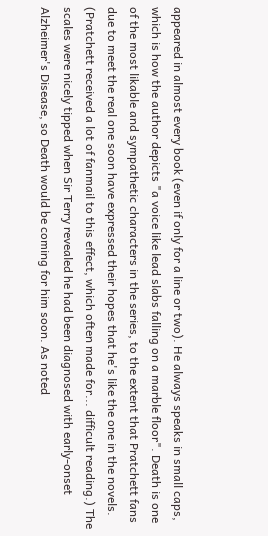appeared in almost every book (even if only for a line or two). He always speaks in small caps, which is how the author depicts "a voice like lead slabs falling on a marble floor". Death is one of the most likable and sympathetic characters in the series, to the extent that Pratchett fans due to meet the real one soon have expressed their hopes that he's like the one in the novels. (Pratchett received a lot of fanmail to this effect, which often made for... difficult reading.) The scales were nicely tipped when Sir Terry revealed he had been diagnosed with early-onset Alzheimer's Disease, so Death would be coming for him soon. As noted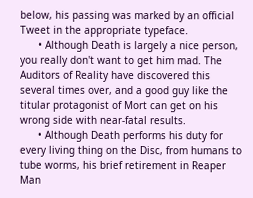below, his passing was marked by an official Tweet in the appropriate typeface.
      • Although Death is largely a nice person, you really don't want to get him mad. The Auditors of Reality have discovered this several times over, and a good guy like the titular protagonist of Mort can get on his wrong side with near-fatal results.
      • Although Death performs his duty for every living thing on the Disc, from humans to tube worms, his brief retirement in Reaper Man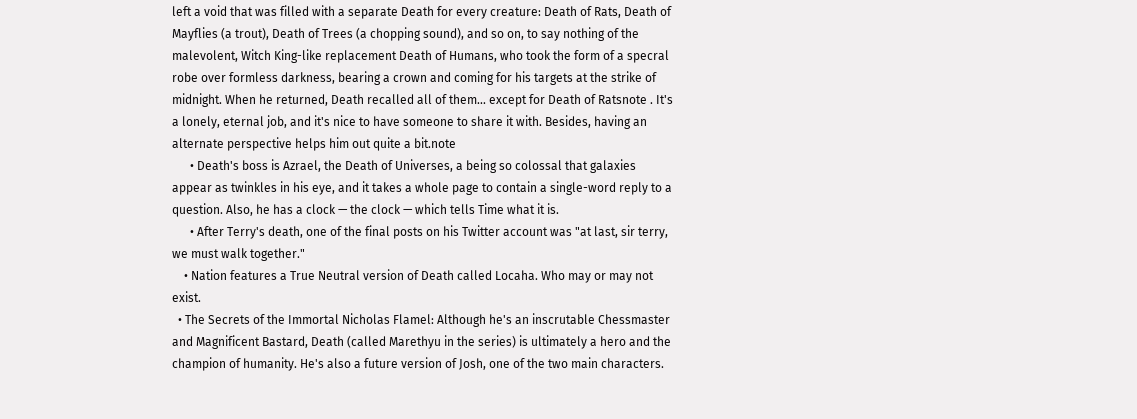left a void that was filled with a separate Death for every creature: Death of Rats, Death of Mayflies (a trout), Death of Trees (a chopping sound), and so on, to say nothing of the malevolent, Witch King-like replacement Death of Humans, who took the form of a specral robe over formless darkness, bearing a crown and coming for his targets at the strike of midnight. When he returned, Death recalled all of them... except for Death of Ratsnote . It's a lonely, eternal job, and it's nice to have someone to share it with. Besides, having an alternate perspective helps him out quite a bit.note
      • Death's boss is Azrael, the Death of Universes, a being so colossal that galaxies appear as twinkles in his eye, and it takes a whole page to contain a single-word reply to a question. Also, he has a clock — the clock — which tells Time what it is.
      • After Terry's death, one of the final posts on his Twitter account was "at last, sir terry, we must walk together."
    • Nation features a True Neutral version of Death called Locaha. Who may or may not exist.
  • The Secrets of the Immortal Nicholas Flamel: Although he's an inscrutable Chessmaster and Magnificent Bastard, Death (called Marethyu in the series) is ultimately a hero and the champion of humanity. He's also a future version of Josh, one of the two main characters.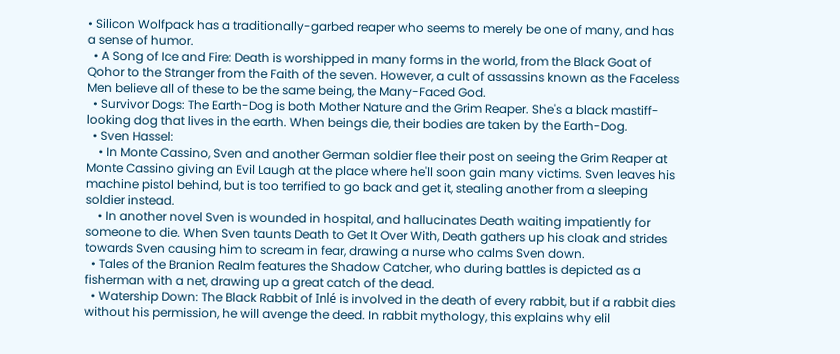• Silicon Wolfpack has a traditionally-garbed reaper who seems to merely be one of many, and has a sense of humor.
  • A Song of Ice and Fire: Death is worshipped in many forms in the world, from the Black Goat of Qohor to the Stranger from the Faith of the seven. However, a cult of assassins known as the Faceless Men believe all of these to be the same being, the Many-Faced God.
  • Survivor Dogs: The Earth-Dog is both Mother Nature and the Grim Reaper. She's a black mastiff-looking dog that lives in the earth. When beings die, their bodies are taken by the Earth-Dog.
  • Sven Hassel:
    • In Monte Cassino, Sven and another German soldier flee their post on seeing the Grim Reaper at Monte Cassino giving an Evil Laugh at the place where he'll soon gain many victims. Sven leaves his machine pistol behind, but is too terrified to go back and get it, stealing another from a sleeping soldier instead.
    • In another novel Sven is wounded in hospital, and hallucinates Death waiting impatiently for someone to die. When Sven taunts Death to Get It Over With, Death gathers up his cloak and strides towards Sven causing him to scream in fear, drawing a nurse who calms Sven down.
  • Tales of the Branion Realm features the Shadow Catcher, who during battles is depicted as a fisherman with a net, drawing up a great catch of the dead.
  • Watership Down: The Black Rabbit of Inlé is involved in the death of every rabbit, but if a rabbit dies without his permission, he will avenge the deed. In rabbit mythology, this explains why elil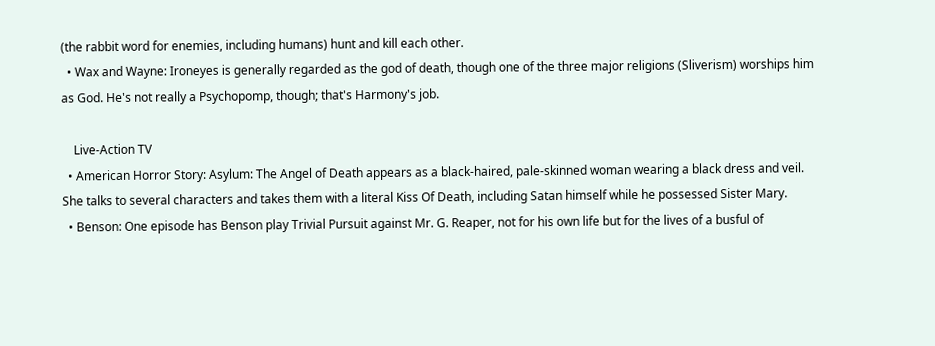(the rabbit word for enemies, including humans) hunt and kill each other.
  • Wax and Wayne: Ironeyes is generally regarded as the god of death, though one of the three major religions (Sliverism) worships him as God. He's not really a Psychopomp, though; that's Harmony's job.

    Live-Action TV
  • American Horror Story: Asylum: The Angel of Death appears as a black-haired, pale-skinned woman wearing a black dress and veil. She talks to several characters and takes them with a literal Kiss Of Death, including Satan himself while he possessed Sister Mary.
  • Benson: One episode has Benson play Trivial Pursuit against Mr. G. Reaper, not for his own life but for the lives of a busful of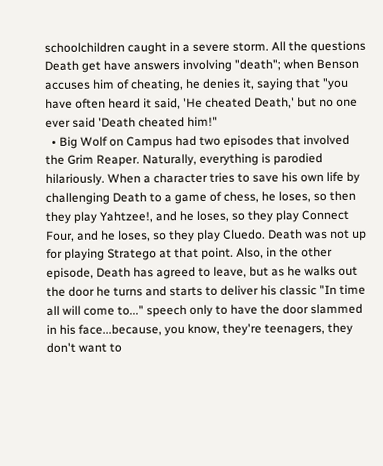schoolchildren caught in a severe storm. All the questions Death get have answers involving "death"; when Benson accuses him of cheating, he denies it, saying that "you have often heard it said, 'He cheated Death,' but no one ever said 'Death cheated him!"
  • Big Wolf on Campus had two episodes that involved the Grim Reaper. Naturally, everything is parodied hilariously. When a character tries to save his own life by challenging Death to a game of chess, he loses, so then they play Yahtzee!, and he loses, so they play Connect Four, and he loses, so they play Cluedo. Death was not up for playing Stratego at that point. Also, in the other episode, Death has agreed to leave, but as he walks out the door he turns and starts to deliver his classic "In time all will come to..." speech only to have the door slammed in his face...because, you know, they're teenagers, they don't want to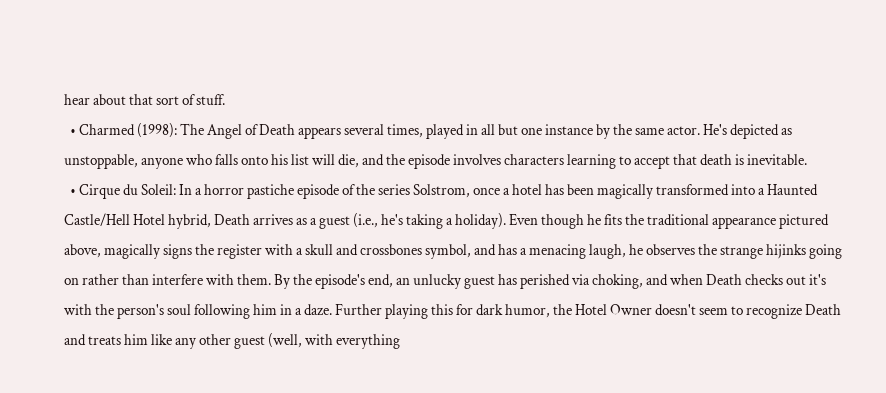hear about that sort of stuff.
  • Charmed (1998): The Angel of Death appears several times, played in all but one instance by the same actor. He's depicted as unstoppable, anyone who falls onto his list will die, and the episode involves characters learning to accept that death is inevitable.
  • Cirque du Soleil: In a horror pastiche episode of the series Solstrom, once a hotel has been magically transformed into a Haunted Castle/Hell Hotel hybrid, Death arrives as a guest (i.e., he's taking a holiday). Even though he fits the traditional appearance pictured above, magically signs the register with a skull and crossbones symbol, and has a menacing laugh, he observes the strange hijinks going on rather than interfere with them. By the episode's end, an unlucky guest has perished via choking, and when Death checks out it's with the person's soul following him in a daze. Further playing this for dark humor, the Hotel Owner doesn't seem to recognize Death and treats him like any other guest (well, with everything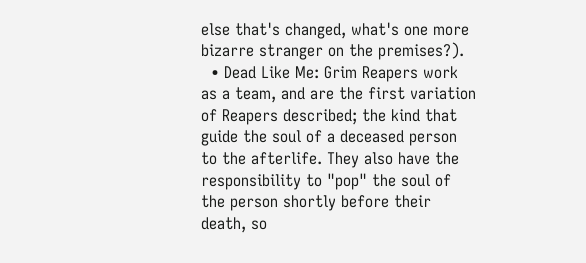else that's changed, what's one more bizarre stranger on the premises?).
  • Dead Like Me: Grim Reapers work as a team, and are the first variation of Reapers described; the kind that guide the soul of a deceased person to the afterlife. They also have the responsibility to "pop" the soul of the person shortly before their death, so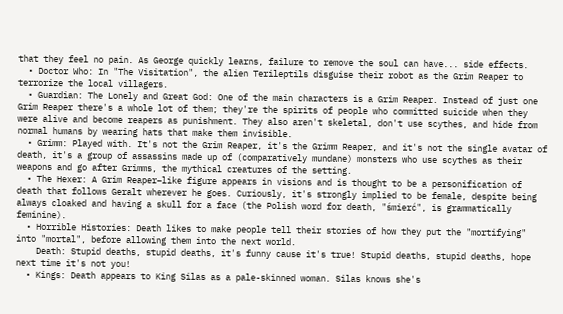that they feel no pain. As George quickly learns, failure to remove the soul can have... side effects.
  • Doctor Who: In "The Visitation", the alien Terileptils disguise their robot as the Grim Reaper to terrorize the local villagers.
  • Guardian: The Lonely and Great God: One of the main characters is a Grim Reaper. Instead of just one Grim Reaper there's a whole lot of them; they're the spirits of people who committed suicide when they were alive and become reapers as punishment. They also aren't skeletal, don't use scythes, and hide from normal humans by wearing hats that make them invisible.
  • Grimm: Played with. It's not the Grim Reaper, it's the Grimm Reaper, and it's not the single avatar of death, it's a group of assassins made up of (comparatively mundane) monsters who use scythes as their weapons and go after Grimms, the mythical creatures of the setting.
  • The Hexer: A Grim Reaper–like figure appears in visions and is thought to be a personification of death that follows Geralt wherever he goes. Curiously, it's strongly implied to be female, despite being always cloaked and having a skull for a face (the Polish word for death, "śmierć", is grammatically feminine).
  • Horrible Histories: Death likes to make people tell their stories of how they put the "mortifying" into "mortal", before allowing them into the next world.
    Death: Stupid deaths, stupid deaths, it's funny cause it's true! Stupid deaths, stupid deaths, hope next time it's not you!
  • Kings: Death appears to King Silas as a pale-skinned woman. Silas knows she's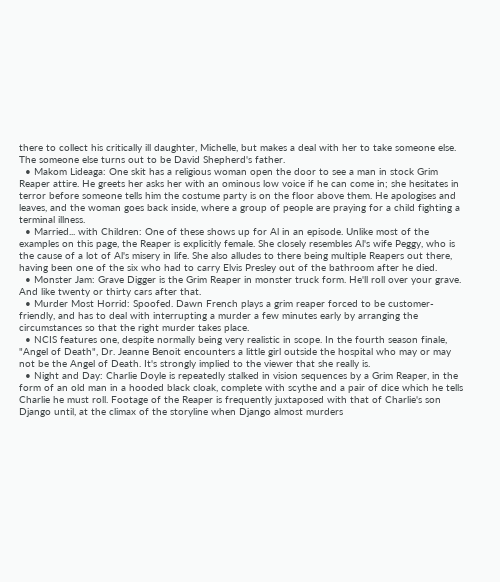there to collect his critically ill daughter, Michelle, but makes a deal with her to take someone else. The someone else turns out to be David Shepherd's father.
  • Makom Lideaga: One skit has a religious woman open the door to see a man in stock Grim Reaper attire. He greets her asks her with an ominous low voice if he can come in; she hesitates in terror before someone tells him the costume party is on the floor above them. He apologises and leaves, and the woman goes back inside, where a group of people are praying for a child fighting a terminal illness.
  • Married... with Children: One of these shows up for Al in an episode. Unlike most of the examples on this page, the Reaper is explicitly female. She closely resembles Al's wife Peggy, who is the cause of a lot of Al's misery in life. She also alludes to there being multiple Reapers out there, having been one of the six who had to carry Elvis Presley out of the bathroom after he died.
  • Monster Jam: Grave Digger is the Grim Reaper in monster truck form. He'll roll over your grave. And like twenty or thirty cars after that.
  • Murder Most Horrid: Spoofed. Dawn French plays a grim reaper forced to be customer-friendly, and has to deal with interrupting a murder a few minutes early by arranging the circumstances so that the right murder takes place.
  • NCIS features one, despite normally being very realistic in scope. In the fourth season finale, "Angel of Death", Dr. Jeanne Benoit encounters a little girl outside the hospital who may or may not be the Angel of Death. It's strongly implied to the viewer that she really is.
  • Night and Day: Charlie Doyle is repeatedly stalked in vision sequences by a Grim Reaper, in the form of an old man in a hooded black cloak, complete with scythe and a pair of dice which he tells Charlie he must roll. Footage of the Reaper is frequently juxtaposed with that of Charlie's son Django until, at the climax of the storyline when Django almost murders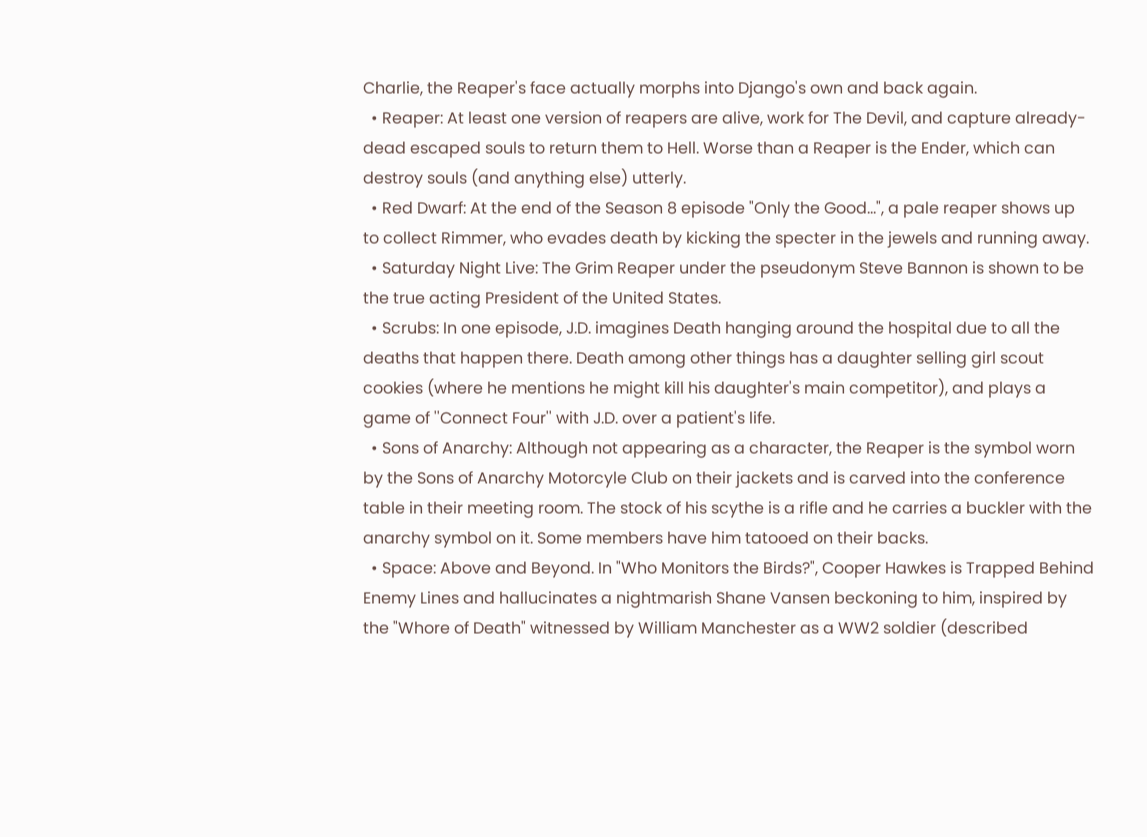Charlie, the Reaper's face actually morphs into Django's own and back again.
  • Reaper: At least one version of reapers are alive, work for The Devil, and capture already-dead escaped souls to return them to Hell. Worse than a Reaper is the Ender, which can destroy souls (and anything else) utterly.
  • Red Dwarf: At the end of the Season 8 episode "Only the Good...", a pale reaper shows up to collect Rimmer, who evades death by kicking the specter in the jewels and running away.
  • Saturday Night Live: The Grim Reaper under the pseudonym Steve Bannon is shown to be the true acting President of the United States.
  • Scrubs: In one episode, J.D. imagines Death hanging around the hospital due to all the deaths that happen there. Death among other things has a daughter selling girl scout cookies (where he mentions he might kill his daughter's main competitor), and plays a game of ''Connect Four'' with J.D. over a patient's life.
  • Sons of Anarchy: Although not appearing as a character, the Reaper is the symbol worn by the Sons of Anarchy Motorcyle Club on their jackets and is carved into the conference table in their meeting room. The stock of his scythe is a rifle and he carries a buckler with the anarchy symbol on it. Some members have him tatooed on their backs.
  • Space: Above and Beyond. In "Who Monitors the Birds?", Cooper Hawkes is Trapped Behind Enemy Lines and hallucinates a nightmarish Shane Vansen beckoning to him, inspired by the "Whore of Death" witnessed by William Manchester as a WW2 soldier (described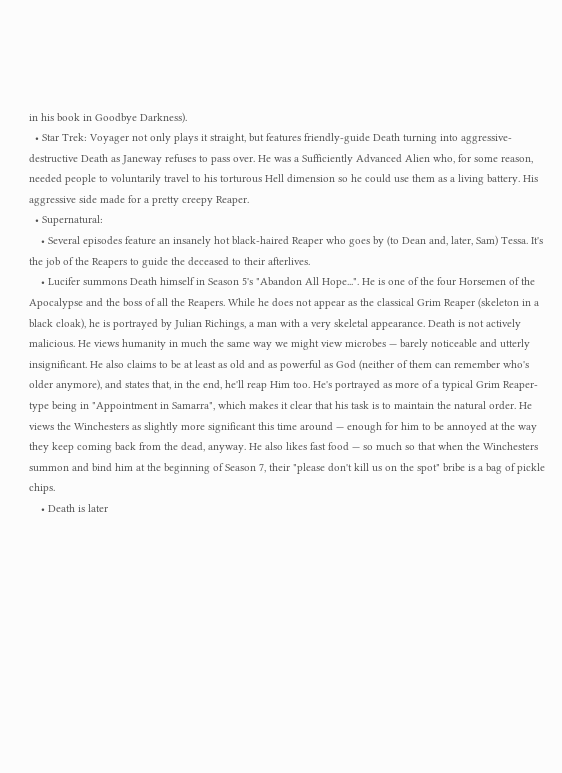in his book in Goodbye Darkness).
  • Star Trek: Voyager not only plays it straight, but features friendly-guide Death turning into aggressive-destructive Death as Janeway refuses to pass over. He was a Sufficiently Advanced Alien who, for some reason, needed people to voluntarily travel to his torturous Hell dimension so he could use them as a living battery. His aggressive side made for a pretty creepy Reaper.
  • Supernatural:
    • Several episodes feature an insanely hot black-haired Reaper who goes by (to Dean and, later, Sam) Tessa. It's the job of the Reapers to guide the deceased to their afterlives.
    • Lucifer summons Death himself in Season 5's "Abandon All Hope...". He is one of the four Horsemen of the Apocalypse and the boss of all the Reapers. While he does not appear as the classical Grim Reaper (skeleton in a black cloak), he is portrayed by Julian Richings, a man with a very skeletal appearance. Death is not actively malicious. He views humanity in much the same way we might view microbes — barely noticeable and utterly insignificant. He also claims to be at least as old and as powerful as God (neither of them can remember who's older anymore), and states that, in the end, he'll reap Him too. He's portrayed as more of a typical Grim Reaper-type being in "Appointment in Samarra", which makes it clear that his task is to maintain the natural order. He views the Winchesters as slightly more significant this time around — enough for him to be annoyed at the way they keep coming back from the dead, anyway. He also likes fast food — so much so that when the Winchesters summon and bind him at the beginning of Season 7, their "please don't kill us on the spot" bribe is a bag of pickle chips.
    • Death is later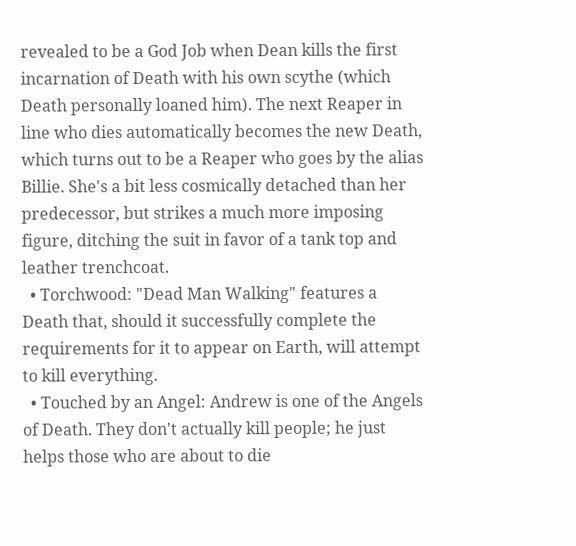revealed to be a God Job when Dean kills the first incarnation of Death with his own scythe (which Death personally loaned him). The next Reaper in line who dies automatically becomes the new Death, which turns out to be a Reaper who goes by the alias Billie. She's a bit less cosmically detached than her predecessor, but strikes a much more imposing figure, ditching the suit in favor of a tank top and leather trenchcoat.
  • Torchwood: "Dead Man Walking" features a Death that, should it successfully complete the requirements for it to appear on Earth, will attempt to kill everything.
  • Touched by an Angel: Andrew is one of the Angels of Death. They don't actually kill people; he just helps those who are about to die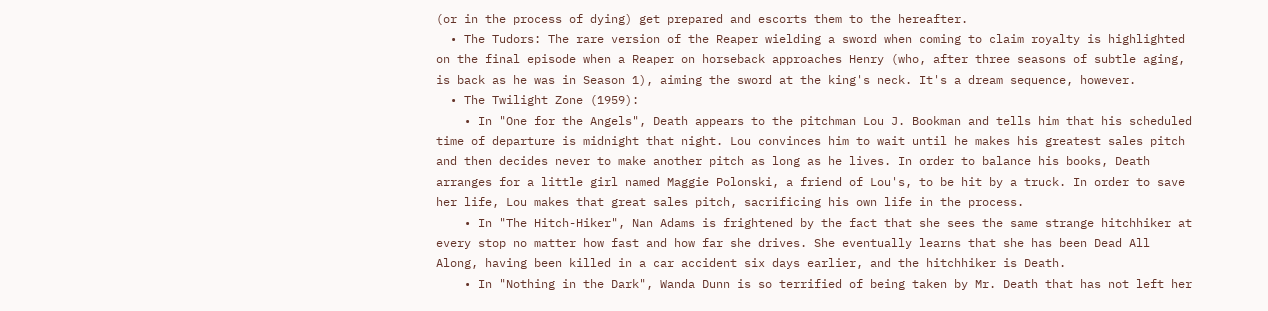(or in the process of dying) get prepared and escorts them to the hereafter.
  • The Tudors: The rare version of the Reaper wielding a sword when coming to claim royalty is highlighted on the final episode when a Reaper on horseback approaches Henry (who, after three seasons of subtle aging, is back as he was in Season 1), aiming the sword at the king's neck. It's a dream sequence, however.
  • The Twilight Zone (1959):
    • In "One for the Angels", Death appears to the pitchman Lou J. Bookman and tells him that his scheduled time of departure is midnight that night. Lou convinces him to wait until he makes his greatest sales pitch and then decides never to make another pitch as long as he lives. In order to balance his books, Death arranges for a little girl named Maggie Polonski, a friend of Lou's, to be hit by a truck. In order to save her life, Lou makes that great sales pitch, sacrificing his own life in the process.
    • In "The Hitch-Hiker", Nan Adams is frightened by the fact that she sees the same strange hitchhiker at every stop no matter how fast and how far she drives. She eventually learns that she has been Dead All Along, having been killed in a car accident six days earlier, and the hitchhiker is Death.
    • In "Nothing in the Dark", Wanda Dunn is so terrified of being taken by Mr. Death that has not left her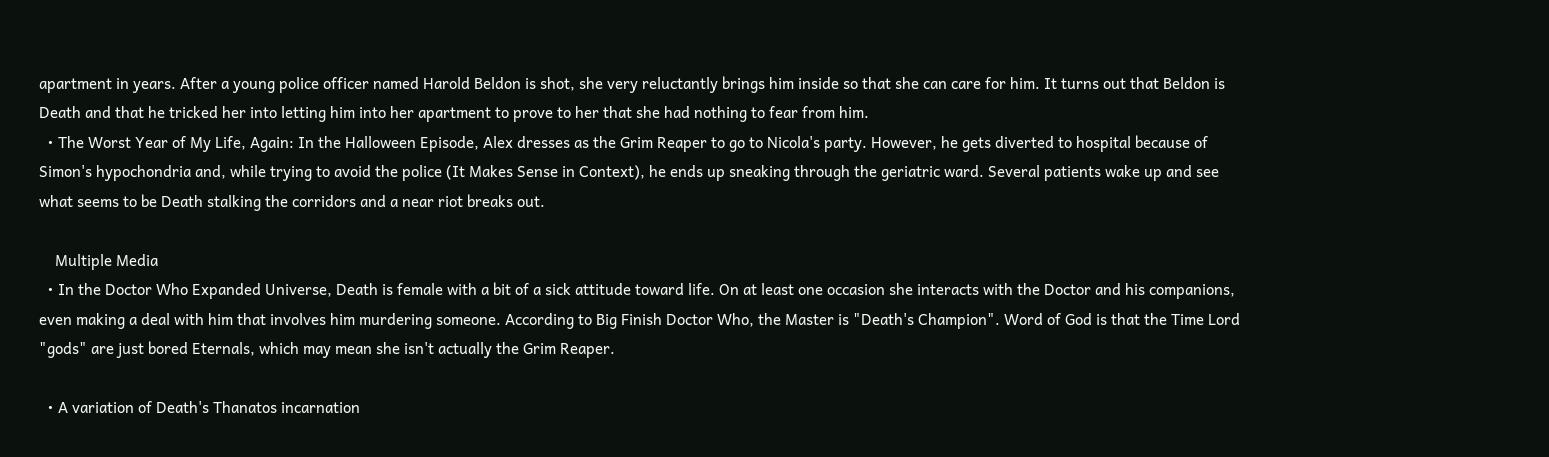apartment in years. After a young police officer named Harold Beldon is shot, she very reluctantly brings him inside so that she can care for him. It turns out that Beldon is Death and that he tricked her into letting him into her apartment to prove to her that she had nothing to fear from him.
  • The Worst Year of My Life, Again: In the Halloween Episode, Alex dresses as the Grim Reaper to go to Nicola's party. However, he gets diverted to hospital because of Simon's hypochondria and, while trying to avoid the police (It Makes Sense in Context), he ends up sneaking through the geriatric ward. Several patients wake up and see what seems to be Death stalking the corridors and a near riot breaks out.

    Multiple Media
  • In the Doctor Who Expanded Universe, Death is female with a bit of a sick attitude toward life. On at least one occasion she interacts with the Doctor and his companions, even making a deal with him that involves him murdering someone. According to Big Finish Doctor Who, the Master is "Death's Champion". Word of God is that the Time Lord "gods" are just bored Eternals, which may mean she isn't actually the Grim Reaper.

  • A variation of Death's Thanatos incarnation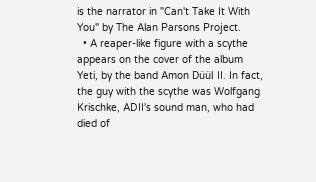is the narrator in "Can't Take It With You" by The Alan Parsons Project.
  • A reaper-like figure with a scythe appears on the cover of the album Yeti, by the band Amon Düül II. In fact, the guy with the scythe was Wolfgang Krischke, ADII's sound man, who had died of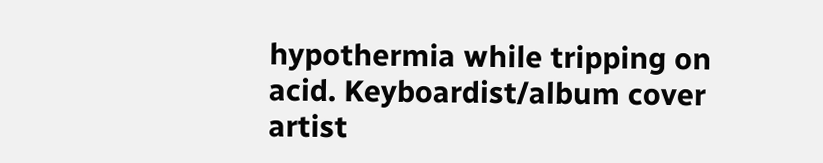hypothermia while tripping on acid. Keyboardist/album cover artist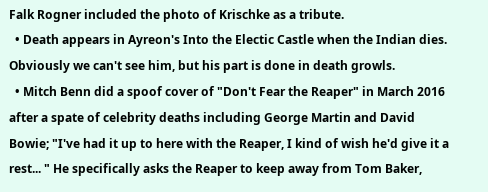Falk Rogner included the photo of Krischke as a tribute.
  • Death appears in Ayreon's Into the Electic Castle when the Indian dies. Obviously we can't see him, but his part is done in death growls.
  • Mitch Benn did a spoof cover of "Don't Fear the Reaper" in March 2016 after a spate of celebrity deaths including George Martin and David Bowie; "I've had it up to here with the Reaper, I kind of wish he'd give it a rest... " He specifically asks the Reaper to keep away from Tom Baker,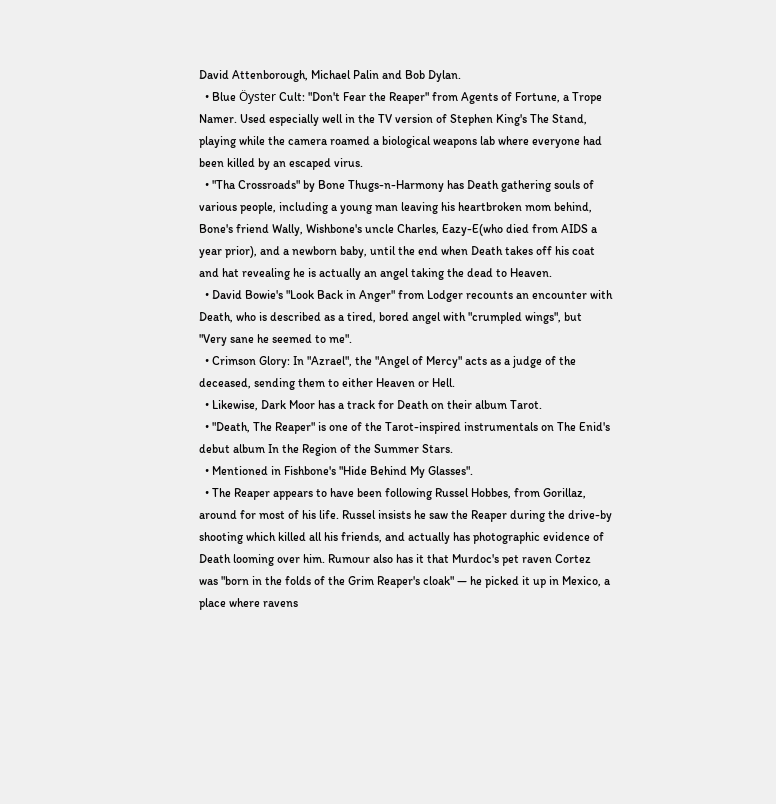David Attenborough, Michael Palin and Bob Dylan.
  • Blue Öyster Cult: "Don't Fear the Reaper" from Agents of Fortune, a Trope Namer. Used especially well in the TV version of Stephen King's The Stand, playing while the camera roamed a biological weapons lab where everyone had been killed by an escaped virus.
  • "Tha Crossroads" by Bone Thugs-n-Harmony has Death gathering souls of various people, including a young man leaving his heartbroken mom behind, Bone's friend Wally, Wishbone's uncle Charles, Eazy-E(who died from AIDS a year prior), and a newborn baby, until the end when Death takes off his coat and hat revealing he is actually an angel taking the dead to Heaven.
  • David Bowie's "Look Back in Anger" from Lodger recounts an encounter with Death, who is described as a tired, bored angel with "crumpled wings", but "Very sane he seemed to me".
  • Crimson Glory: In "Azrael", the "Angel of Mercy" acts as a judge of the deceased, sending them to either Heaven or Hell.
  • Likewise, Dark Moor has a track for Death on their album Tarot.
  • "Death, The Reaper" is one of the Tarot-inspired instrumentals on The Enid's debut album In the Region of the Summer Stars.
  • Mentioned in Fishbone's "Hide Behind My Glasses".
  • The Reaper appears to have been following Russel Hobbes, from Gorillaz, around for most of his life. Russel insists he saw the Reaper during the drive-by shooting which killed all his friends, and actually has photographic evidence of Death looming over him. Rumour also has it that Murdoc's pet raven Cortez was "born in the folds of the Grim Reaper's cloak" — he picked it up in Mexico, a place where ravens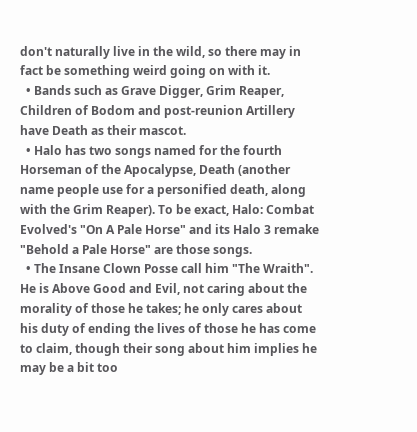don't naturally live in the wild, so there may in fact be something weird going on with it.
  • Bands such as Grave Digger, Grim Reaper, Children of Bodom and post-reunion Artillery have Death as their mascot.
  • Halo has two songs named for the fourth Horseman of the Apocalypse, Death (another name people use for a personified death, along with the Grim Reaper). To be exact, Halo: Combat Evolved's "On A Pale Horse" and its Halo 3 remake "Behold a Pale Horse" are those songs.
  • The Insane Clown Posse call him "The Wraith". He is Above Good and Evil, not caring about the morality of those he takes; he only cares about his duty of ending the lives of those he has come to claim, though their song about him implies he may be a bit too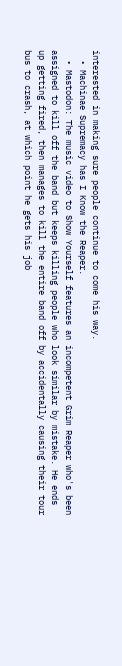interested in making sure people continue to come his way.
  • Machinae Supremacy has I Know the Reaper.
  • Mastodon: The music video to Show Yourself features an incompetent Grim Reaper who's been assigned to kill off the band but keeps killing people who look similar by mistake. He ends up getting fired, then manages to kill the entire band off by accidentally causing their tour bus to crash, at which point he gets his job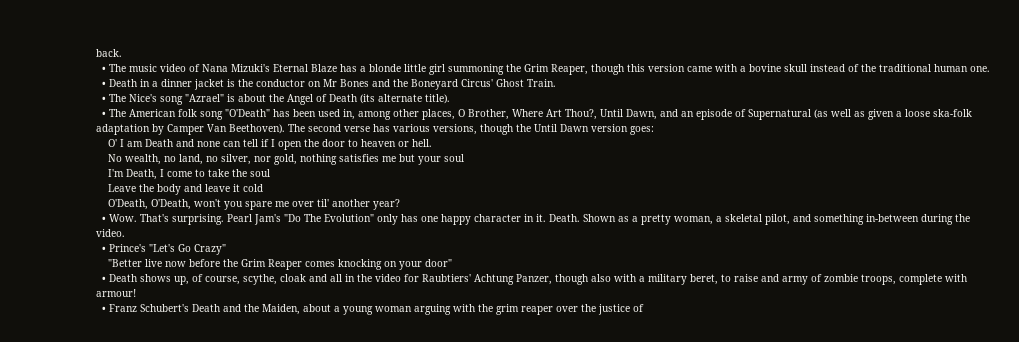back.
  • The music video of Nana Mizuki's Eternal Blaze has a blonde little girl summoning the Grim Reaper, though this version came with a bovine skull instead of the traditional human one.
  • Death in a dinner jacket is the conductor on Mr Bones and the Boneyard Circus' Ghost Train.
  • The Nice's song "Azrael" is about the Angel of Death (its alternate title).
  • The American folk song "O'Death" has been used in, among other places, O Brother, Where Art Thou?, Until Dawn, and an episode of Supernatural (as well as given a loose ska-folk adaptation by Camper Van Beethoven). The second verse has various versions, though the Until Dawn version goes:
    O' I am Death and none can tell if I open the door to heaven or hell.
    No wealth, no land, no silver, nor gold, nothing satisfies me but your soul
    I'm Death, I come to take the soul
    Leave the body and leave it cold
    O'Death, O'Death, won't you spare me over til' another year?
  • Wow. That's surprising. Pearl Jam's "Do The Evolution" only has one happy character in it. Death. Shown as a pretty woman, a skeletal pilot, and something in-between during the video.
  • Prince's "Let's Go Crazy"
    "Better live now before the Grim Reaper comes knocking on your door"
  • Death shows up, of course, scythe, cloak and all in the video for Raubtiers' Achtung Panzer, though also with a military beret, to raise and army of zombie troops, complete with armour!
  • Franz Schubert's Death and the Maiden, about a young woman arguing with the grim reaper over the justice of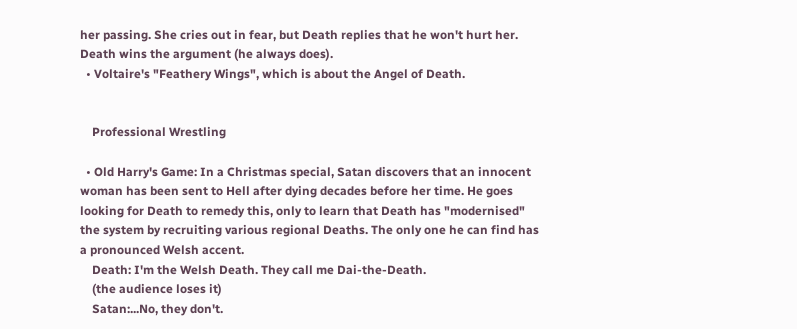her passing. She cries out in fear, but Death replies that he won't hurt her. Death wins the argument (he always does).
  • Voltaire's "Feathery Wings", which is about the Angel of Death.


    Professional Wrestling

  • Old Harry's Game: In a Christmas special, Satan discovers that an innocent woman has been sent to Hell after dying decades before her time. He goes looking for Death to remedy this, only to learn that Death has "modernised" the system by recruiting various regional Deaths. The only one he can find has a pronounced Welsh accent.
    Death: I'm the Welsh Death. They call me Dai-the-Death.
    (the audience loses it)
    Satan:...No, they don't.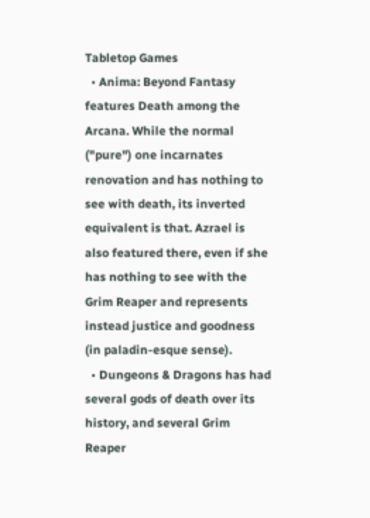Tabletop Games
  • Anima: Beyond Fantasy features Death among the Arcana. While the normal ("pure") one incarnates renovation and has nothing to see with death, its inverted equivalent is that. Azrael is also featured there, even if she has nothing to see with the Grim Reaper and represents instead justice and goodness (in paladin-esque sense).
  • Dungeons & Dragons has had several gods of death over its history, and several Grim Reaper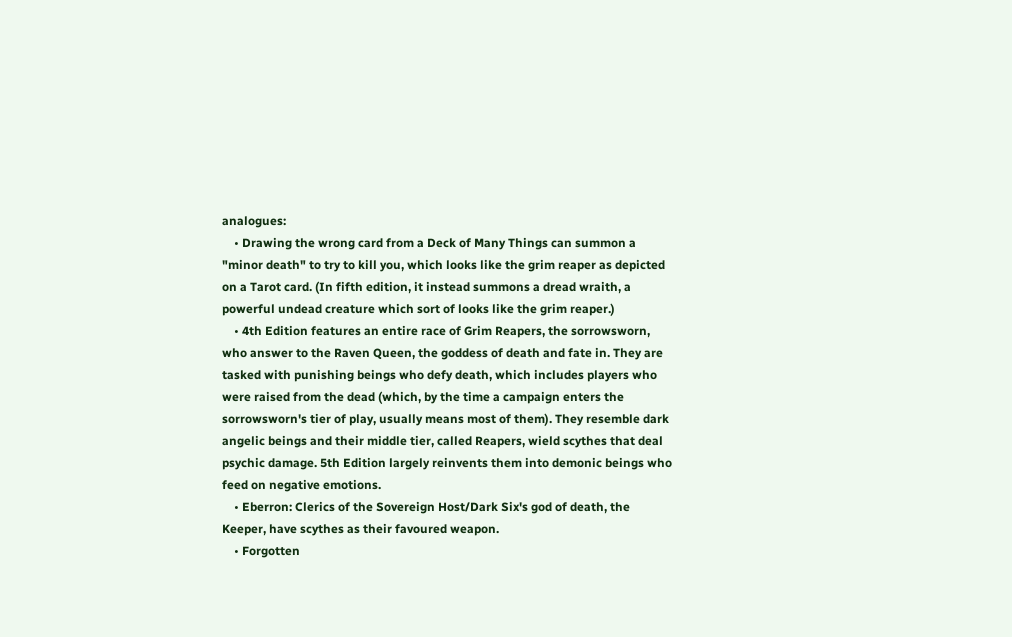analogues:
    • Drawing the wrong card from a Deck of Many Things can summon a "minor death" to try to kill you, which looks like the grim reaper as depicted on a Tarot card. (In fifth edition, it instead summons a dread wraith, a powerful undead creature which sort of looks like the grim reaper.)
    • 4th Edition features an entire race of Grim Reapers, the sorrowsworn, who answer to the Raven Queen, the goddess of death and fate in. They are tasked with punishing beings who defy death, which includes players who were raised from the dead (which, by the time a campaign enters the sorrowsworn's tier of play, usually means most of them). They resemble dark angelic beings and their middle tier, called Reapers, wield scythes that deal psychic damage. 5th Edition largely reinvents them into demonic beings who feed on negative emotions.
    • Eberron: Clerics of the Sovereign Host/Dark Six's god of death, the Keeper, have scythes as their favoured weapon.
    • Forgotten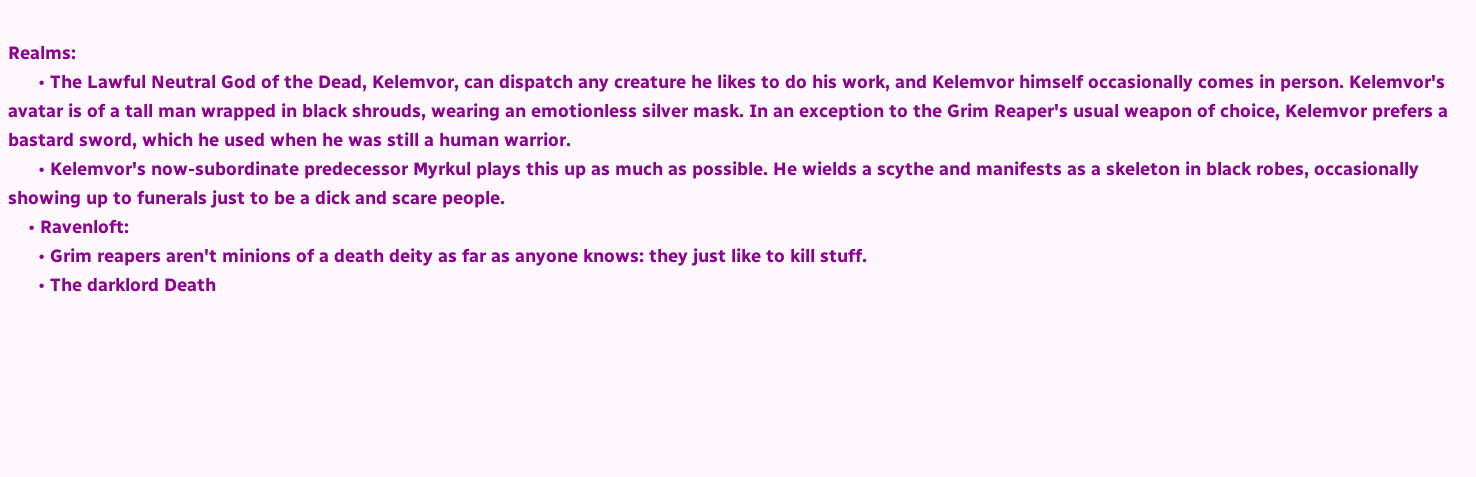Realms:
      • The Lawful Neutral God of the Dead, Kelemvor, can dispatch any creature he likes to do his work, and Kelemvor himself occasionally comes in person. Kelemvor's avatar is of a tall man wrapped in black shrouds, wearing an emotionless silver mask. In an exception to the Grim Reaper's usual weapon of choice, Kelemvor prefers a bastard sword, which he used when he was still a human warrior.
      • Kelemvor's now-subordinate predecessor Myrkul plays this up as much as possible. He wields a scythe and manifests as a skeleton in black robes, occasionally showing up to funerals just to be a dick and scare people.
    • Ravenloft:
      • Grim reapers aren't minions of a death deity as far as anyone knows: they just like to kill stuff.
      • The darklord Death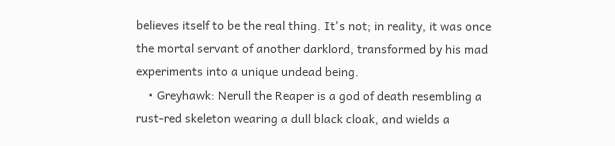believes itself to be the real thing. It's not; in reality, it was once the mortal servant of another darklord, transformed by his mad experiments into a unique undead being.
    • Greyhawk: Nerull the Reaper is a god of death resembling a rust-red skeleton wearing a dull black cloak, and wields a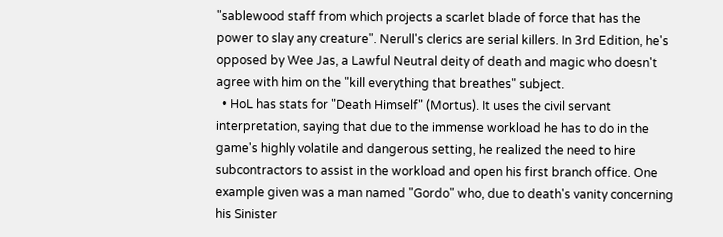"sablewood staff from which projects a scarlet blade of force that has the power to slay any creature". Nerull's clerics are serial killers. In 3rd Edition, he's opposed by Wee Jas, a Lawful Neutral deity of death and magic who doesn't agree with him on the "kill everything that breathes" subject.
  • HoL has stats for "Death Himself" (Mortus). It uses the civil servant interpretation, saying that due to the immense workload he has to do in the game's highly volatile and dangerous setting, he realized the need to hire subcontractors to assist in the workload and open his first branch office. One example given was a man named "Gordo" who, due to death's vanity concerning his Sinister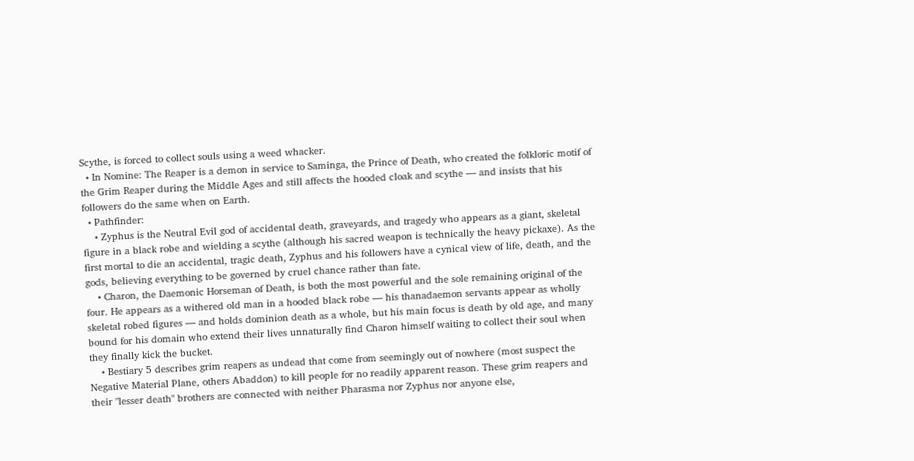Scythe, is forced to collect souls using a weed whacker.
  • In Nomine: The Reaper is a demon in service to Saminga, the Prince of Death, who created the folkloric motif of the Grim Reaper during the Middle Ages and still affects the hooded cloak and scythe — and insists that his followers do the same when on Earth.
  • Pathfinder:
    • Zyphus is the Neutral Evil god of accidental death, graveyards, and tragedy who appears as a giant, skeletal figure in a black robe and wielding a scythe (although his sacred weapon is technically the heavy pickaxe). As the first mortal to die an accidental, tragic death, Zyphus and his followers have a cynical view of life, death, and the gods, believing everything to be governed by cruel chance rather than fate.
    • Charon, the Daemonic Horseman of Death, is both the most powerful and the sole remaining original of the four. He appears as a withered old man in a hooded black robe — his thanadaemon servants appear as wholly skeletal robed figures — and holds dominion death as a whole, but his main focus is death by old age, and many bound for his domain who extend their lives unnaturally find Charon himself waiting to collect their soul when they finally kick the bucket.
    • Bestiary 5 describes grim reapers as undead that come from seemingly out of nowhere (most suspect the Negative Material Plane, others Abaddon) to kill people for no readily apparent reason. These grim reapers and their "lesser death" brothers are connected with neither Pharasma nor Zyphus nor anyone else,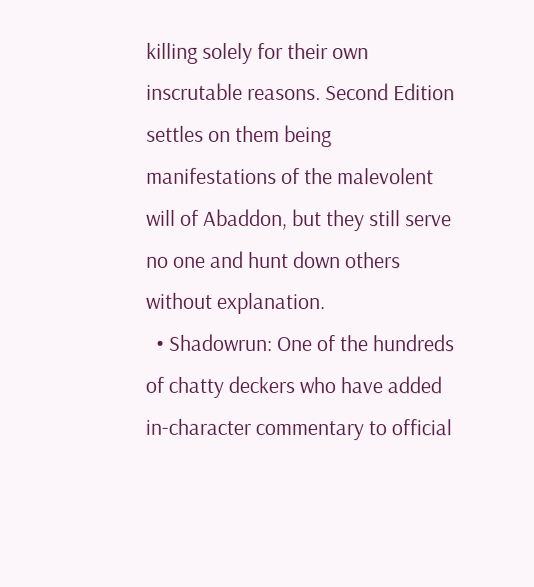killing solely for their own inscrutable reasons. Second Edition settles on them being manifestations of the malevolent will of Abaddon, but they still serve no one and hunt down others without explanation.
  • Shadowrun: One of the hundreds of chatty deckers who have added in-character commentary to official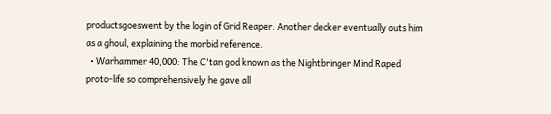productsgoeswent by the login of Grid Reaper. Another decker eventually outs him as a ghoul, explaining the morbid reference.
  • Warhammer 40,000: The C'tan god known as the Nightbringer Mind Raped proto-life so comprehensively he gave all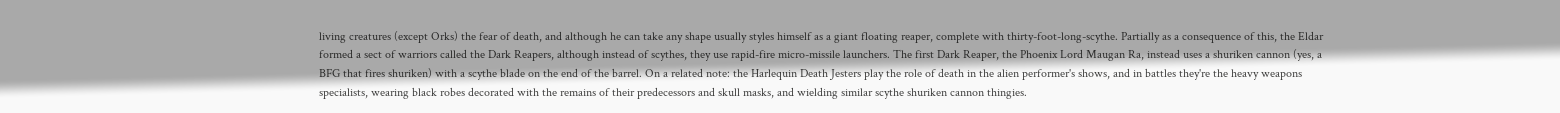living creatures (except Orks) the fear of death, and although he can take any shape usually styles himself as a giant floating reaper, complete with thirty-foot-long-scythe. Partially as a consequence of this, the Eldar formed a sect of warriors called the Dark Reapers, although instead of scythes, they use rapid-fire micro-missile launchers. The first Dark Reaper, the Phoenix Lord Maugan Ra, instead uses a shuriken cannon (yes, a BFG that fires shuriken) with a scythe blade on the end of the barrel. On a related note: the Harlequin Death Jesters play the role of death in the alien performer's shows, and in battles they're the heavy weapons specialists, wearing black robes decorated with the remains of their predecessors and skull masks, and wielding similar scythe shuriken cannon thingies.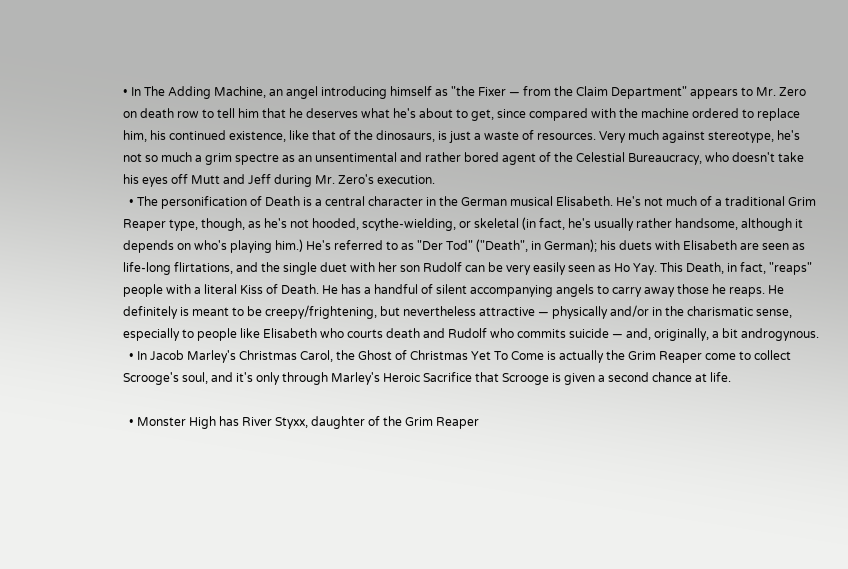• In The Adding Machine, an angel introducing himself as "the Fixer — from the Claim Department" appears to Mr. Zero on death row to tell him that he deserves what he's about to get, since compared with the machine ordered to replace him, his continued existence, like that of the dinosaurs, is just a waste of resources. Very much against stereotype, he's not so much a grim spectre as an unsentimental and rather bored agent of the Celestial Bureaucracy, who doesn't take his eyes off Mutt and Jeff during Mr. Zero's execution.
  • The personification of Death is a central character in the German musical Elisabeth. He's not much of a traditional Grim Reaper type, though, as he's not hooded, scythe-wielding, or skeletal (in fact, he's usually rather handsome, although it depends on who's playing him.) He's referred to as "Der Tod" ("Death", in German); his duets with Elisabeth are seen as life-long flirtations, and the single duet with her son Rudolf can be very easily seen as Ho Yay. This Death, in fact, "reaps" people with a literal Kiss of Death. He has a handful of silent accompanying angels to carry away those he reaps. He definitely is meant to be creepy/frightening, but nevertheless attractive — physically and/or in the charismatic sense, especially to people like Elisabeth who courts death and Rudolf who commits suicide — and, originally, a bit androgynous.
  • In Jacob Marley's Christmas Carol, the Ghost of Christmas Yet To Come is actually the Grim Reaper come to collect Scrooge's soul, and it's only through Marley's Heroic Sacrifice that Scrooge is given a second chance at life.

  • Monster High has River Styxx, daughter of the Grim Reaper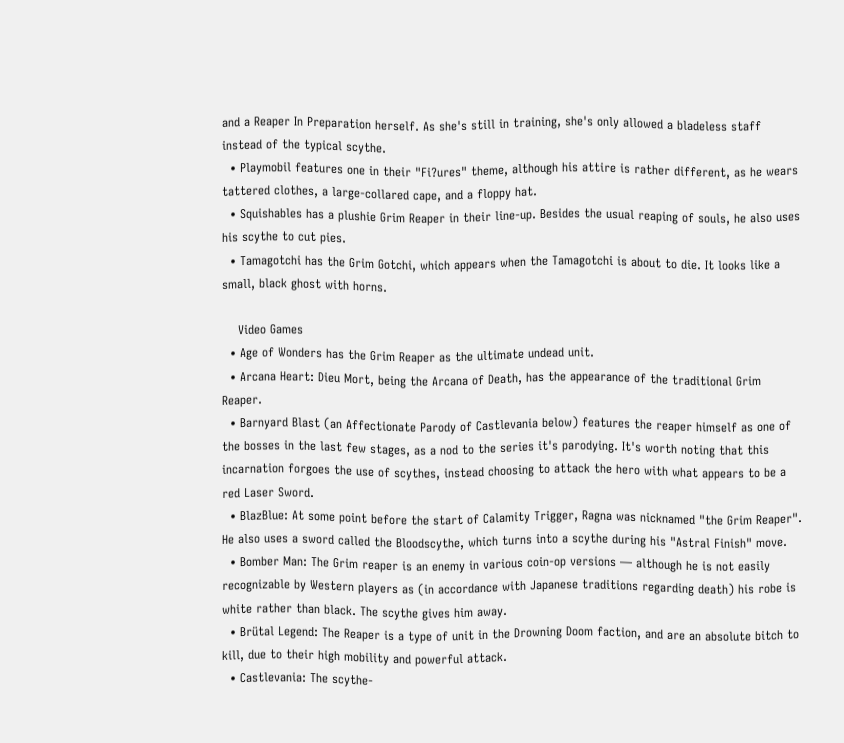and a Reaper In Preparation herself. As she's still in training, she's only allowed a bladeless staff instead of the typical scythe.
  • Playmobil features one in their "Fi?ures" theme, although his attire is rather different, as he wears tattered clothes, a large-collared cape, and a floppy hat.
  • Squishables has a plushie Grim Reaper in their line-up. Besides the usual reaping of souls, he also uses his scythe to cut pies.
  • Tamagotchi has the Grim Gotchi, which appears when the Tamagotchi is about to die. It looks like a small, black ghost with horns.

    Video Games
  • Age of Wonders has the Grim Reaper as the ultimate undead unit.
  • Arcana Heart: Dieu Mort, being the Arcana of Death, has the appearance of the traditional Grim Reaper.
  • Barnyard Blast (an Affectionate Parody of Castlevania below) features the reaper himself as one of the bosses in the last few stages, as a nod to the series it's parodying. It's worth noting that this incarnation forgoes the use of scythes, instead choosing to attack the hero with what appears to be a red Laser Sword.
  • BlazBlue: At some point before the start of Calamity Trigger, Ragna was nicknamed "the Grim Reaper". He also uses a sword called the Bloodscythe, which turns into a scythe during his "Astral Finish" move.
  • Bomber Man: The Grim reaper is an enemy in various coin-op versions — although he is not easily recognizable by Western players as (in accordance with Japanese traditions regarding death) his robe is white rather than black. The scythe gives him away.
  • Brütal Legend: The Reaper is a type of unit in the Drowning Doom faction, and are an absolute bitch to kill, due to their high mobility and powerful attack.
  • Castlevania: The scythe-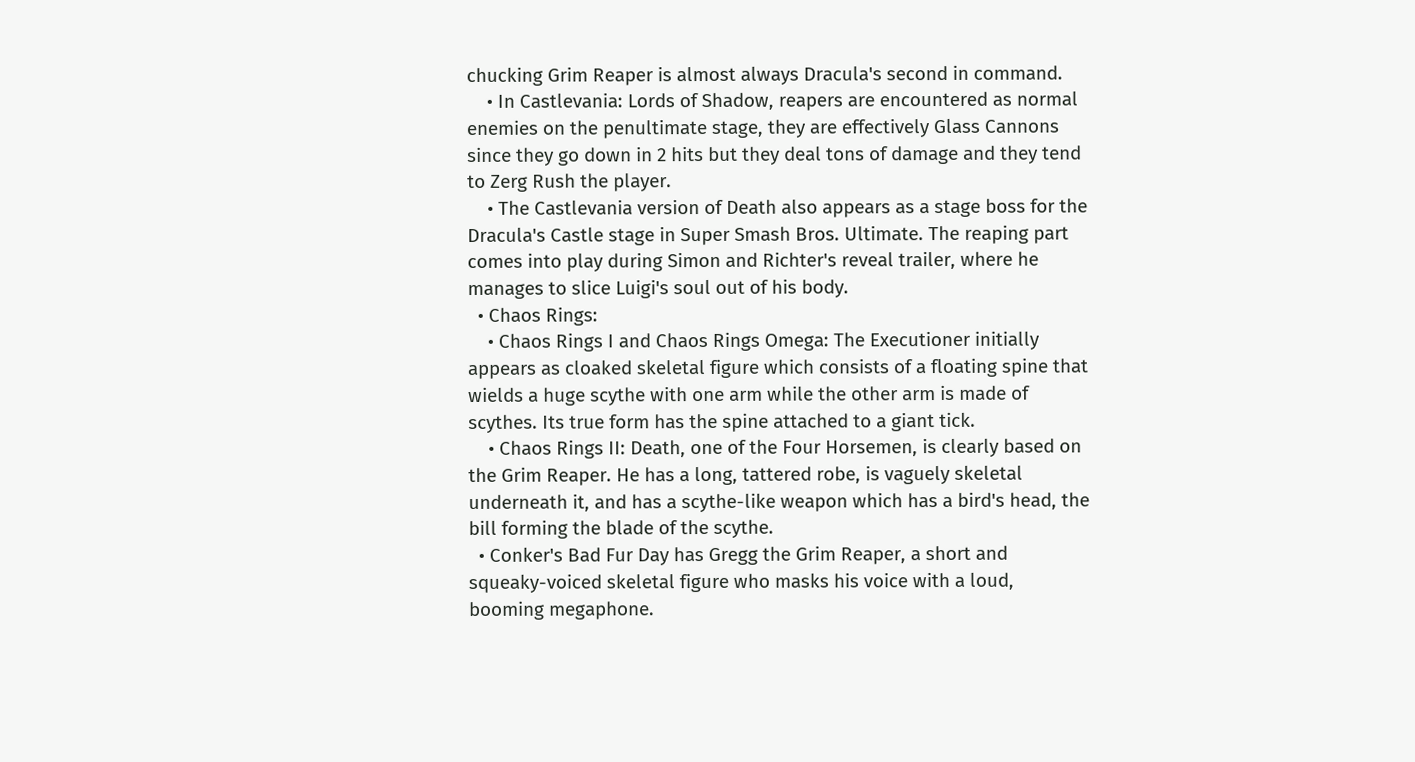chucking Grim Reaper is almost always Dracula's second in command.
    • In Castlevania: Lords of Shadow, reapers are encountered as normal enemies on the penultimate stage, they are effectively Glass Cannons since they go down in 2 hits but they deal tons of damage and they tend to Zerg Rush the player.
    • The Castlevania version of Death also appears as a stage boss for the Dracula's Castle stage in Super Smash Bros. Ultimate. The reaping part comes into play during Simon and Richter's reveal trailer, where he manages to slice Luigi's soul out of his body.
  • Chaos Rings:
    • Chaos Rings I and Chaos Rings Omega: The Executioner initially appears as cloaked skeletal figure which consists of a floating spine that wields a huge scythe with one arm while the other arm is made of scythes. Its true form has the spine attached to a giant tick.
    • Chaos Rings II: Death, one of the Four Horsemen, is clearly based on the Grim Reaper. He has a long, tattered robe, is vaguely skeletal underneath it, and has a scythe-like weapon which has a bird's head, the bill forming the blade of the scythe.
  • Conker's Bad Fur Day has Gregg the Grim Reaper, a short and squeaky-voiced skeletal figure who masks his voice with a loud, booming megaphone.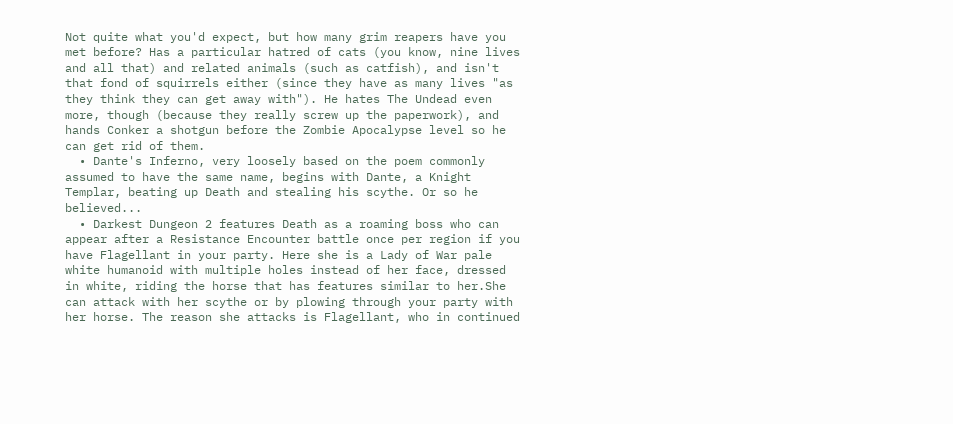Not quite what you'd expect, but how many grim reapers have you met before? Has a particular hatred of cats (you know, nine lives and all that) and related animals (such as catfish), and isn't that fond of squirrels either (since they have as many lives "as they think they can get away with"). He hates The Undead even more, though (because they really screw up the paperwork), and hands Conker a shotgun before the Zombie Apocalypse level so he can get rid of them.
  • Dante's Inferno, very loosely based on the poem commonly assumed to have the same name, begins with Dante, a Knight Templar, beating up Death and stealing his scythe. Or so he believed...
  • Darkest Dungeon 2 features Death as a roaming boss who can appear after a Resistance Encounter battle once per region if you have Flagellant in your party. Here she is a Lady of War pale white humanoid with multiple holes instead of her face, dressed in white, riding the horse that has features similar to her.She can attack with her scythe or by plowing through your party with her horse. The reason she attacks is Flagellant, who in continued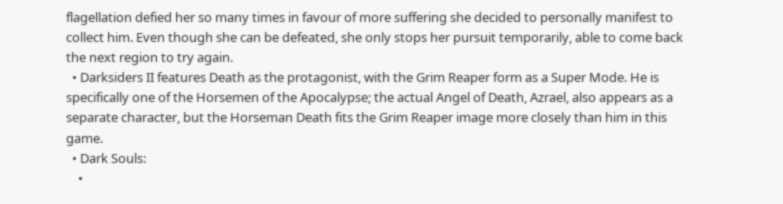flagellation defied her so many times in favour of more suffering she decided to personally manifest to collect him. Even though she can be defeated, she only stops her pursuit temporarily, able to come back the next region to try again.
  • Darksiders II features Death as the protagonist, with the Grim Reaper form as a Super Mode. He is specifically one of the Horsemen of the Apocalypse; the actual Angel of Death, Azrael, also appears as a separate character, but the Horseman Death fits the Grim Reaper image more closely than him in this game.
  • Dark Souls:
    •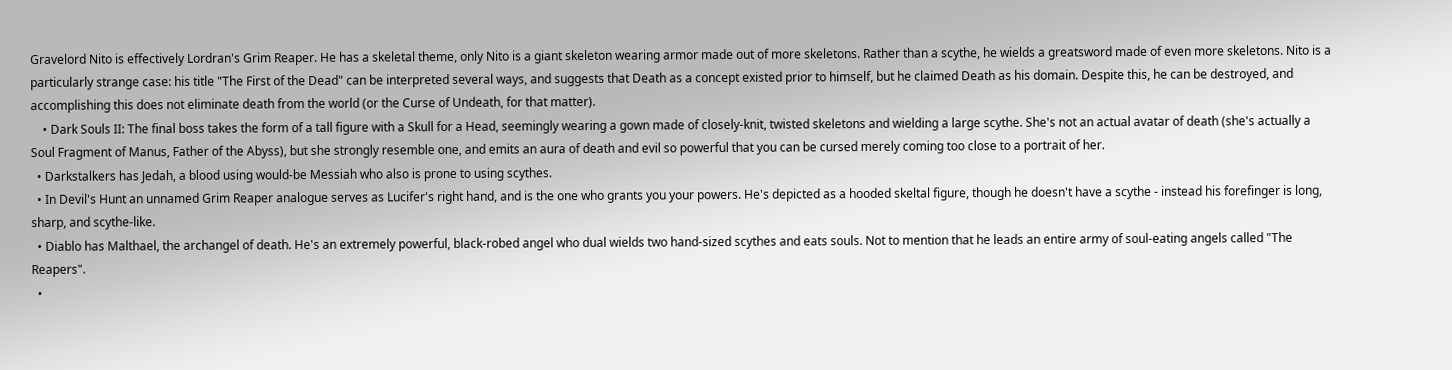Gravelord Nito is effectively Lordran's Grim Reaper. He has a skeletal theme, only Nito is a giant skeleton wearing armor made out of more skeletons. Rather than a scythe, he wields a greatsword made of even more skeletons. Nito is a particularly strange case: his title "The First of the Dead" can be interpreted several ways, and suggests that Death as a concept existed prior to himself, but he claimed Death as his domain. Despite this, he can be destroyed, and accomplishing this does not eliminate death from the world (or the Curse of Undeath, for that matter).
    • Dark Souls II: The final boss takes the form of a tall figure with a Skull for a Head, seemingly wearing a gown made of closely-knit, twisted skeletons and wielding a large scythe. She's not an actual avatar of death (she's actually a Soul Fragment of Manus, Father of the Abyss), but she strongly resemble one, and emits an aura of death and evil so powerful that you can be cursed merely coming too close to a portrait of her.
  • Darkstalkers has Jedah, a blood using would-be Messiah who also is prone to using scythes.
  • In Devil's Hunt an unnamed Grim Reaper analogue serves as Lucifer's right hand, and is the one who grants you your powers. He's depicted as a hooded skeltal figure, though he doesn't have a scythe - instead his forefinger is long, sharp, and scythe-like.
  • Diablo has Malthael, the archangel of death. He's an extremely powerful, black-robed angel who dual wields two hand-sized scythes and eats souls. Not to mention that he leads an entire army of soul-eating angels called "The Reapers".
  •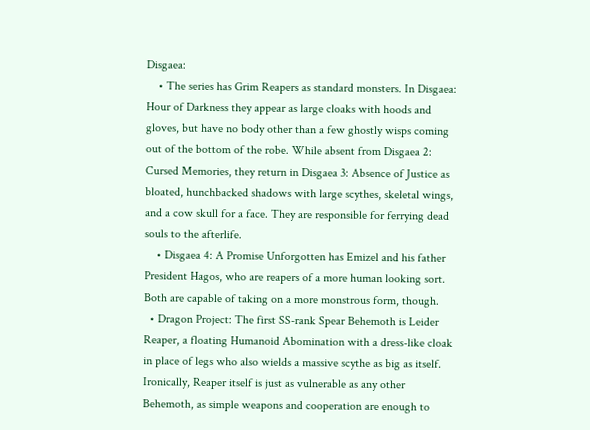Disgaea:
    • The series has Grim Reapers as standard monsters. In Disgaea: Hour of Darkness they appear as large cloaks with hoods and gloves, but have no body other than a few ghostly wisps coming out of the bottom of the robe. While absent from Disgaea 2: Cursed Memories, they return in Disgaea 3: Absence of Justice as bloated, hunchbacked shadows with large scythes, skeletal wings, and a cow skull for a face. They are responsible for ferrying dead souls to the afterlife.
    • Disgaea 4: A Promise Unforgotten has Emizel and his father President Hagos, who are reapers of a more human looking sort. Both are capable of taking on a more monstrous form, though.
  • Dragon Project: The first SS-rank Spear Behemoth is Leider Reaper, a floating Humanoid Abomination with a dress-like cloak in place of legs who also wields a massive scythe as big as itself. Ironically, Reaper itself is just as vulnerable as any other Behemoth, as simple weapons and cooperation are enough to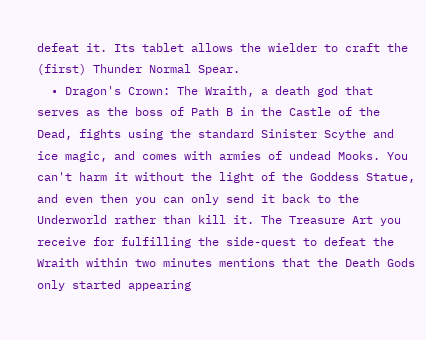defeat it. Its tablet allows the wielder to craft the (first) Thunder Normal Spear.
  • Dragon's Crown: The Wraith, a death god that serves as the boss of Path B in the Castle of the Dead, fights using the standard Sinister Scythe and ice magic, and comes with armies of undead Mooks. You can't harm it without the light of the Goddess Statue, and even then you can only send it back to the Underworld rather than kill it. The Treasure Art you receive for fulfilling the side-quest to defeat the Wraith within two minutes mentions that the Death Gods only started appearing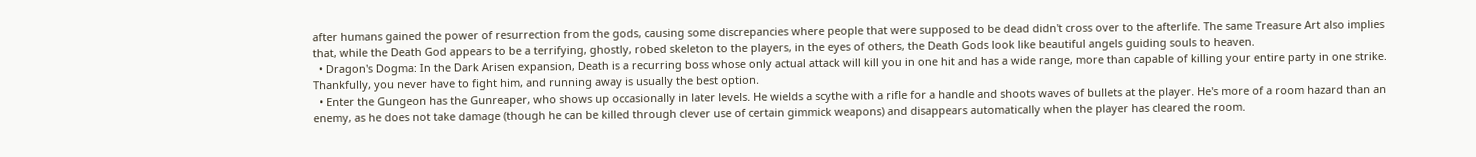after humans gained the power of resurrection from the gods, causing some discrepancies where people that were supposed to be dead didn't cross over to the afterlife. The same Treasure Art also implies that, while the Death God appears to be a terrifying, ghostly, robed skeleton to the players, in the eyes of others, the Death Gods look like beautiful angels guiding souls to heaven.
  • Dragon's Dogma: In the Dark Arisen expansion, Death is a recurring boss whose only actual attack will kill you in one hit and has a wide range, more than capable of killing your entire party in one strike. Thankfully, you never have to fight him, and running away is usually the best option.
  • Enter the Gungeon has the Gunreaper, who shows up occasionally in later levels. He wields a scythe with a rifle for a handle and shoots waves of bullets at the player. He's more of a room hazard than an enemy, as he does not take damage (though he can be killed through clever use of certain gimmick weapons) and disappears automatically when the player has cleared the room.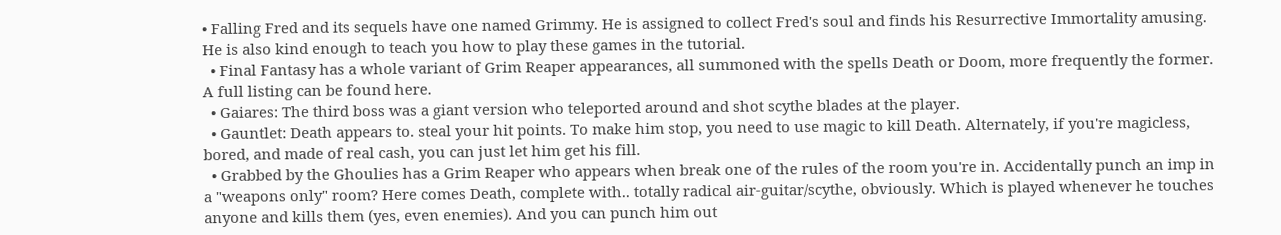• Falling Fred and its sequels have one named Grimmy. He is assigned to collect Fred's soul and finds his Resurrective Immortality amusing. He is also kind enough to teach you how to play these games in the tutorial.
  • Final Fantasy has a whole variant of Grim Reaper appearances, all summoned with the spells Death or Doom, more frequently the former. A full listing can be found here.
  • Gaiares: The third boss was a giant version who teleported around and shot scythe blades at the player.
  • Gauntlet: Death appears to. steal your hit points. To make him stop, you need to use magic to kill Death. Alternately, if you're magicless, bored, and made of real cash, you can just let him get his fill.
  • Grabbed by the Ghoulies has a Grim Reaper who appears when break one of the rules of the room you're in. Accidentally punch an imp in a "weapons only" room? Here comes Death, complete with.. totally radical air-guitar/scythe, obviously. Which is played whenever he touches anyone and kills them (yes, even enemies). And you can punch him out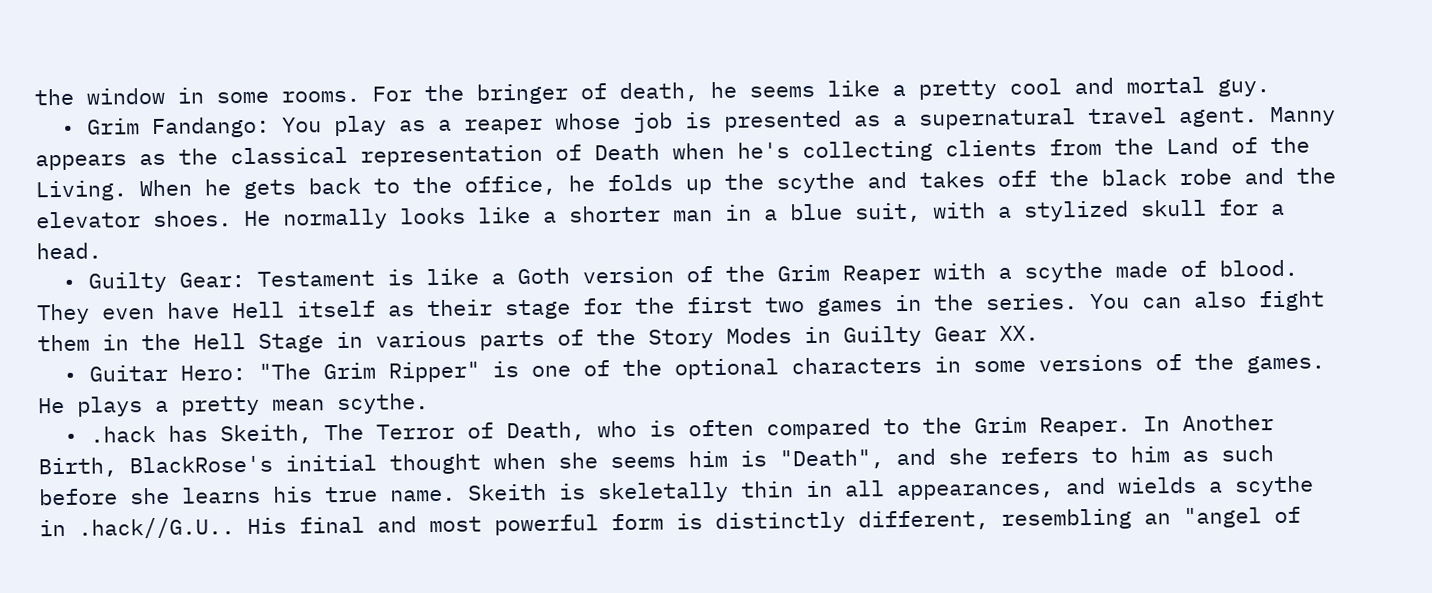the window in some rooms. For the bringer of death, he seems like a pretty cool and mortal guy.
  • Grim Fandango: You play as a reaper whose job is presented as a supernatural travel agent. Manny appears as the classical representation of Death when he's collecting clients from the Land of the Living. When he gets back to the office, he folds up the scythe and takes off the black robe and the elevator shoes. He normally looks like a shorter man in a blue suit, with a stylized skull for a head.
  • Guilty Gear: Testament is like a Goth version of the Grim Reaper with a scythe made of blood. They even have Hell itself as their stage for the first two games in the series. You can also fight them in the Hell Stage in various parts of the Story Modes in Guilty Gear XX.
  • Guitar Hero: "The Grim Ripper" is one of the optional characters in some versions of the games. He plays a pretty mean scythe.
  • .hack has Skeith, The Terror of Death, who is often compared to the Grim Reaper. In Another Birth, BlackRose's initial thought when she seems him is "Death", and she refers to him as such before she learns his true name. Skeith is skeletally thin in all appearances, and wields a scythe in .hack//G.U.. His final and most powerful form is distinctly different, resembling an "angel of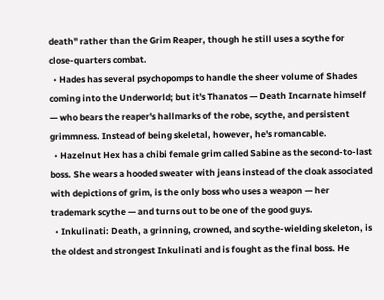death" rather than the Grim Reaper, though he still uses a scythe for close-quarters combat.
  • Hades has several psychopomps to handle the sheer volume of Shades coming into the Underworld; but it's Thanatos — Death Incarnate himself — who bears the reaper's hallmarks of the robe, scythe, and persistent grimmness. Instead of being skeletal, however, he's romancable.
  • Hazelnut Hex has a chibi female grim called Sabine as the second-to-last boss. She wears a hooded sweater with jeans instead of the cloak associated with depictions of grim, is the only boss who uses a weapon — her trademark scythe — and turns out to be one of the good guys.
  • Inkulinati: Death, a grinning, crowned, and scythe-wielding skeleton, is the oldest and strongest Inkulinati and is fought as the final boss. He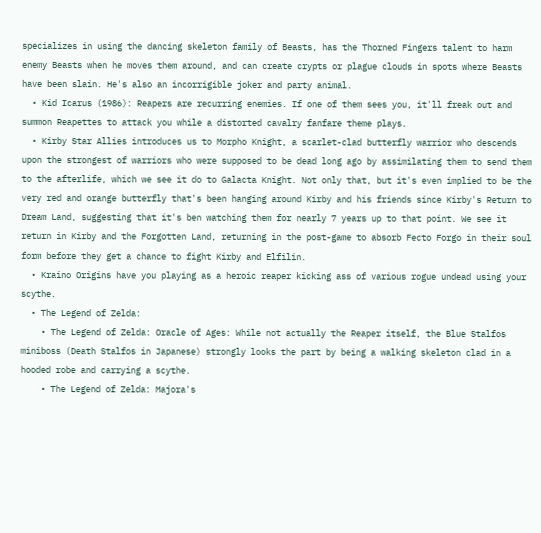specializes in using the dancing skeleton family of Beasts, has the Thorned Fingers talent to harm enemy Beasts when he moves them around, and can create crypts or plague clouds in spots where Beasts have been slain. He's also an incorrigible joker and party animal.
  • Kid Icarus (1986): Reapers are recurring enemies. If one of them sees you, it'll freak out and summon Reapettes to attack you while a distorted cavalry fanfare theme plays.
  • Kirby Star Allies introduces us to Morpho Knight, a scarlet-clad butterfly warrior who descends upon the strongest of warriors who were supposed to be dead long ago by assimilating them to send them to the afterlife, which we see it do to Galacta Knight. Not only that, but it's even implied to be the very red and orange butterfly that's been hanging around Kirby and his friends since Kirby's Return to Dream Land, suggesting that it's ben watching them for nearly 7 years up to that point. We see it return in Kirby and the Forgotten Land, returning in the post-game to absorb Fecto Forgo in their soul form before they get a chance to fight Kirby and Elfilin.
  • Kraino Origins have you playing as a heroic reaper kicking ass of various rogue undead using your scythe.
  • The Legend of Zelda:
    • The Legend of Zelda: Oracle of Ages: While not actually the Reaper itself, the Blue Stalfos miniboss (Death Stalfos in Japanese) strongly looks the part by being a walking skeleton clad in a hooded robe and carrying a scythe.
    • The Legend of Zelda: Majora's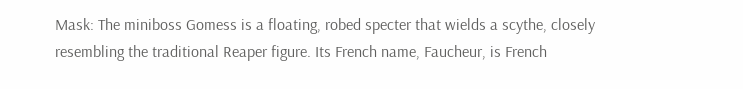Mask: The miniboss Gomess is a floating, robed specter that wields a scythe, closely resembling the traditional Reaper figure. Its French name, Faucheur, is French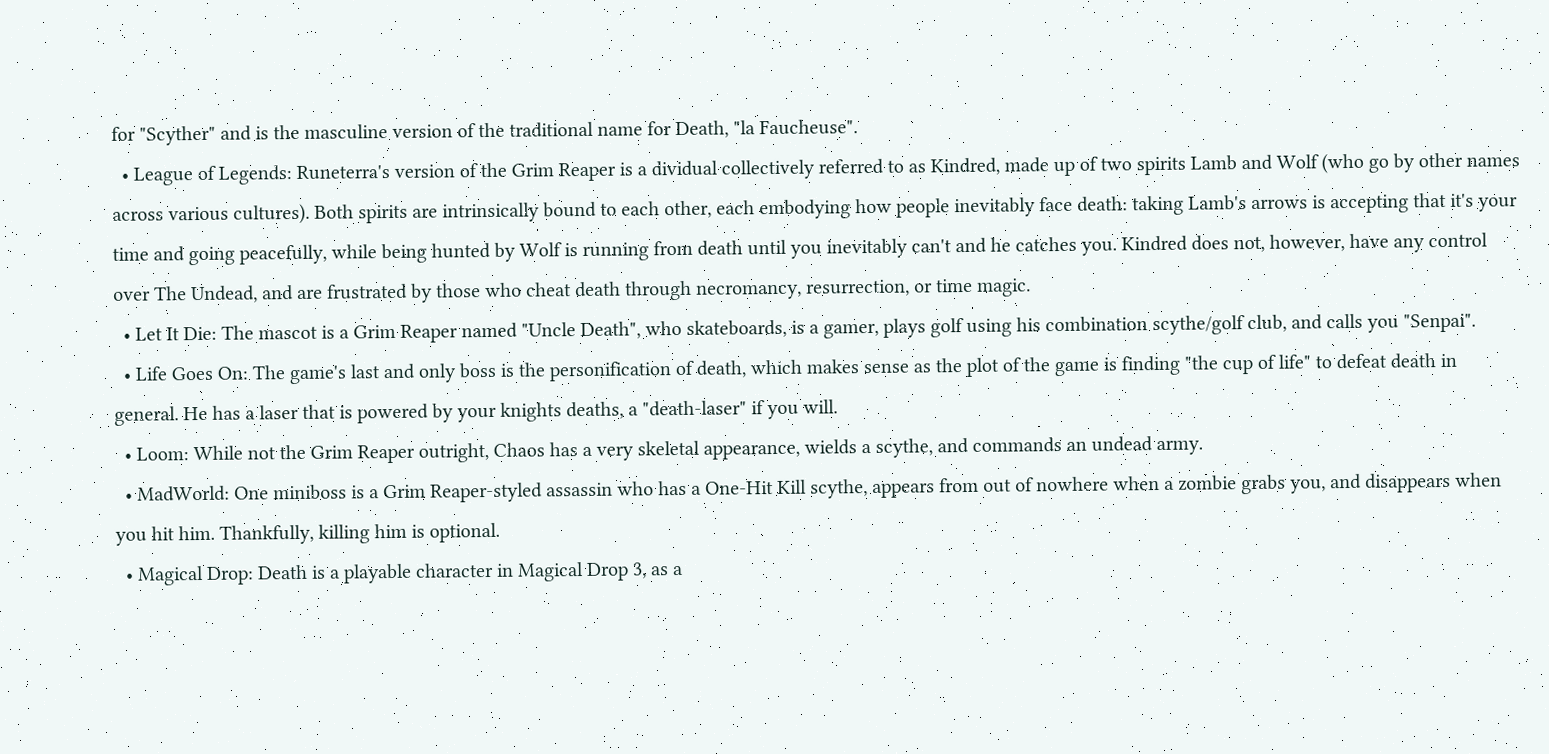for "Scyther" and is the masculine version of the traditional name for Death, "la Faucheuse".
  • League of Legends: Runeterra's version of the Grim Reaper is a dividual collectively referred to as Kindred, made up of two spirits Lamb and Wolf (who go by other names across various cultures). Both spirits are intrinsically bound to each other, each embodying how people inevitably face death: taking Lamb's arrows is accepting that it's your time and going peacefully, while being hunted by Wolf is running from death until you inevitably can't and he catches you. Kindred does not, however, have any control over The Undead, and are frustrated by those who cheat death through necromancy, resurrection, or time magic.
  • Let It Die: The mascot is a Grim Reaper named "Uncle Death", who skateboards, is a gamer, plays golf using his combination scythe/golf club, and calls you "Senpai".
  • Life Goes On: The game's last and only boss is the personification of death, which makes sense as the plot of the game is finding "the cup of life" to defeat death in general. He has a laser that is powered by your knights deaths, a "death-laser" if you will.
  • Loom: While not the Grim Reaper outright, Chaos has a very skeletal appearance, wields a scythe, and commands an undead army.
  • MadWorld: One miniboss is a Grim Reaper-styled assassin who has a One-Hit Kill scythe, appears from out of nowhere when a zombie grabs you, and disappears when you hit him. Thankfully, killing him is optional.
  • Magical Drop: Death is a playable character in Magical Drop 3, as a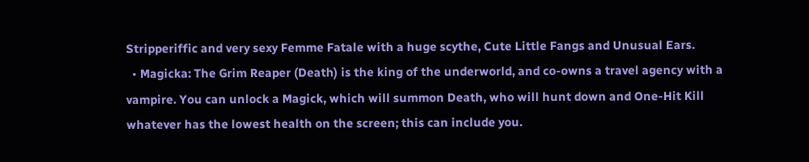Stripperiffic and very sexy Femme Fatale with a huge scythe, Cute Little Fangs and Unusual Ears.
  • Magicka: The Grim Reaper (Death) is the king of the underworld, and co-owns a travel agency with a vampire. You can unlock a Magick, which will summon Death, who will hunt down and One-Hit Kill whatever has the lowest health on the screen; this can include you.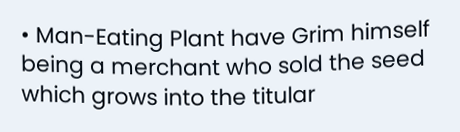• Man-Eating Plant have Grim himself being a merchant who sold the seed which grows into the titular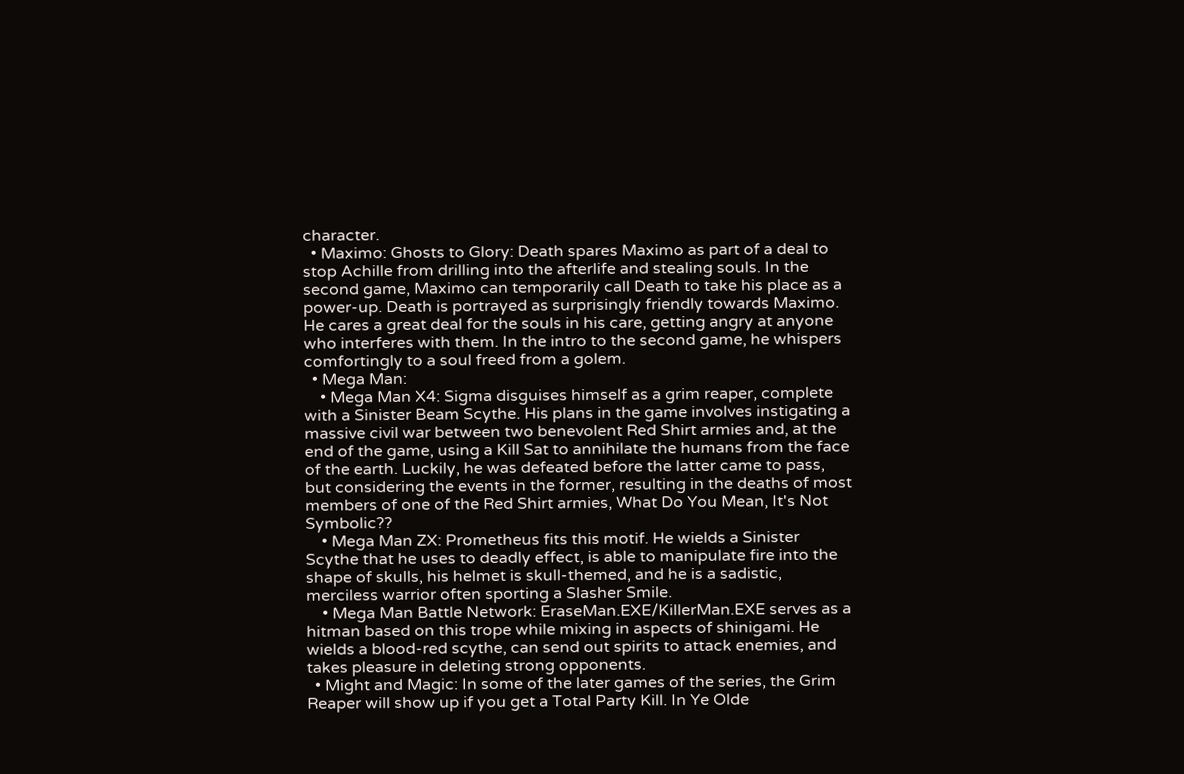character.
  • Maximo: Ghosts to Glory: Death spares Maximo as part of a deal to stop Achille from drilling into the afterlife and stealing souls. In the second game, Maximo can temporarily call Death to take his place as a power-up. Death is portrayed as surprisingly friendly towards Maximo. He cares a great deal for the souls in his care, getting angry at anyone who interferes with them. In the intro to the second game, he whispers comfortingly to a soul freed from a golem.
  • Mega Man:
    • Mega Man X4: Sigma disguises himself as a grim reaper, complete with a Sinister Beam Scythe. His plans in the game involves instigating a massive civil war between two benevolent Red Shirt armies and, at the end of the game, using a Kill Sat to annihilate the humans from the face of the earth. Luckily, he was defeated before the latter came to pass, but considering the events in the former, resulting in the deaths of most members of one of the Red Shirt armies, What Do You Mean, It's Not Symbolic??
    • Mega Man ZX: Prometheus fits this motif. He wields a Sinister Scythe that he uses to deadly effect, is able to manipulate fire into the shape of skulls, his helmet is skull-themed, and he is a sadistic, merciless warrior often sporting a Slasher Smile.
    • Mega Man Battle Network: EraseMan.EXE/KillerMan.EXE serves as a hitman based on this trope while mixing in aspects of shinigami. He wields a blood-red scythe, can send out spirits to attack enemies, and takes pleasure in deleting strong opponents.
  • Might and Magic: In some of the later games of the series, the Grim Reaper will show up if you get a Total Party Kill. In Ye Olde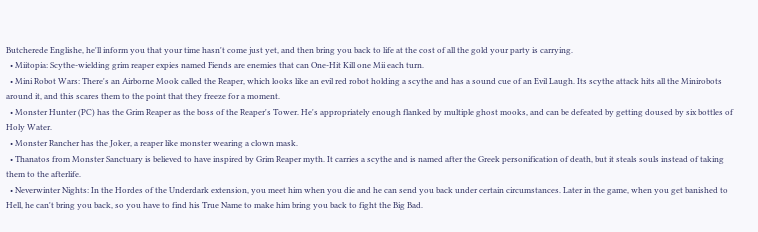Butcherede Englishe, he'll inform you that your time hasn't come just yet, and then bring you back to life at the cost of all the gold your party is carrying.
  • Miitopia: Scythe-wielding grim reaper expies named Fiends are enemies that can One-Hit Kill one Mii each turn.
  • Mini Robot Wars: There's an Airborne Mook called the Reaper, which looks like an evil red robot holding a scythe and has a sound cue of an Evil Laugh. Its scythe attack hits all the Minirobots around it, and this scares them to the point that they freeze for a moment.
  • Monster Hunter (PC) has the Grim Reaper as the boss of the Reaper's Tower. He's appropriately enough flanked by multiple ghost mooks, and can be defeated by getting doused by six bottles of Holy Water.
  • Monster Rancher has the Joker, a reaper like monster wearing a clown mask.
  • Thanatos from Monster Sanctuary is believed to have inspired by Grim Reaper myth. It carries a scythe and is named after the Greek personification of death, but it steals souls instead of taking them to the afterlife.
  • Neverwinter Nights: In the Hordes of the Underdark extension, you meet him when you die and he can send you back under certain circumstances. Later in the game, when you get banished to Hell, he can't bring you back, so you have to find his True Name to make him bring you back to fight the Big Bad.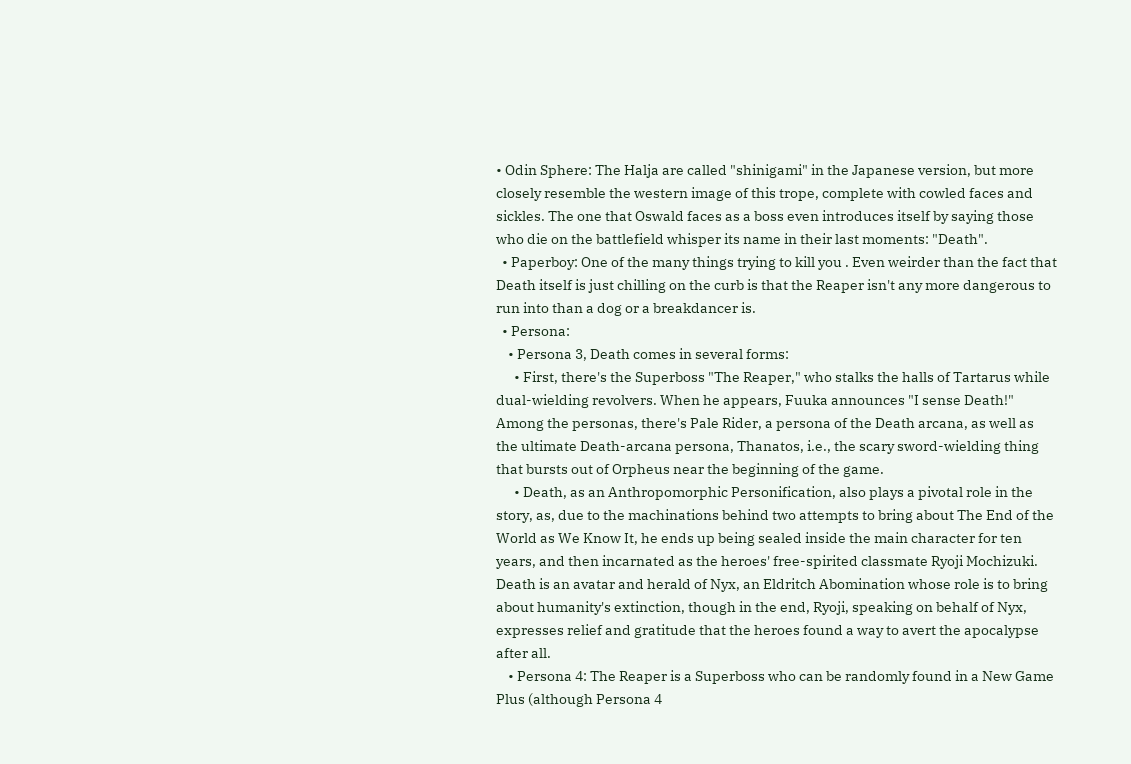• Odin Sphere: The Halja are called "shinigami" in the Japanese version, but more closely resemble the western image of this trope, complete with cowled faces and sickles. The one that Oswald faces as a boss even introduces itself by saying those who die on the battlefield whisper its name in their last moments: "Death".
  • Paperboy: One of the many things trying to kill you . Even weirder than the fact that Death itself is just chilling on the curb is that the Reaper isn't any more dangerous to run into than a dog or a breakdancer is.
  • Persona:
    • Persona 3, Death comes in several forms:
      • First, there's the Superboss "The Reaper," who stalks the halls of Tartarus while dual-wielding revolvers. When he appears, Fuuka announces "I sense Death!" Among the personas, there's Pale Rider, a persona of the Death arcana, as well as the ultimate Death-arcana persona, Thanatos, i.e., the scary sword-wielding thing that bursts out of Orpheus near the beginning of the game.
      • Death, as an Anthropomorphic Personification, also plays a pivotal role in the story, as, due to the machinations behind two attempts to bring about The End of the World as We Know It, he ends up being sealed inside the main character for ten years, and then incarnated as the heroes' free-spirited classmate Ryoji Mochizuki. Death is an avatar and herald of Nyx, an Eldritch Abomination whose role is to bring about humanity's extinction, though in the end, Ryoji, speaking on behalf of Nyx, expresses relief and gratitude that the heroes found a way to avert the apocalypse after all.
    • Persona 4: The Reaper is a Superboss who can be randomly found in a New Game Plus (although Persona 4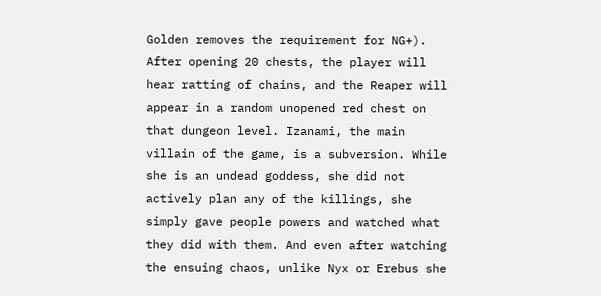Golden removes the requirement for NG+). After opening 20 chests, the player will hear ratting of chains, and the Reaper will appear in a random unopened red chest on that dungeon level. Izanami, the main villain of the game, is a subversion. While she is an undead goddess, she did not actively plan any of the killings, she simply gave people powers and watched what they did with them. And even after watching the ensuing chaos, unlike Nyx or Erebus she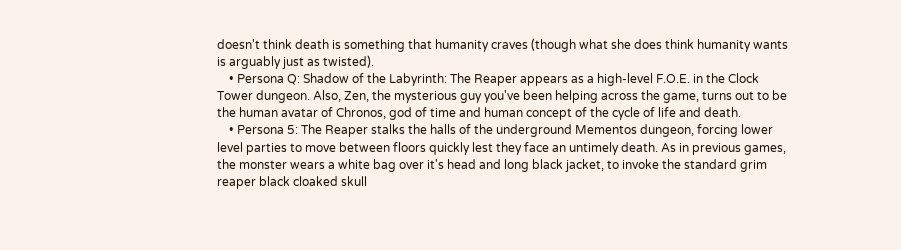doesn't think death is something that humanity craves (though what she does think humanity wants is arguably just as twisted).
    • Persona Q: Shadow of the Labyrinth: The Reaper appears as a high-level F.O.E. in the Clock Tower dungeon. Also, Zen, the mysterious guy you've been helping across the game, turns out to be the human avatar of Chronos, god of time and human concept of the cycle of life and death.
    • Persona 5: The Reaper stalks the halls of the underground Mementos dungeon, forcing lower level parties to move between floors quickly lest they face an untimely death. As in previous games, the monster wears a white bag over it's head and long black jacket, to invoke the standard grim reaper black cloaked skull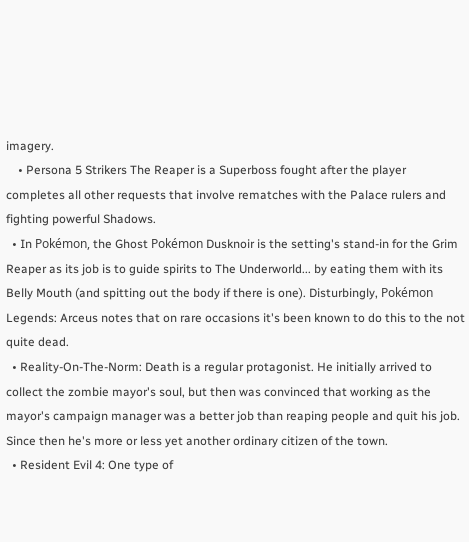imagery.
    • Persona 5 Strikers The Reaper is a Superboss fought after the player completes all other requests that involve rematches with the Palace rulers and fighting powerful Shadows.
  • In Pokémon, the Ghost Pokémon Dusknoir is the setting's stand-in for the Grim Reaper as its job is to guide spirits to The Underworld... by eating them with its Belly Mouth (and spitting out the body if there is one). Disturbingly, Pokémon Legends: Arceus notes that on rare occasions it's been known to do this to the not quite dead.
  • Reality-On-The-Norm: Death is a regular protagonist. He initially arrived to collect the zombie mayor's soul, but then was convinced that working as the mayor's campaign manager was a better job than reaping people and quit his job. Since then he's more or less yet another ordinary citizen of the town.
  • Resident Evil 4: One type of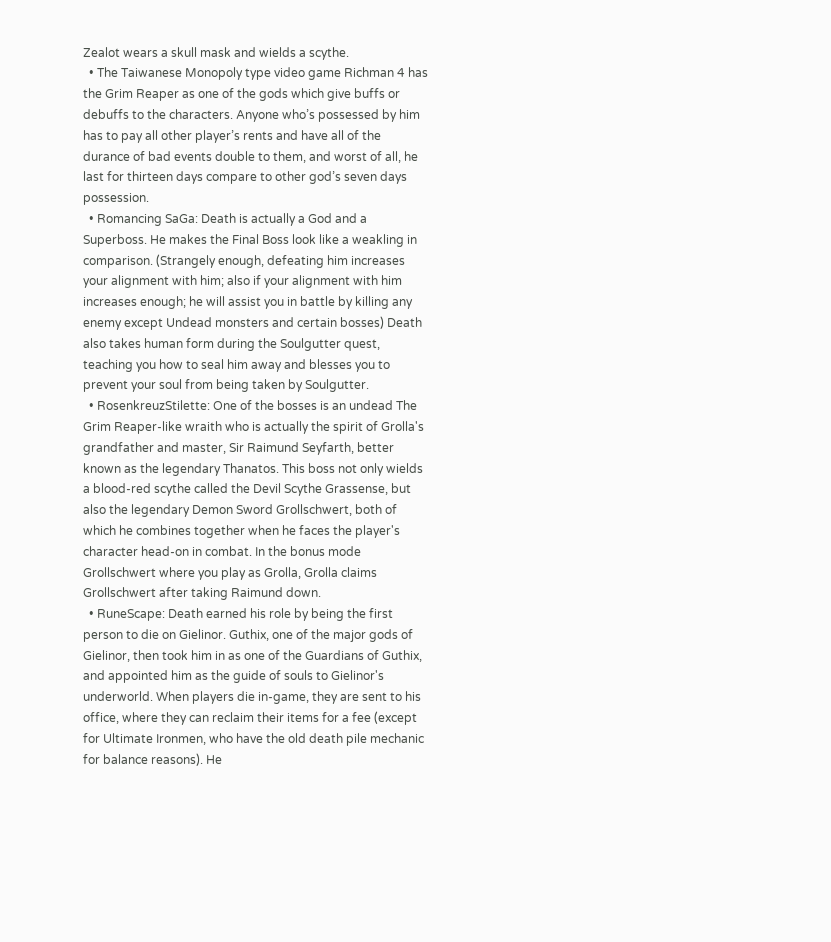Zealot wears a skull mask and wields a scythe.
  • The Taiwanese Monopoly type video game Richman 4 has the Grim Reaper as one of the gods which give buffs or debuffs to the characters. Anyone who’s possessed by him has to pay all other player’s rents and have all of the durance of bad events double to them, and worst of all, he last for thirteen days compare to other god’s seven days possession.
  • Romancing SaGa: Death is actually a God and a Superboss. He makes the Final Boss look like a weakling in comparison. (Strangely enough, defeating him increases your alignment with him; also if your alignment with him increases enough; he will assist you in battle by killing any enemy except Undead monsters and certain bosses) Death also takes human form during the Soulgutter quest, teaching you how to seal him away and blesses you to prevent your soul from being taken by Soulgutter.
  • RosenkreuzStilette: One of the bosses is an undead The Grim Reaper-like wraith who is actually the spirit of Grolla's grandfather and master, Sir Raimund Seyfarth, better known as the legendary Thanatos. This boss not only wields a blood-red scythe called the Devil Scythe Grassense, but also the legendary Demon Sword Grollschwert, both of which he combines together when he faces the player's character head-on in combat. In the bonus mode Grollschwert where you play as Grolla, Grolla claims Grollschwert after taking Raimund down.
  • RuneScape: Death earned his role by being the first person to die on Gielinor. Guthix, one of the major gods of Gielinor, then took him in as one of the Guardians of Guthix, and appointed him as the guide of souls to Gielinor's underworld. When players die in-game, they are sent to his office, where they can reclaim their items for a fee (except for Ultimate Ironmen, who have the old death pile mechanic for balance reasons). He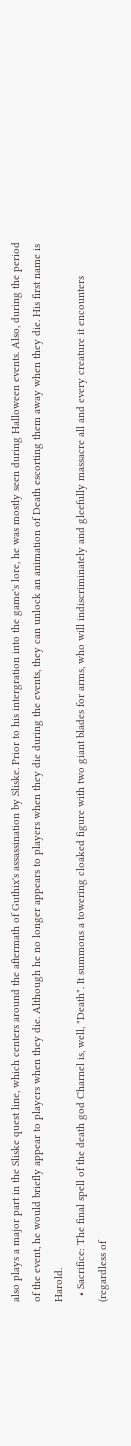also plays a major part in the Sliske quest line, which centers around the aftermath of Guthix's assassination by Sliske. Prior to his intergration into the game's lore, he was mostly seen during Halloween events. Also, during the period of the event, he would briefly appear to players when they die. Although he no longer appears to players when they die during the events, they can unlock an animation of Death escorting them away when they die. His first name is Harold.
  • Sacrifice: The final spell of the death god Charnel is, well, "Death". It summons a towering cloaked figure with two giant blades for arms, who will indiscriminately and gleefully massacre all and every creature it encounters (regardless of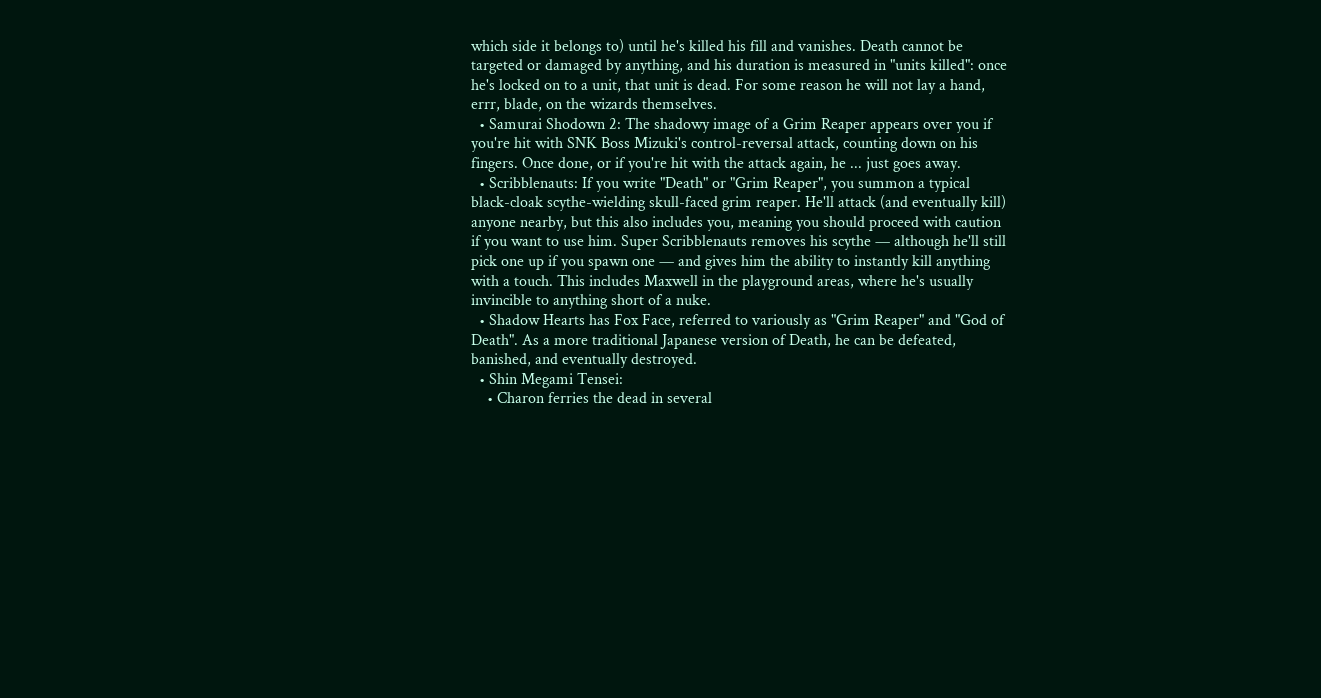which side it belongs to) until he's killed his fill and vanishes. Death cannot be targeted or damaged by anything, and his duration is measured in "units killed": once he's locked on to a unit, that unit is dead. For some reason he will not lay a hand, errr, blade, on the wizards themselves.
  • Samurai Shodown 2: The shadowy image of a Grim Reaper appears over you if you're hit with SNK Boss Mizuki's control-reversal attack, counting down on his fingers. Once done, or if you're hit with the attack again, he ... just goes away.
  • Scribblenauts: If you write "Death" or "Grim Reaper", you summon a typical black-cloak scythe-wielding skull-faced grim reaper. He'll attack (and eventually kill) anyone nearby, but this also includes you, meaning you should proceed with caution if you want to use him. Super Scribblenauts removes his scythe — although he'll still pick one up if you spawn one — and gives him the ability to instantly kill anything with a touch. This includes Maxwell in the playground areas, where he's usually invincible to anything short of a nuke.
  • Shadow Hearts has Fox Face, referred to variously as "Grim Reaper" and "God of Death". As a more traditional Japanese version of Death, he can be defeated, banished, and eventually destroyed.
  • Shin Megami Tensei:
    • Charon ferries the dead in several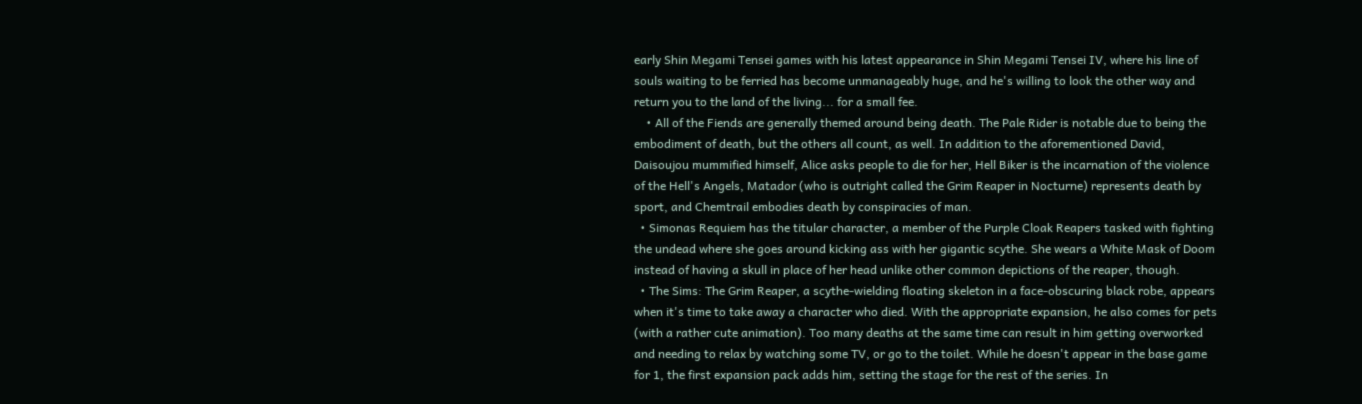early Shin Megami Tensei games with his latest appearance in Shin Megami Tensei IV, where his line of souls waiting to be ferried has become unmanageably huge, and he's willing to look the other way and return you to the land of the living... for a small fee.
    • All of the Fiends are generally themed around being death. The Pale Rider is notable due to being the embodiment of death, but the others all count, as well. In addition to the aforementioned David, Daisoujou mummified himself, Alice asks people to die for her, Hell Biker is the incarnation of the violence of the Hell's Angels, Matador (who is outright called the Grim Reaper in Nocturne) represents death by sport, and Chemtrail embodies death by conspiracies of man.
  • Simonas Requiem has the titular character, a member of the Purple Cloak Reapers tasked with fighting the undead where she goes around kicking ass with her gigantic scythe. She wears a White Mask of Doom instead of having a skull in place of her head unlike other common depictions of the reaper, though.
  • The Sims: The Grim Reaper, a scythe-wielding floating skeleton in a face-obscuring black robe, appears when it's time to take away a character who died. With the appropriate expansion, he also comes for pets (with a rather cute animation). Too many deaths at the same time can result in him getting overworked and needing to relax by watching some TV, or go to the toilet. While he doesn't appear in the base game for 1, the first expansion pack adds him, setting the stage for the rest of the series. In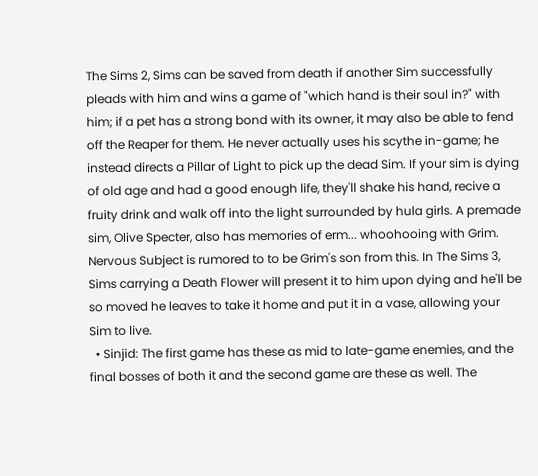The Sims 2, Sims can be saved from death if another Sim successfully pleads with him and wins a game of "which hand is their soul in?" with him; if a pet has a strong bond with its owner, it may also be able to fend off the Reaper for them. He never actually uses his scythe in-game; he instead directs a Pillar of Light to pick up the dead Sim. If your sim is dying of old age and had a good enough life, they'll shake his hand, recive a fruity drink and walk off into the light surrounded by hula girls. A premade sim, Olive Specter, also has memories of erm... whoohooing with Grim. Nervous Subject is rumored to to be Grim's son from this. In The Sims 3, Sims carrying a Death Flower will present it to him upon dying and he'll be so moved he leaves to take it home and put it in a vase, allowing your Sim to live.
  • Sinjid: The first game has these as mid to late-game enemies, and the final bosses of both it and the second game are these as well. The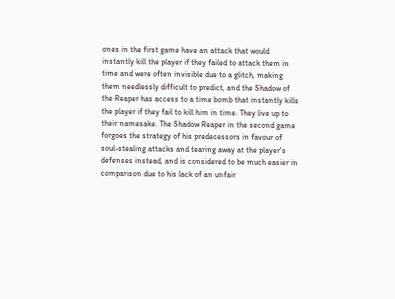ones in the first game have an attack that would instantly kill the player if they failed to attack them in time and were often invisible due to a glitch, making them needlessly difficult to predict, and the Shadow of the Reaper has access to a time bomb that instantly kills the player if they fail to kill him in time. They live up to their namesake. The Shadow Reaper in the second game forgoes the strategy of his predecessors in favour of soul-stealing attacks and tearing away at the player's defenses instead, and is considered to be much easier in comparison due to his lack of an unfair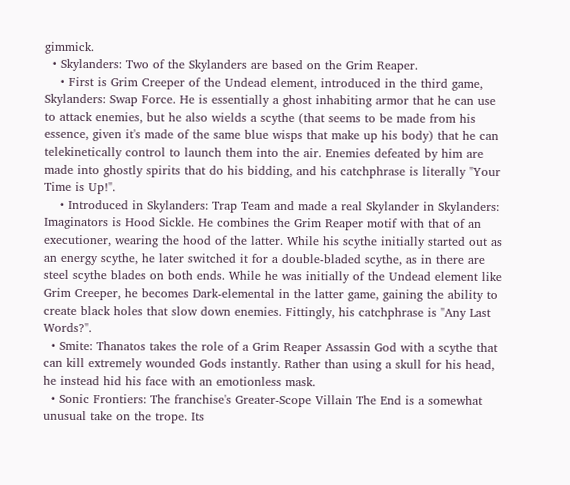gimmick.
  • Skylanders: Two of the Skylanders are based on the Grim Reaper.
    • First is Grim Creeper of the Undead element, introduced in the third game, Skylanders: Swap Force. He is essentially a ghost inhabiting armor that he can use to attack enemies, but he also wields a scythe (that seems to be made from his essence, given it's made of the same blue wisps that make up his body) that he can telekinetically control to launch them into the air. Enemies defeated by him are made into ghostly spirits that do his bidding, and his catchphrase is literally "Your Time is Up!".
    • Introduced in Skylanders: Trap Team and made a real Skylander in Skylanders: Imaginators is Hood Sickle. He combines the Grim Reaper motif with that of an executioner, wearing the hood of the latter. While his scythe initially started out as an energy scythe, he later switched it for a double-bladed scythe, as in there are steel scythe blades on both ends. While he was initially of the Undead element like Grim Creeper, he becomes Dark-elemental in the latter game, gaining the ability to create black holes that slow down enemies. Fittingly, his catchphrase is "Any Last Words?".
  • Smite: Thanatos takes the role of a Grim Reaper Assassin God with a scythe that can kill extremely wounded Gods instantly. Rather than using a skull for his head, he instead hid his face with an emotionless mask.
  • Sonic Frontiers: The franchise's Greater-Scope Villain The End is a somewhat unusual take on the trope. Its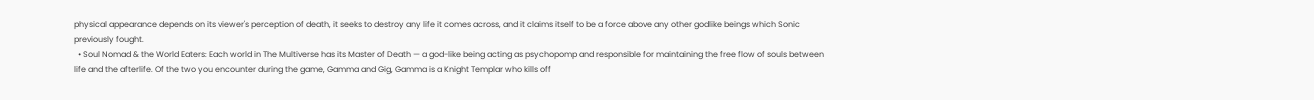physical appearance depends on its viewer's perception of death, it seeks to destroy any life it comes across, and it claims itself to be a force above any other godlike beings which Sonic previously fought.
  • Soul Nomad & the World Eaters: Each world in The Multiverse has its Master of Death — a god-like being acting as psychopomp and responsible for maintaining the free flow of souls between life and the afterlife. Of the two you encounter during the game, Gamma and Gig, Gamma is a Knight Templar who kills off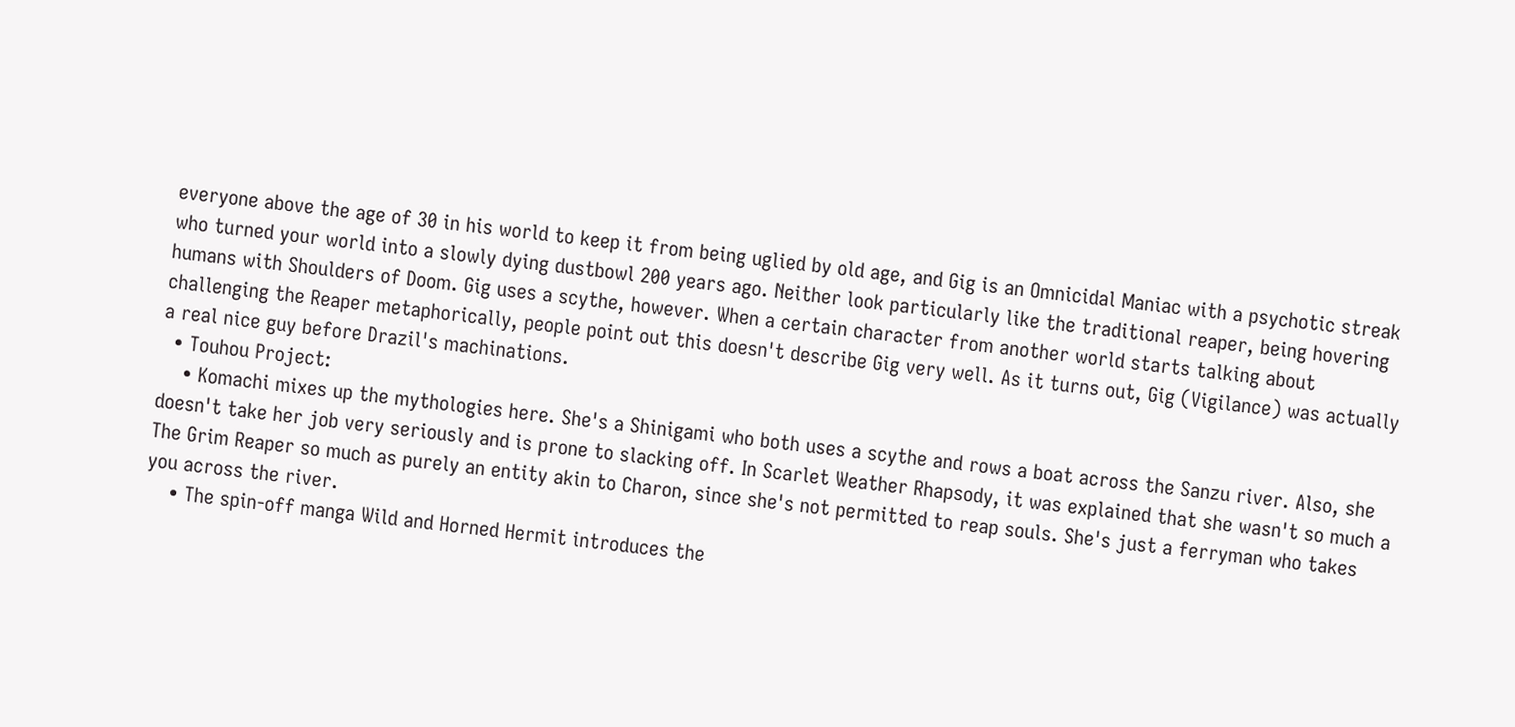everyone above the age of 30 in his world to keep it from being uglied by old age, and Gig is an Omnicidal Maniac with a psychotic streak who turned your world into a slowly dying dustbowl 200 years ago. Neither look particularly like the traditional reaper, being hovering humans with Shoulders of Doom. Gig uses a scythe, however. When a certain character from another world starts talking about challenging the Reaper metaphorically, people point out this doesn't describe Gig very well. As it turns out, Gig (Vigilance) was actually a real nice guy before Drazil's machinations.
  • Touhou Project:
    • Komachi mixes up the mythologies here. She's a Shinigami who both uses a scythe and rows a boat across the Sanzu river. Also, she doesn't take her job very seriously and is prone to slacking off. In Scarlet Weather Rhapsody, it was explained that she wasn't so much a The Grim Reaper so much as purely an entity akin to Charon, since she's not permitted to reap souls. She's just a ferryman who takes you across the river.
    • The spin-off manga Wild and Horned Hermit introduces the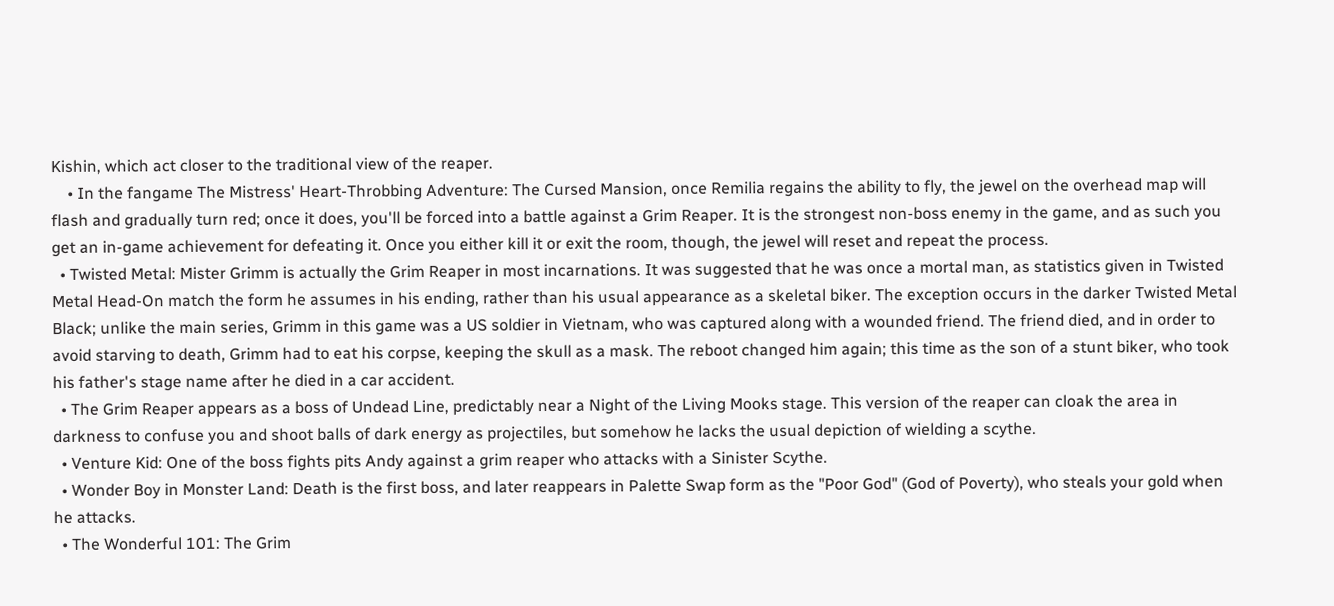Kishin, which act closer to the traditional view of the reaper.
    • In the fangame The Mistress' Heart-Throbbing Adventure: The Cursed Mansion, once Remilia regains the ability to fly, the jewel on the overhead map will flash and gradually turn red; once it does, you'll be forced into a battle against a Grim Reaper. It is the strongest non-boss enemy in the game, and as such you get an in-game achievement for defeating it. Once you either kill it or exit the room, though, the jewel will reset and repeat the process.
  • Twisted Metal: Mister Grimm is actually the Grim Reaper in most incarnations. It was suggested that he was once a mortal man, as statistics given in Twisted Metal Head-On match the form he assumes in his ending, rather than his usual appearance as a skeletal biker. The exception occurs in the darker Twisted Metal Black; unlike the main series, Grimm in this game was a US soldier in Vietnam, who was captured along with a wounded friend. The friend died, and in order to avoid starving to death, Grimm had to eat his corpse, keeping the skull as a mask. The reboot changed him again; this time as the son of a stunt biker, who took his father's stage name after he died in a car accident.
  • The Grim Reaper appears as a boss of Undead Line, predictably near a Night of the Living Mooks stage. This version of the reaper can cloak the area in darkness to confuse you and shoot balls of dark energy as projectiles, but somehow he lacks the usual depiction of wielding a scythe.
  • Venture Kid: One of the boss fights pits Andy against a grim reaper who attacks with a Sinister Scythe.
  • Wonder Boy in Monster Land: Death is the first boss, and later reappears in Palette Swap form as the "Poor God" (God of Poverty), who steals your gold when he attacks.
  • The Wonderful 101: The Grim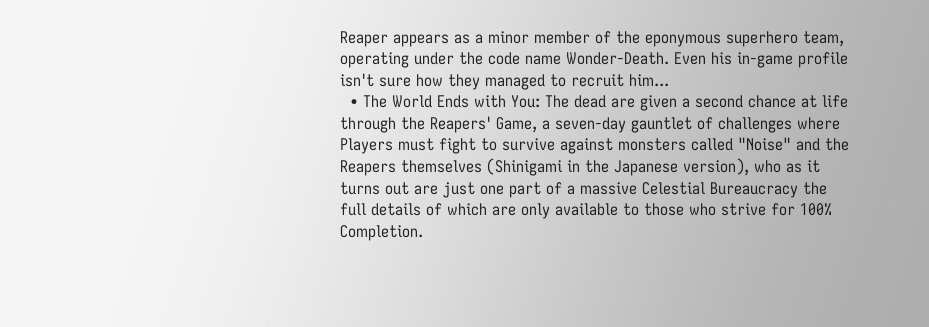Reaper appears as a minor member of the eponymous superhero team, operating under the code name Wonder-Death. Even his in-game profile isn't sure how they managed to recruit him...
  • The World Ends with You: The dead are given a second chance at life through the Reapers' Game, a seven-day gauntlet of challenges where Players must fight to survive against monsters called "Noise" and the Reapers themselves (Shinigami in the Japanese version), who as it turns out are just one part of a massive Celestial Bureaucracy the full details of which are only available to those who strive for 100% Completion.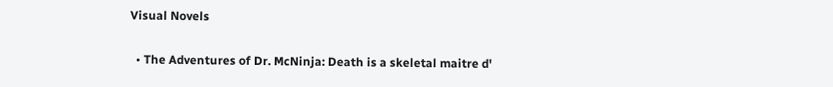Visual Novels

  • The Adventures of Dr. McNinja: Death is a skeletal maitre d'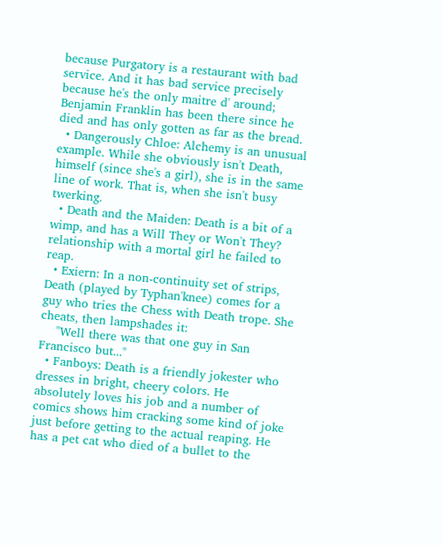because Purgatory is a restaurant with bad service. And it has bad service precisely because he's the only maitre d' around; Benjamin Franklin has been there since he died and has only gotten as far as the bread.
  • Dangerously Chloe: Alchemy is an unusual example. While she obviously isn't Death, himself (since she's a girl), she is in the same line of work. That is, when she isn't busy twerking.
  • Death and the Maiden: Death is a bit of a wimp, and has a Will They or Won't They? relationship with a mortal girl he failed to reap.
  • Exiern: In a non-continuity set of strips, Death (played by Typhan'knee) comes for a guy who tries the Chess with Death trope. She cheats, then lampshades it:
    "Well there was that one guy in San Francisco but..."
  • Fanboys: Death is a friendly jokester who dresses in bright, cheery colors. He absolutely loves his job and a number of comics shows him cracking some kind of joke just before getting to the actual reaping. He has a pet cat who died of a bullet to the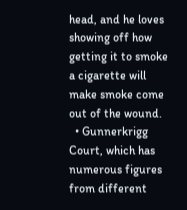head, and he loves showing off how getting it to smoke a cigarette will make smoke come out of the wound.
  • Gunnerkrigg Court, which has numerous figures from different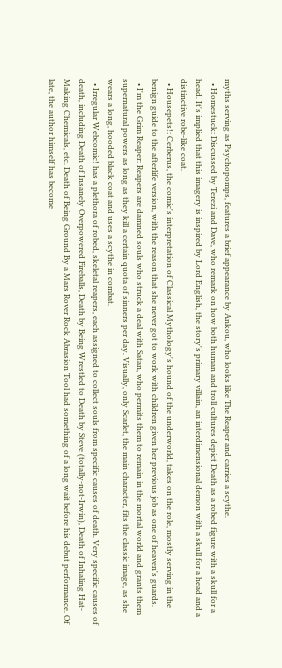myths serving as Psychopomps, features a brief appearance by Ankou, who looks like The Reaper and carries a scythe.
  • Homestuck: Discussed by Terezi and Dave, who remark on how both human and troll cultures depict Death as a robed figure with a skull for a head. It's implied that this imagery is inspired by Lord English, the story's primary villain, an interdimensional demon with a skull for a head and a distinctive robe-like coat.
  • Housepets!: Cerberus, the comic's interpretation of Classical Mythology's hound of the underworld, takes on the role, mostly serving in the benign guide to the afterlife version, with the reason that she never got to work with children given her previous job as one of heaven's guards.
  • I'm the Grim Reaper: Reapers are damned souls who struck a deal with Satan, who permits them to remain in the mortal world and grants them supernatural powers as long as they kill a certain quota of sinners per day. Visually, only Scarlet, the main character, fits the classic image, as she wears a long, hooded black coat and uses a scythe in combat.
  • Irregular Webcomic! has a plethora of robed, skeletal reapers, each assigned to collect souls from specific causes of death. Very specific causes of death, including Death of Insanely Overpowered Fireballs, Death by Being Wrestled to Death by Steve (totally-not-Irwin), Death of Inhaling Hat-Making Chemicals, etc. Death of Being Ground By a Mars Rover Rock Abrasion Tool had something of a long wait before his debut performance. Of late, the author himself has become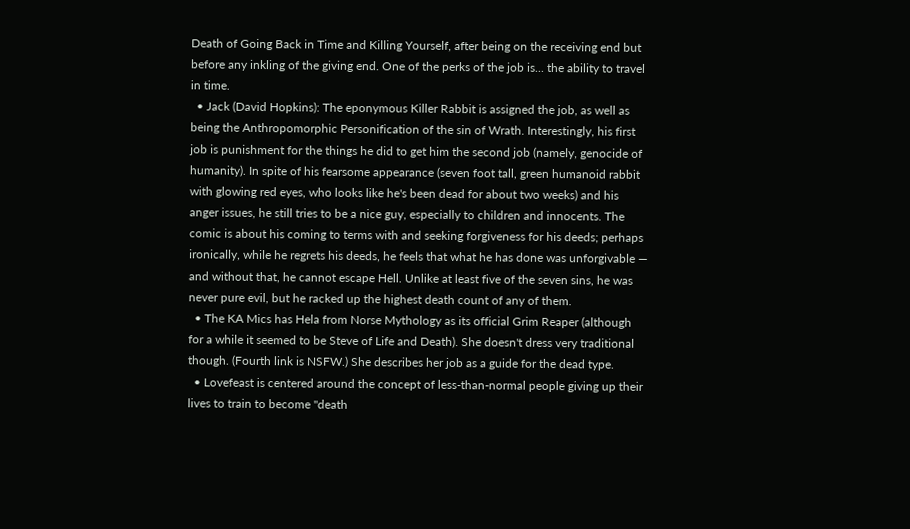Death of Going Back in Time and Killing Yourself, after being on the receiving end but before any inkling of the giving end. One of the perks of the job is... the ability to travel in time.
  • Jack (David Hopkins): The eponymous Killer Rabbit is assigned the job, as well as being the Anthropomorphic Personification of the sin of Wrath. Interestingly, his first job is punishment for the things he did to get him the second job (namely, genocide of humanity). In spite of his fearsome appearance (seven foot tall, green humanoid rabbit with glowing red eyes, who looks like he's been dead for about two weeks) and his anger issues, he still tries to be a nice guy, especially to children and innocents. The comic is about his coming to terms with and seeking forgiveness for his deeds; perhaps ironically, while he regrets his deeds, he feels that what he has done was unforgivable — and without that, he cannot escape Hell. Unlike at least five of the seven sins, he was never pure evil, but he racked up the highest death count of any of them.
  • The KA Mics has Hela from Norse Mythology as its official Grim Reaper (although for a while it seemed to be Steve of Life and Death). She doesn't dress very traditional though. (Fourth link is NSFW.) She describes her job as a guide for the dead type.
  • Lovefeast is centered around the concept of less-than-normal people giving up their lives to train to become "death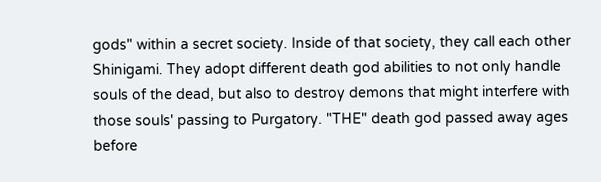gods" within a secret society. Inside of that society, they call each other Shinigami. They adopt different death god abilities to not only handle souls of the dead, but also to destroy demons that might interfere with those souls' passing to Purgatory. "THE" death god passed away ages before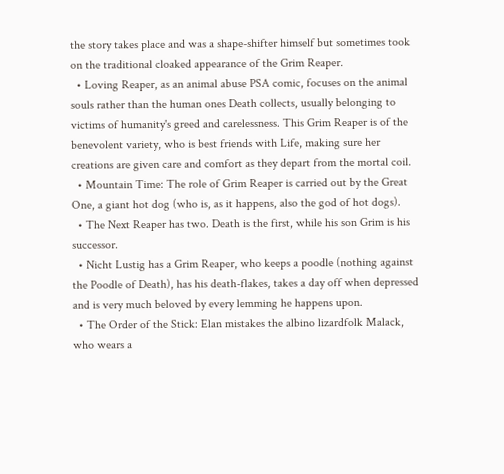the story takes place and was a shape-shifter himself but sometimes took on the traditional cloaked appearance of the Grim Reaper.
  • Loving Reaper, as an animal abuse PSA comic, focuses on the animal souls rather than the human ones Death collects, usually belonging to victims of humanity's greed and carelessness. This Grim Reaper is of the benevolent variety, who is best friends with Life, making sure her creations are given care and comfort as they depart from the mortal coil.
  • Mountain Time: The role of Grim Reaper is carried out by the Great One, a giant hot dog (who is, as it happens, also the god of hot dogs).
  • The Next Reaper has two. Death is the first, while his son Grim is his successor.
  • Nicht Lustig has a Grim Reaper, who keeps a poodle (nothing against the Poodle of Death), has his death-flakes, takes a day off when depressed and is very much beloved by every lemming he happens upon.
  • The Order of the Stick: Elan mistakes the albino lizardfolk Malack, who wears a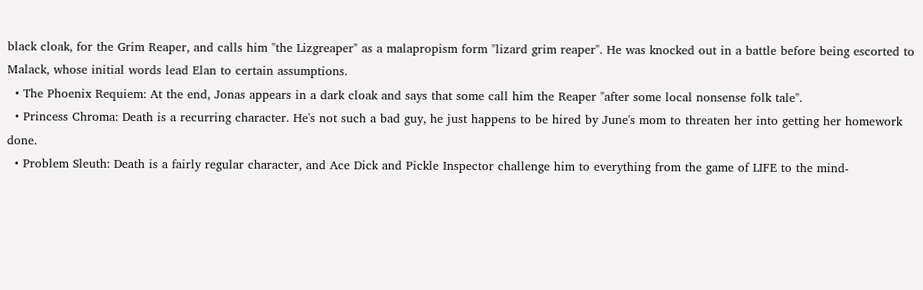black cloak, for the Grim Reaper, and calls him "the Lizgreaper" as a malapropism form "lizard grim reaper". He was knocked out in a battle before being escorted to Malack, whose initial words lead Elan to certain assumptions.
  • The Phoenix Requiem: At the end, Jonas appears in a dark cloak and says that some call him the Reaper "after some local nonsense folk tale".
  • Princess Chroma: Death is a recurring character. He's not such a bad guy, he just happens to be hired by June's mom to threaten her into getting her homework done.
  • Problem Sleuth: Death is a fairly regular character, and Ace Dick and Pickle Inspector challenge him to everything from the game of LIFE to the mind-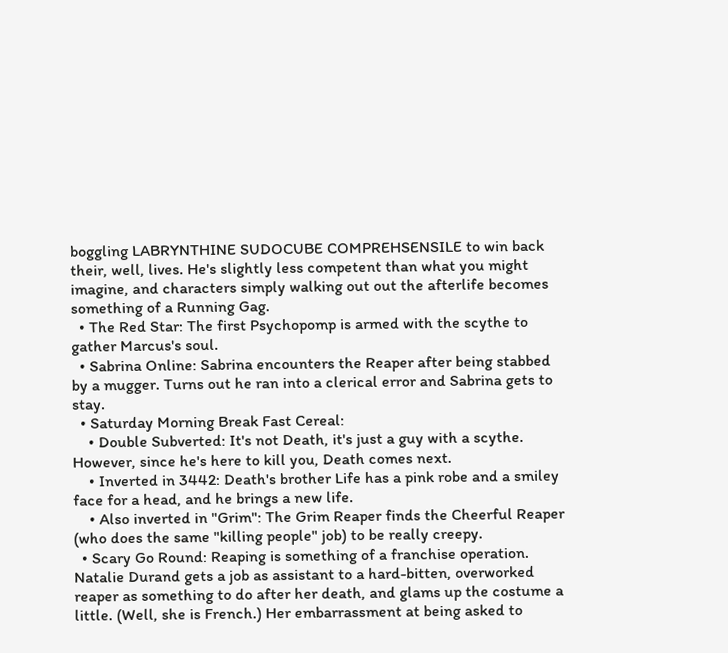boggling LABRYNTHINE SUDOCUBE COMPREHSENSILE to win back their, well, lives. He's slightly less competent than what you might imagine, and characters simply walking out out the afterlife becomes something of a Running Gag.
  • The Red Star: The first Psychopomp is armed with the scythe to gather Marcus's soul.
  • Sabrina Online: Sabrina encounters the Reaper after being stabbed by a mugger. Turns out he ran into a clerical error and Sabrina gets to stay.
  • Saturday Morning Break Fast Cereal:
    • Double Subverted: It's not Death, it's just a guy with a scythe. However, since he's here to kill you, Death comes next.
    • Inverted in 3442: Death's brother Life has a pink robe and a smiley face for a head, and he brings a new life.
    • Also inverted in "Grim": The Grim Reaper finds the Cheerful Reaper (who does the same "killing people" job) to be really creepy.
  • Scary Go Round: Reaping is something of a franchise operation. Natalie Durand gets a job as assistant to a hard-bitten, overworked reaper as something to do after her death, and glams up the costume a little. (Well, she is French.) Her embarrassment at being asked to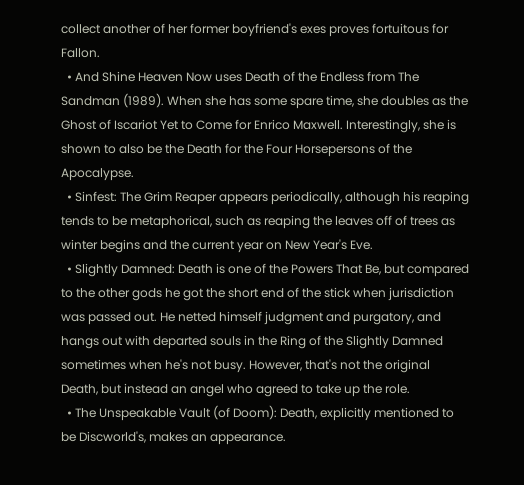collect another of her former boyfriend's exes proves fortuitous for Fallon.
  • And Shine Heaven Now uses Death of the Endless from The Sandman (1989). When she has some spare time, she doubles as the Ghost of Iscariot Yet to Come for Enrico Maxwell. Interestingly, she is shown to also be the Death for the Four Horsepersons of the Apocalypse.
  • Sinfest: The Grim Reaper appears periodically, although his reaping tends to be metaphorical, such as reaping the leaves off of trees as winter begins and the current year on New Year's Eve.
  • Slightly Damned: Death is one of the Powers That Be, but compared to the other gods he got the short end of the stick when jurisdiction was passed out. He netted himself judgment and purgatory, and hangs out with departed souls in the Ring of the Slightly Damned sometimes when he's not busy. However, that's not the original Death, but instead an angel who agreed to take up the role.
  • The Unspeakable Vault (of Doom): Death, explicitly mentioned to be Discworld's, makes an appearance.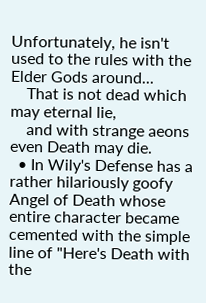Unfortunately, he isn't used to the rules with the Elder Gods around...
    That is not dead which may eternal lie,
    and with strange aeons even Death may die.
  • In Wily's Defense has a rather hilariously goofy Angel of Death whose entire character became cemented with the simple line of "Here's Death with the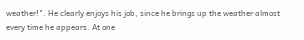weather!". He clearly enjoys his job, since he brings up the weather almost every time he appears. At one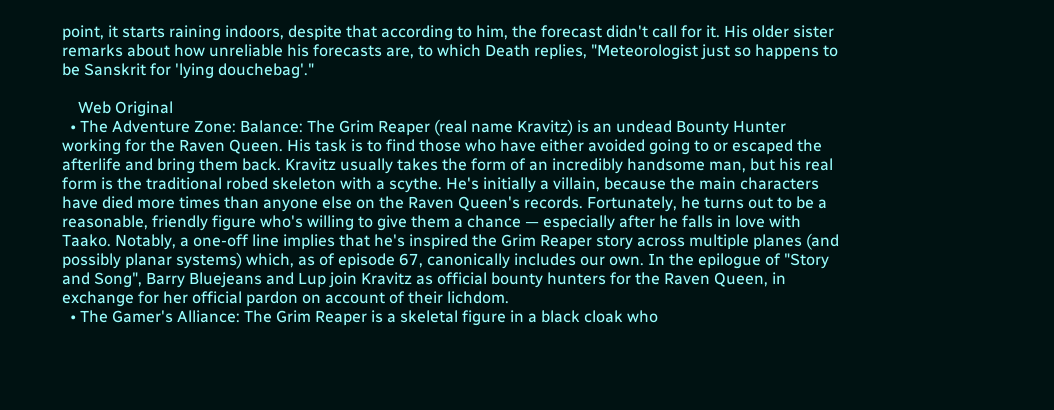point, it starts raining indoors, despite that according to him, the forecast didn't call for it. His older sister remarks about how unreliable his forecasts are, to which Death replies, "Meteorologist just so happens to be Sanskrit for 'lying douchebag'."

    Web Original
  • The Adventure Zone: Balance: The Grim Reaper (real name Kravitz) is an undead Bounty Hunter working for the Raven Queen. His task is to find those who have either avoided going to or escaped the afterlife and bring them back. Kravitz usually takes the form of an incredibly handsome man, but his real form is the traditional robed skeleton with a scythe. He's initially a villain, because the main characters have died more times than anyone else on the Raven Queen's records. Fortunately, he turns out to be a reasonable, friendly figure who's willing to give them a chance — especially after he falls in love with Taako. Notably, a one-off line implies that he's inspired the Grim Reaper story across multiple planes (and possibly planar systems) which, as of episode 67, canonically includes our own. In the epilogue of "Story and Song", Barry Bluejeans and Lup join Kravitz as official bounty hunters for the Raven Queen, in exchange for her official pardon on account of their lichdom.
  • The Gamer's Alliance: The Grim Reaper is a skeletal figure in a black cloak who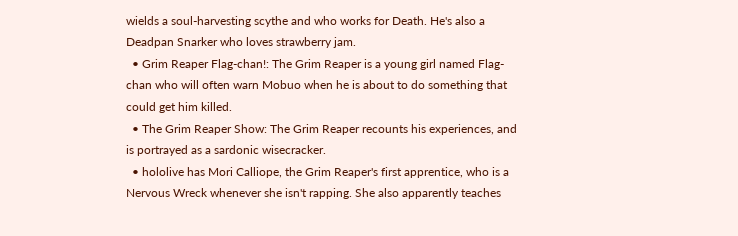wields a soul-harvesting scythe and who works for Death. He's also a Deadpan Snarker who loves strawberry jam.
  • Grim Reaper Flag-chan!: The Grim Reaper is a young girl named Flag-chan who will often warn Mobuo when he is about to do something that could get him killed.
  • The Grim Reaper Show: The Grim Reaper recounts his experiences, and is portrayed as a sardonic wisecracker.
  • hololive has Mori Calliope, the Grim Reaper's first apprentice, who is a Nervous Wreck whenever she isn't rapping. She also apparently teaches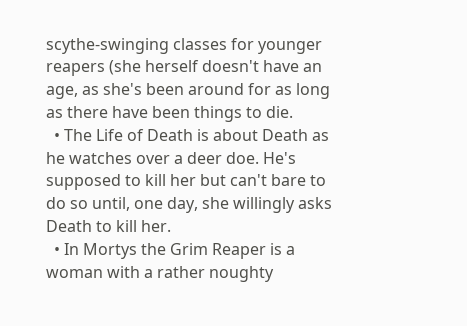scythe-swinging classes for younger reapers (she herself doesn't have an age, as she's been around for as long as there have been things to die.
  • The Life of Death is about Death as he watches over a deer doe. He's supposed to kill her but can't bare to do so until, one day, she willingly asks Death to kill her.
  • In Mortys the Grim Reaper is a woman with a rather noughty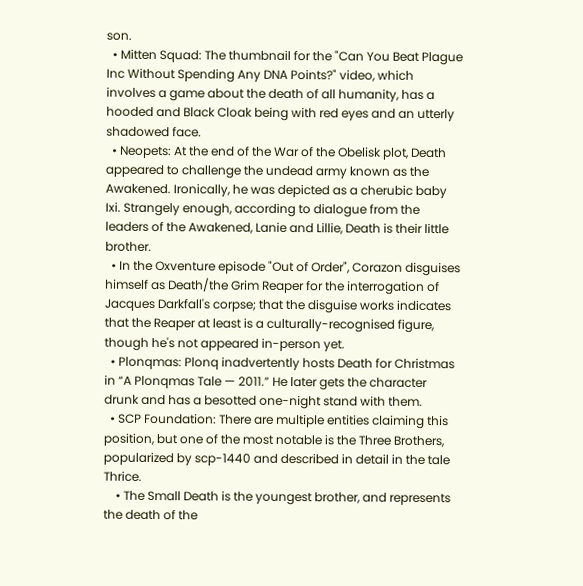son.
  • Mitten Squad: The thumbnail for the "Can You Beat Plague Inc Without Spending Any DNA Points?" video, which involves a game about the death of all humanity, has a hooded and Black Cloak being with red eyes and an utterly shadowed face.
  • Neopets: At the end of the War of the Obelisk plot, Death appeared to challenge the undead army known as the Awakened. Ironically, he was depicted as a cherubic baby Ixi. Strangely enough, according to dialogue from the leaders of the Awakened, Lanie and Lillie, Death is their little brother.
  • In the Oxventure episode "Out of Order", Corazon disguises himself as Death/the Grim Reaper for the interrogation of Jacques Darkfall's corpse; that the disguise works indicates that the Reaper at least is a culturally-recognised figure, though he's not appeared in-person yet.
  • Plonqmas: Plonq inadvertently hosts Death for Christmas in “A Plonqmas Tale — 2011.” He later gets the character drunk and has a besotted one-night stand with them.
  • SCP Foundation: There are multiple entities claiming this position, but one of the most notable is the Three Brothers, popularized by scp-1440 and described in detail in the tale Thrice.
    • The Small Death is the youngest brother, and represents the death of the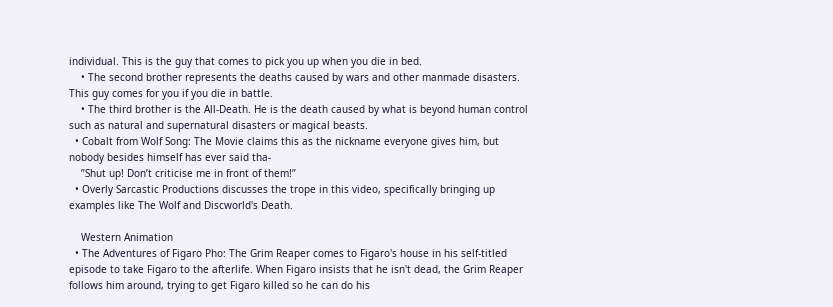individual. This is the guy that comes to pick you up when you die in bed.
    • The second brother represents the deaths caused by wars and other manmade disasters. This guy comes for you if you die in battle.
    • The third brother is the All-Death. He is the death caused by what is beyond human control such as natural and supernatural disasters or magical beasts.
  • Cobalt from Wolf Song: The Movie claims this as the nickname everyone gives him, but nobody besides himself has ever said tha-
    ’’Shut up! Don’t criticise me in front of them!’’
  • Overly Sarcastic Productions discusses the trope in this video, specifically bringing up examples like The Wolf and Discworld's Death.

    Western Animation
  • The Adventures of Figaro Pho: The Grim Reaper comes to Figaro's house in his self-titled episode to take Figaro to the afterlife. When Figaro insists that he isn't dead, the Grim Reaper follows him around, trying to get Figaro killed so he can do his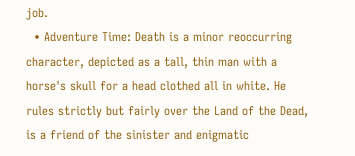job.
  • Adventure Time: Death is a minor reoccurring character, depicted as a tall, thin man with a horse's skull for a head clothed all in white. He rules strictly but fairly over the Land of the Dead, is a friend of the sinister and enigmatic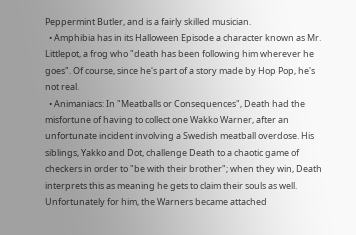Peppermint Butler, and is a fairly skilled musician.
  • Amphibia has in its Halloween Episode a character known as Mr. Littlepot, a frog who "death has been following him wherever he goes". Of course, since he's part of a story made by Hop Pop, he's not real.
  • Animaniacs: In "Meatballs or Consequences", Death had the misfortune of having to collect one Wakko Warner, after an unfortunate incident involving a Swedish meatball overdose. His siblings, Yakko and Dot, challenge Death to a chaotic game of checkers in order to "be with their brother"; when they win, Death interprets this as meaning he gets to claim their souls as well. Unfortunately for him, the Warners became attached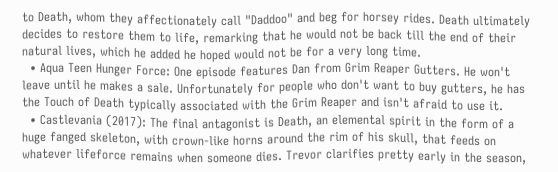to Death, whom they affectionately call "Daddoo" and beg for horsey rides. Death ultimately decides to restore them to life, remarking that he would not be back till the end of their natural lives, which he added he hoped would not be for a very long time.
  • Aqua Teen Hunger Force: One episode features Dan from Grim Reaper Gutters. He won't leave until he makes a sale. Unfortunately for people who don't want to buy gutters, he has the Touch of Death typically associated with the Grim Reaper and isn't afraid to use it.
  • Castlevania (2017): The final antagonist is Death, an elemental spirit in the form of a huge fanged skeleton, with crown-like horns around the rim of his skull, that feeds on whatever lifeforce remains when someone dies. Trevor clarifies pretty early in the season,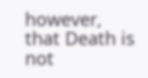however, that Death is not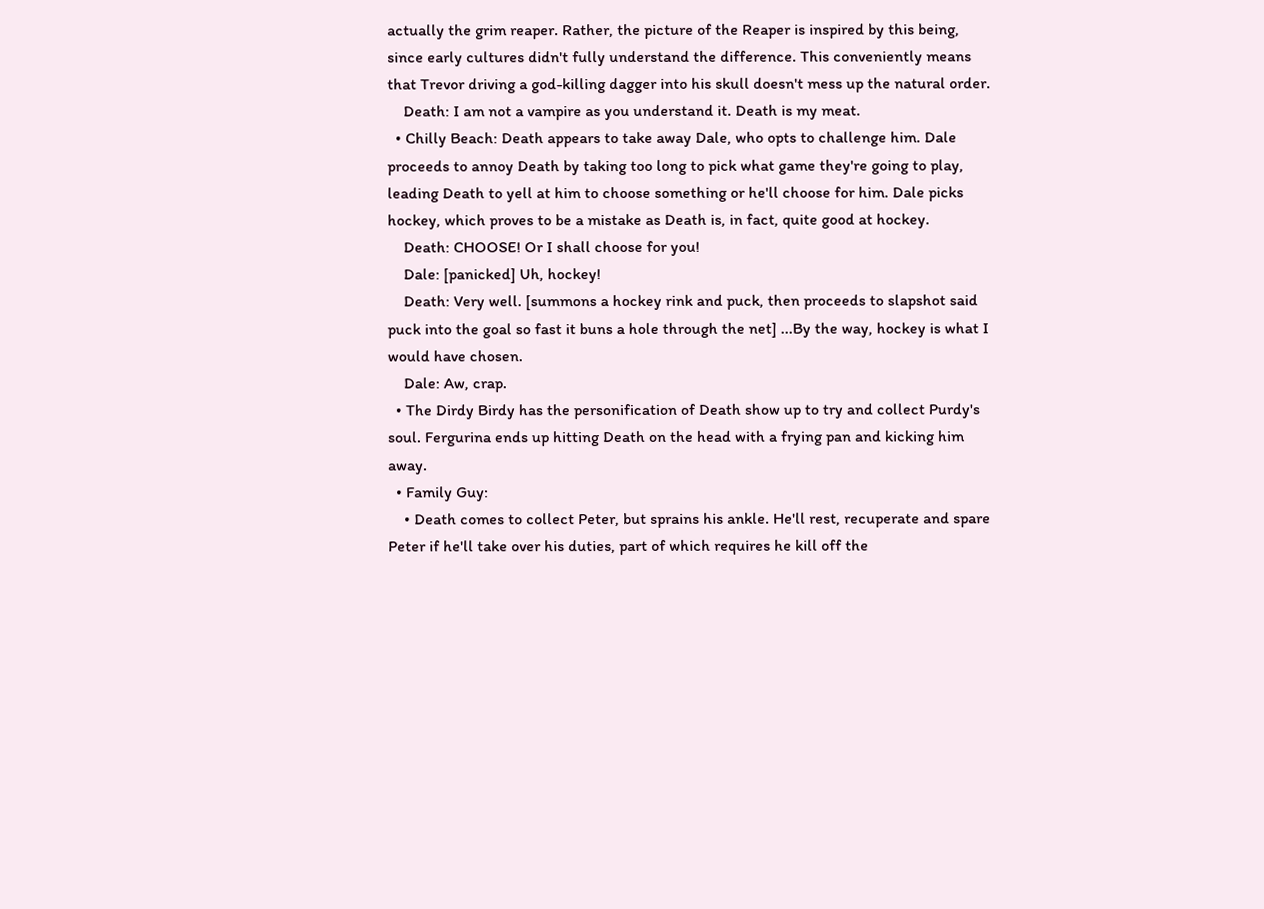actually the grim reaper. Rather, the picture of the Reaper is inspired by this being, since early cultures didn't fully understand the difference. This conveniently means that Trevor driving a god-killing dagger into his skull doesn't mess up the natural order.
    Death: I am not a vampire as you understand it. Death is my meat.
  • Chilly Beach: Death appears to take away Dale, who opts to challenge him. Dale proceeds to annoy Death by taking too long to pick what game they're going to play, leading Death to yell at him to choose something or he'll choose for him. Dale picks hockey, which proves to be a mistake as Death is, in fact, quite good at hockey.
    Death: CHOOSE! Or I shall choose for you!
    Dale: [panicked] Uh, hockey!
    Death: Very well. [summons a hockey rink and puck, then proceeds to slapshot said puck into the goal so fast it buns a hole through the net] ...By the way, hockey is what I would have chosen.
    Dale: Aw, crap.
  • The Dirdy Birdy has the personification of Death show up to try and collect Purdy's soul. Fergurina ends up hitting Death on the head with a frying pan and kicking him away.
  • Family Guy:
    • Death comes to collect Peter, but sprains his ankle. He'll rest, recuperate and spare Peter if he'll take over his duties, part of which requires he kill off the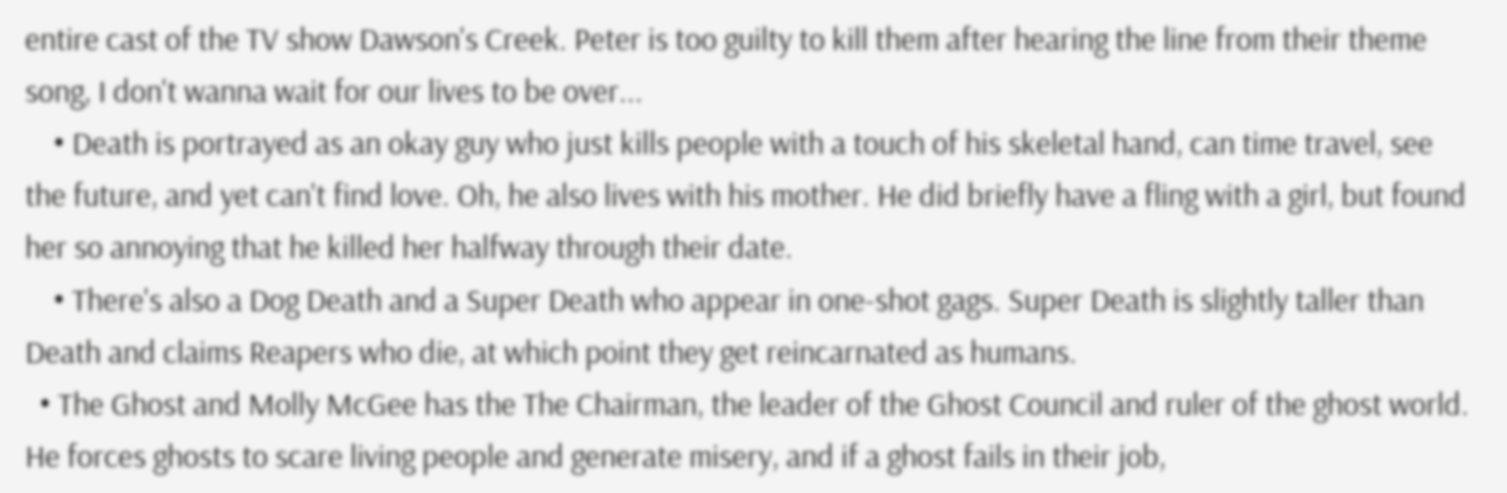entire cast of the TV show Dawson's Creek. Peter is too guilty to kill them after hearing the line from their theme song, I don't wanna wait for our lives to be over...
    • Death is portrayed as an okay guy who just kills people with a touch of his skeletal hand, can time travel, see the future, and yet can't find love. Oh, he also lives with his mother. He did briefly have a fling with a girl, but found her so annoying that he killed her halfway through their date.
    • There's also a Dog Death and a Super Death who appear in one-shot gags. Super Death is slightly taller than Death and claims Reapers who die, at which point they get reincarnated as humans.
  • The Ghost and Molly McGee has the The Chairman, the leader of the Ghost Council and ruler of the ghost world. He forces ghosts to scare living people and generate misery, and if a ghost fails in their job,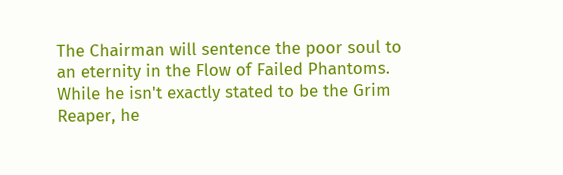The Chairman will sentence the poor soul to an eternity in the Flow of Failed Phantoms. While he isn't exactly stated to be the Grim Reaper, he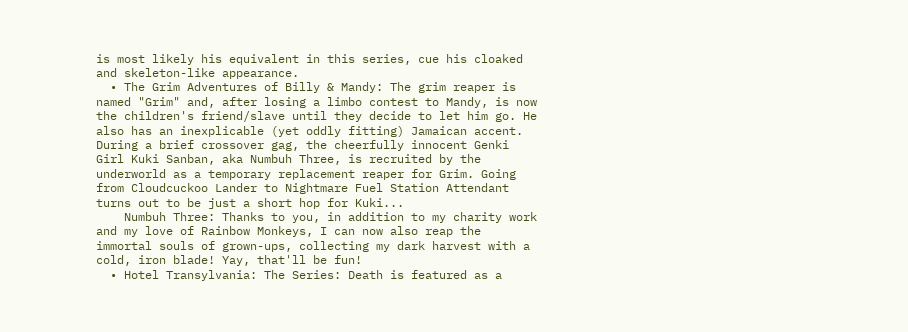is most likely his equivalent in this series, cue his cloaked and skeleton-like appearance.
  • The Grim Adventures of Billy & Mandy: The grim reaper is named "Grim" and, after losing a limbo contest to Mandy, is now the children's friend/slave until they decide to let him go. He also has an inexplicable (yet oddly fitting) Jamaican accent. During a brief crossover gag, the cheerfully innocent Genki Girl Kuki Sanban, aka Numbuh Three, is recruited by the underworld as a temporary replacement reaper for Grim. Going from Cloudcuckoo Lander to Nightmare Fuel Station Attendant turns out to be just a short hop for Kuki...
    Numbuh Three: Thanks to you, in addition to my charity work and my love of Rainbow Monkeys, I can now also reap the immortal souls of grown-ups, collecting my dark harvest with a cold, iron blade! Yay, that'll be fun!
  • Hotel Transylvania: The Series: Death is featured as a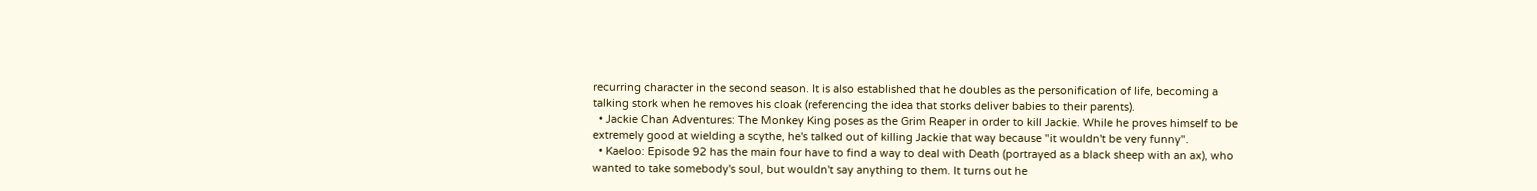recurring character in the second season. It is also established that he doubles as the personification of life, becoming a talking stork when he removes his cloak (referencing the idea that storks deliver babies to their parents).
  • Jackie Chan Adventures: The Monkey King poses as the Grim Reaper in order to kill Jackie. While he proves himself to be extremely good at wielding a scythe, he's talked out of killing Jackie that way because "it wouldn't be very funny".
  • Kaeloo: Episode 92 has the main four have to find a way to deal with Death (portrayed as a black sheep with an ax), who wanted to take somebody's soul, but wouldn't say anything to them. It turns out he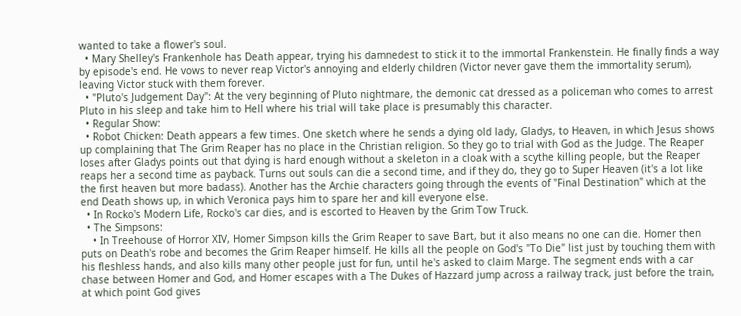wanted to take a flower's soul.
  • Mary Shelley's Frankenhole has Death appear, trying his damnedest to stick it to the immortal Frankenstein. He finally finds a way by episode's end. He vows to never reap Victor's annoying and elderly children (Victor never gave them the immortality serum), leaving Victor stuck with them forever.
  • "Pluto's Judgement Day": At the very beginning of Pluto nightmare, the demonic cat dressed as a policeman who comes to arrest Pluto in his sleep and take him to Hell where his trial will take place is presumably this character.
  • Regular Show:
  • Robot Chicken: Death appears a few times. One sketch where he sends a dying old lady, Gladys, to Heaven, in which Jesus shows up complaining that The Grim Reaper has no place in the Christian religion. So they go to trial with God as the Judge. The Reaper loses after Gladys points out that dying is hard enough without a skeleton in a cloak with a scythe killing people, but the Reaper reaps her a second time as payback. Turns out souls can die a second time, and if they do, they go to Super Heaven (it's a lot like the first heaven but more badass). Another has the Archie characters going through the events of "Final Destination" which at the end Death shows up, in which Veronica pays him to spare her and kill everyone else.
  • In Rocko's Modern Life, Rocko's car dies, and is escorted to Heaven by the Grim Tow Truck.
  • The Simpsons:
    • In Treehouse of Horror XIV, Homer Simpson kills the Grim Reaper to save Bart, but it also means no one can die. Homer then puts on Death's robe and becomes the Grim Reaper himself. He kills all the people on God's "To Die" list just by touching them with his fleshless hands, and also kills many other people just for fun, until he's asked to claim Marge. The segment ends with a car chase between Homer and God, and Homer escapes with a The Dukes of Hazzard jump across a railway track, just before the train, at which point God gives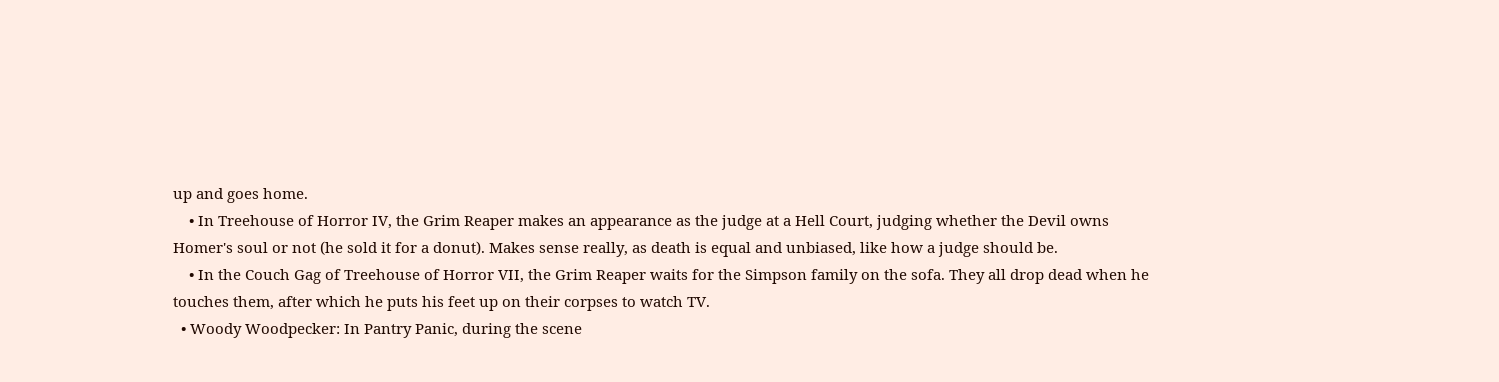up and goes home.
    • In Treehouse of Horror IV, the Grim Reaper makes an appearance as the judge at a Hell Court, judging whether the Devil owns Homer's soul or not (he sold it for a donut). Makes sense really, as death is equal and unbiased, like how a judge should be.
    • In the Couch Gag of Treehouse of Horror VII, the Grim Reaper waits for the Simpson family on the sofa. They all drop dead when he touches them, after which he puts his feet up on their corpses to watch TV.
  • Woody Woodpecker: In Pantry Panic, during the scene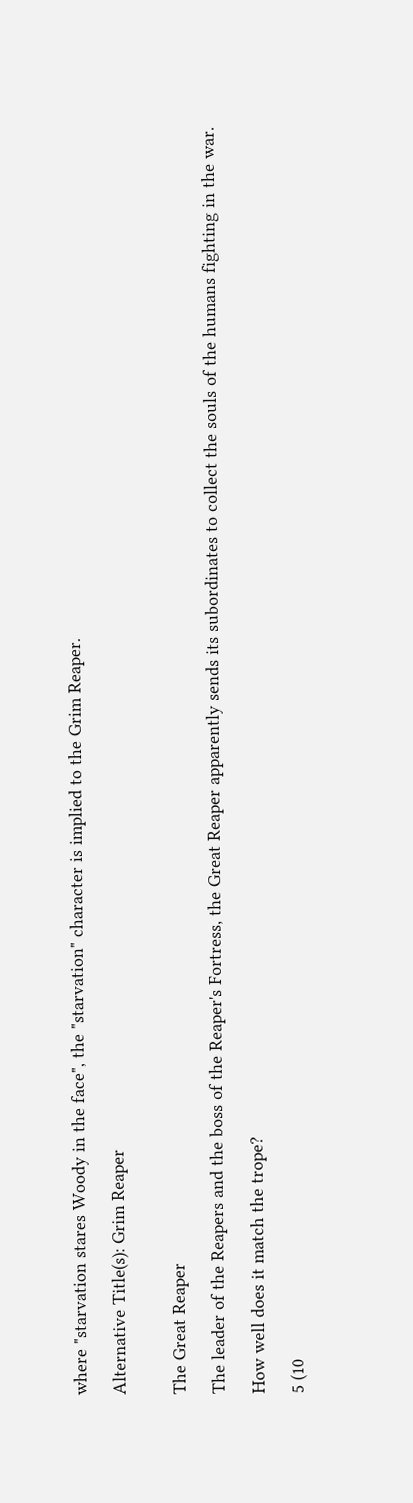where "starvation stares Woody in the face", the "starvation" character is implied to the Grim Reaper.

Alternative Title(s): Grim Reaper


The Great Reaper

The leader of the Reapers and the boss of the Reaper's Fortress, the Great Reaper apparently sends its subordinates to collect the souls of the humans fighting in the war.

How well does it match the trope?

5 (10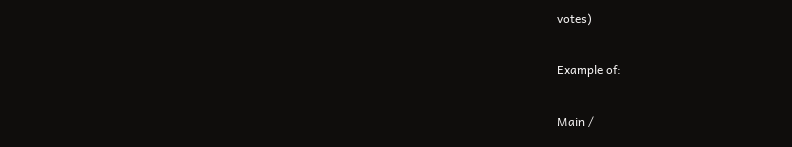votes)

Example of:

Main /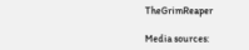TheGrimReaper

Media sources: